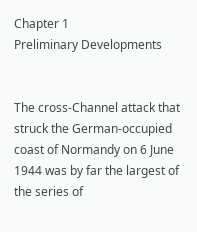Chapter 1
Preliminary Developments


The cross-Channel attack that struck the German-occupied coast of Normandy on 6 June 1944 was by far the largest of the series of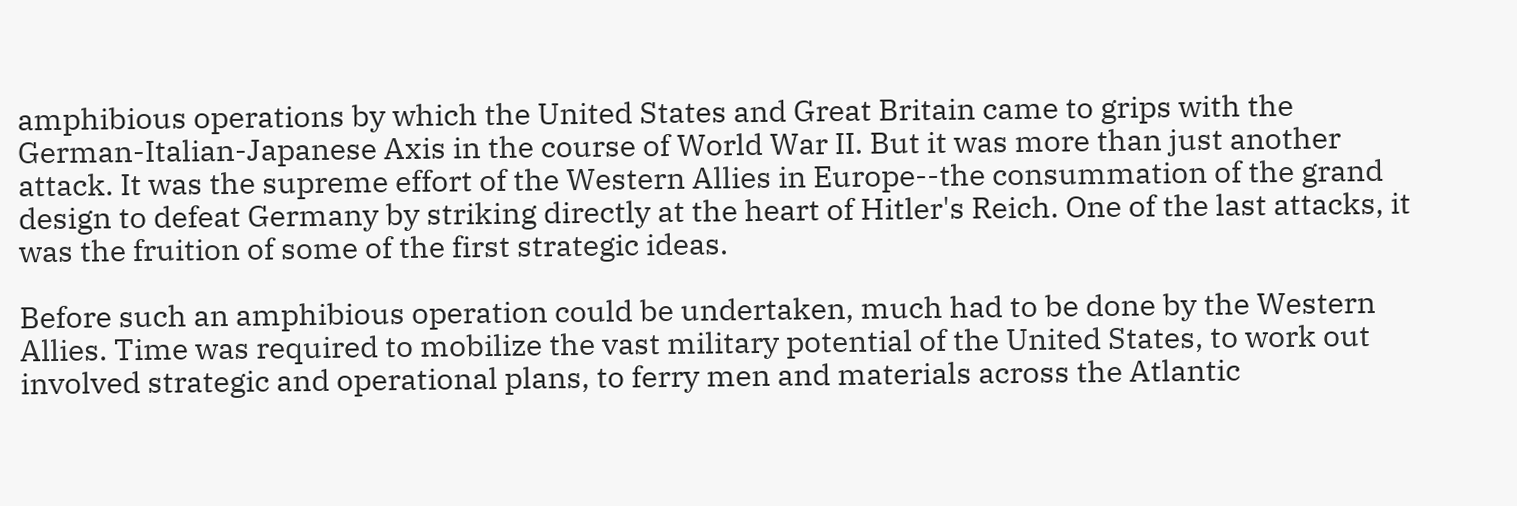amphibious operations by which the United States and Great Britain came to grips with the German-Italian-Japanese Axis in the course of World War II. But it was more than just another attack. It was the supreme effort of the Western Allies in Europe--the consummation of the grand design to defeat Germany by striking directly at the heart of Hitler's Reich. One of the last attacks, it was the fruition of some of the first strategic ideas.

Before such an amphibious operation could be undertaken, much had to be done by the Western Allies. Time was required to mobilize the vast military potential of the United States, to work out involved strategic and operational plans, to ferry men and materials across the Atlantic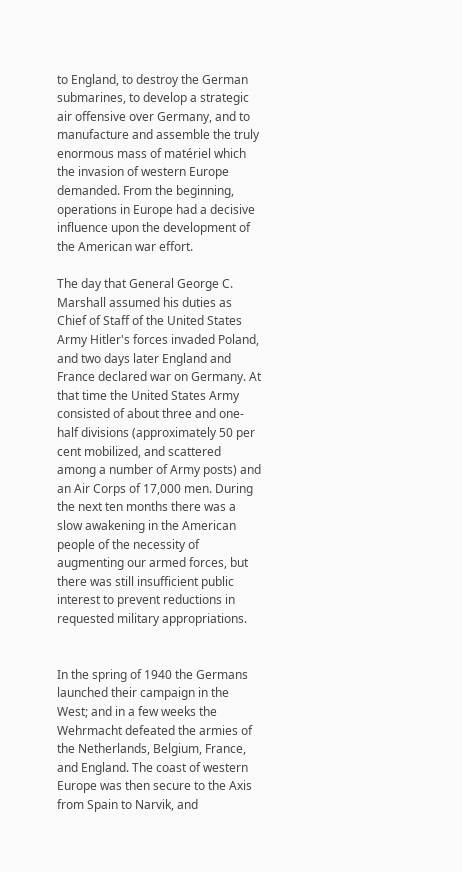to England, to destroy the German submarines, to develop a strategic air offensive over Germany, and to manufacture and assemble the truly enormous mass of matériel which the invasion of western Europe demanded. From the beginning, operations in Europe had a decisive influence upon the development of the American war effort.

The day that General George C. Marshall assumed his duties as Chief of Staff of the United States Army Hitler's forces invaded Poland, and two days later England and France declared war on Germany. At that time the United States Army consisted of about three and one-half divisions (approximately 50 per cent mobilized, and scattered among a number of Army posts) and an Air Corps of 17,000 men. During the next ten months there was a slow awakening in the American people of the necessity of augmenting our armed forces, but there was still insufficient public interest to prevent reductions in requested military appropriations.


In the spring of 1940 the Germans launched their campaign in the West; and in a few weeks the Wehrmacht defeated the armies of the Netherlands, Belgium, France, and England. The coast of western Europe was then secure to the Axis from Spain to Narvik, and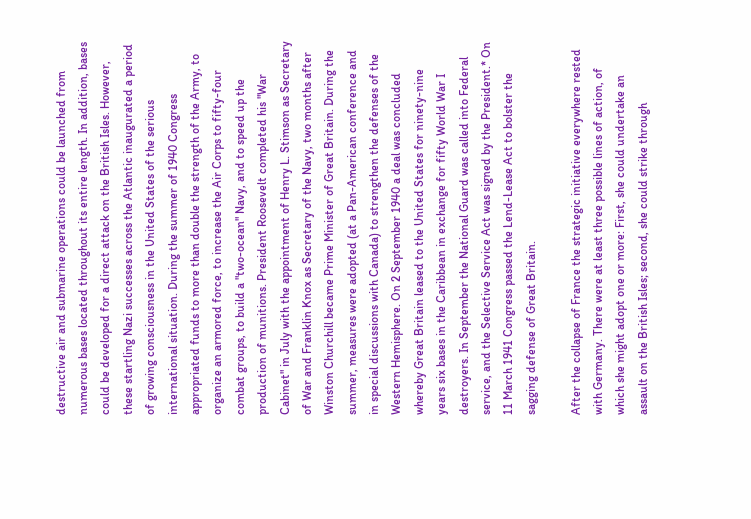destructive air and submarine operations could be launched from numerous bases located throughout its entire length. In addition, bases could be developed for a direct attack on the British Isles. However, these startling Nazi successes across the Atlantic inaugurated a period of growing consciousness in the United States of the serious international situation. During the summer of 1940 Congress appropriated funds to more than double the strength of the Army, to organize an armored force, to increase the Air Corps to fifty-four combat groups, to build a "two-ocean" Navy, and to speed up the production of munitions. President Roosevelt completed his "War Cabinet" in July with the appointment of Henry L. Stimson as Secretary of War and Franklin Knox as Secretary of the Navy, two months after Winston Churchill became Prime Minister of Great Britain. During the summer, measures were adopted (at a Pan-American conference and in special discussions with Canada) to strengthen the defenses of the Western Hemisphere. On 2 September 1940 a deal was concluded whereby Great Britain leased to the United States for ninety-nine years six bases in the Caribbean in exchange for fifty World War I destroyers. In September the National Guard was called into Federal service, and the Selective Service Act was signed by the President.* On 11 March 1941 Congress passed the Lend-Lease Act to bolster the sagging defense of Great Britain.

After the collapse of France the strategic initiative everywhere rested with Germany. There were at least three possible lines of action, of which she might adopt one or more: First, she could undertake an assault on the British Isles; second, she could strike through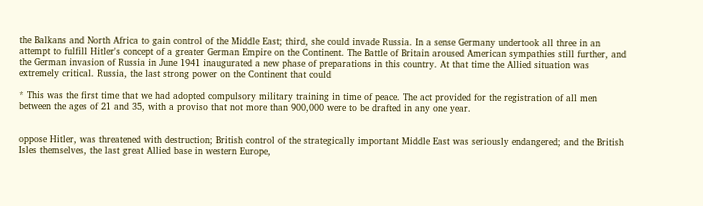the Balkans and North Africa to gain control of the Middle East; third, she could invade Russia. In a sense Germany undertook all three in an attempt to fulfill Hitler's concept of a greater German Empire on the Continent. The Battle of Britain aroused American sympathies still further, and the German invasion of Russia in June 1941 inaugurated a new phase of preparations in this country. At that time the Allied situation was extremely critical. Russia, the last strong power on the Continent that could

* This was the first time that we had adopted compulsory military training in time of peace. The act provided for the registration of all men between the ages of 21 and 35, with a proviso that not more than 900,000 were to be drafted in any one year.


oppose Hitler, was threatened with destruction; British control of the strategically important Middle East was seriously endangered; and the British Isles themselves, the last great Allied base in western Europe,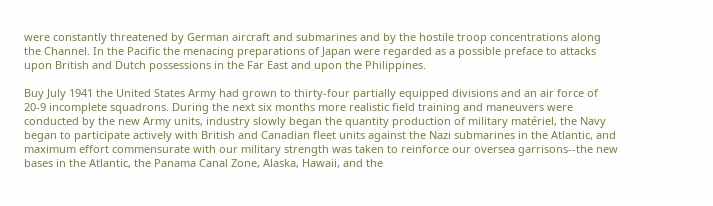were constantly threatened by German aircraft and submarines and by the hostile troop concentrations along the Channel. In the Pacific the menacing preparations of Japan were regarded as a possible preface to attacks upon British and Dutch possessions in the Far East and upon the Philippines.

Buy July 1941 the United States Army had grown to thirty-four partially equipped divisions and an air force of 20-9 incomplete squadrons. During the next six months more realistic field training and maneuvers were conducted by the new Army units, industry slowly began the quantity production of military matériel, the Navy began to participate actively with British and Canadian fleet units against the Nazi submarines in the Atlantic, and maximum effort commensurate with our military strength was taken to reinforce our oversea garrisons--the new bases in the Atlantic, the Panama Canal Zone, Alaska, Hawaii, and the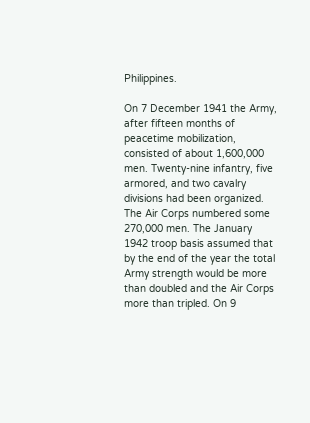Philippines.

On 7 December 1941 the Army, after fifteen months of peacetime mobilization, consisted of about 1,600,000 men. Twenty-nine infantry, five armored, and two cavalry divisions had been organized. The Air Corps numbered some 270,000 men. The January 1942 troop basis assumed that by the end of the year the total Army strength would be more than doubled and the Air Corps more than tripled. On 9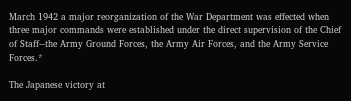March 1942 a major reorganization of the War Department was effected when three major commands were established under the direct supervision of the Chief of Staff--the Army Ground Forces, the Army Air Forces, and the Army Service Forces.*

The Japanese victory at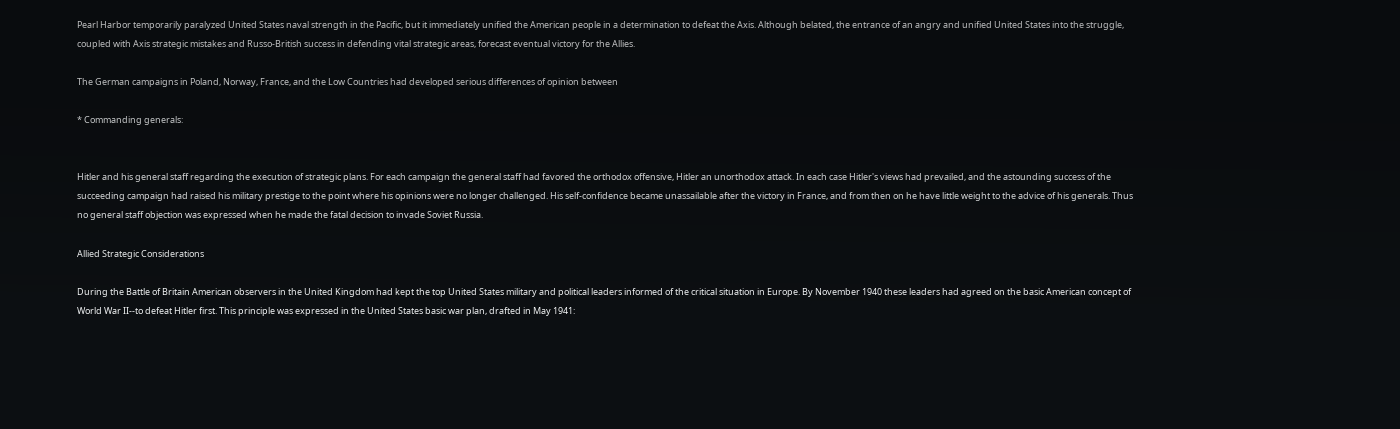Pearl Harbor temporarily paralyzed United States naval strength in the Pacific, but it immediately unified the American people in a determination to defeat the Axis. Although belated, the entrance of an angry and unified United States into the struggle, coupled with Axis strategic mistakes and Russo-British success in defending vital strategic areas, forecast eventual victory for the Allies.

The German campaigns in Poland, Norway, France, and the Low Countries had developed serious differences of opinion between

* Commanding generals:


Hitler and his general staff regarding the execution of strategic plans. For each campaign the general staff had favored the orthodox offensive, Hitler an unorthodox attack. In each case Hitler's views had prevailed, and the astounding success of the succeeding campaign had raised his military prestige to the point where his opinions were no longer challenged. His self-confidence became unassailable after the victory in France, and from then on he have little weight to the advice of his generals. Thus no general staff objection was expressed when he made the fatal decision to invade Soviet Russia.

Allied Strategic Considerations

During the Battle of Britain American observers in the United Kingdom had kept the top United States military and political leaders informed of the critical situation in Europe. By November 1940 these leaders had agreed on the basic American concept of World War II--to defeat Hitler first. This principle was expressed in the United States basic war plan, drafted in May 1941: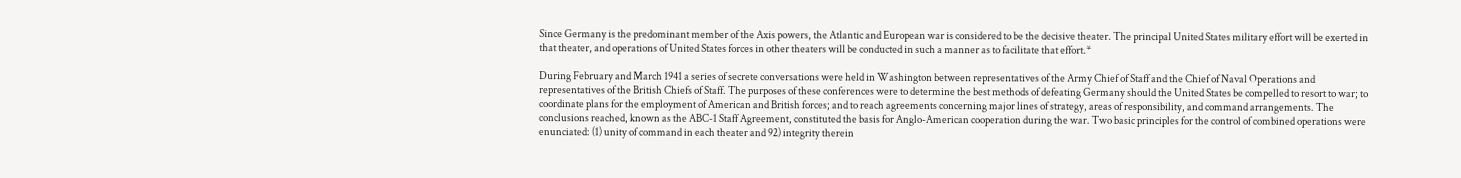Since Germany is the predominant member of the Axis powers, the Atlantic and European war is considered to be the decisive theater. The principal United States military effort will be exerted in that theater, and operations of United States forces in other theaters will be conducted in such a manner as to facilitate that effort.*

During February and March 1941 a series of secrete conversations were held in Washington between representatives of the Army Chief of Staff and the Chief of Naval Operations and representatives of the British Chiefs of Staff. The purposes of these conferences were to determine the best methods of defeating Germany should the United States be compelled to resort to war; to coordinate plans for the employment of American and British forces; and to reach agreements concerning major lines of strategy, areas of responsibility, and command arrangements. The conclusions reached, known as the ABC-1 Staff Agreement, constituted the basis for Anglo-American cooperation during the war. Two basic principles for the control of combined operations were enunciated: (1) unity of command in each theater and 92) integrity therein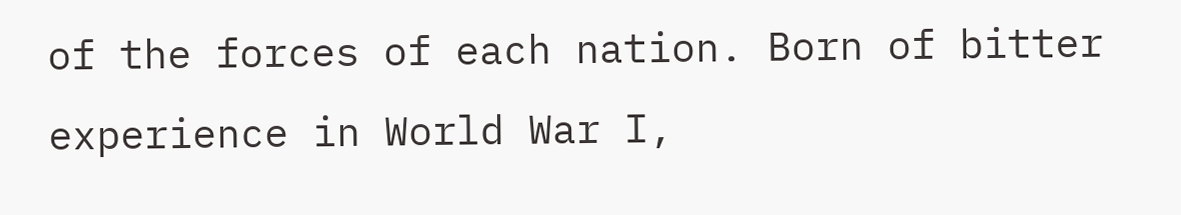of the forces of each nation. Born of bitter experience in World War I,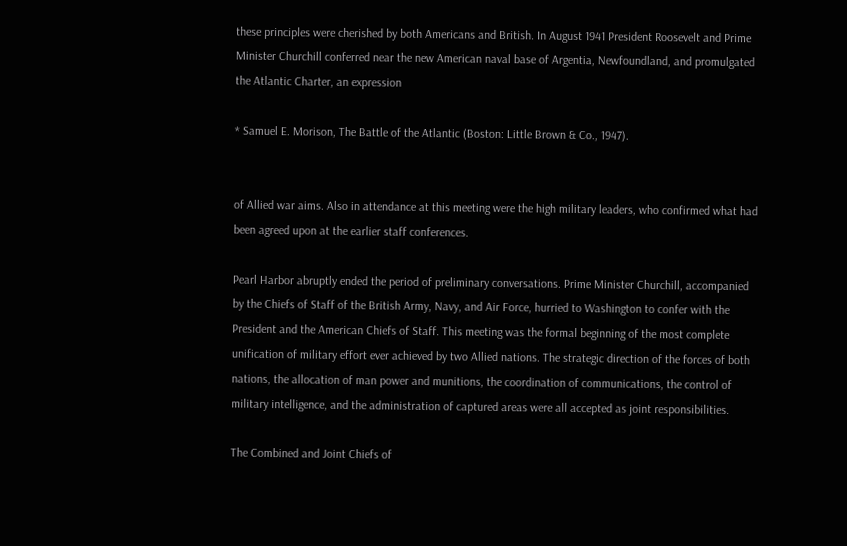these principles were cherished by both Americans and British. In August 1941 President Roosevelt and Prime Minister Churchill conferred near the new American naval base of Argentia, Newfoundland, and promulgated the Atlantic Charter, an expression

* Samuel E. Morison, The Battle of the Atlantic (Boston: Little Brown & Co., 1947).


of Allied war aims. Also in attendance at this meeting were the high military leaders, who confirmed what had been agreed upon at the earlier staff conferences.

Pearl Harbor abruptly ended the period of preliminary conversations. Prime Minister Churchill, accompanied by the Chiefs of Staff of the British Army, Navy, and Air Force, hurried to Washington to confer with the President and the American Chiefs of Staff. This meeting was the formal beginning of the most complete unification of military effort ever achieved by two Allied nations. The strategic direction of the forces of both nations, the allocation of man power and munitions, the coordination of communications, the control of military intelligence, and the administration of captured areas were all accepted as joint responsibilities.

The Combined and Joint Chiefs of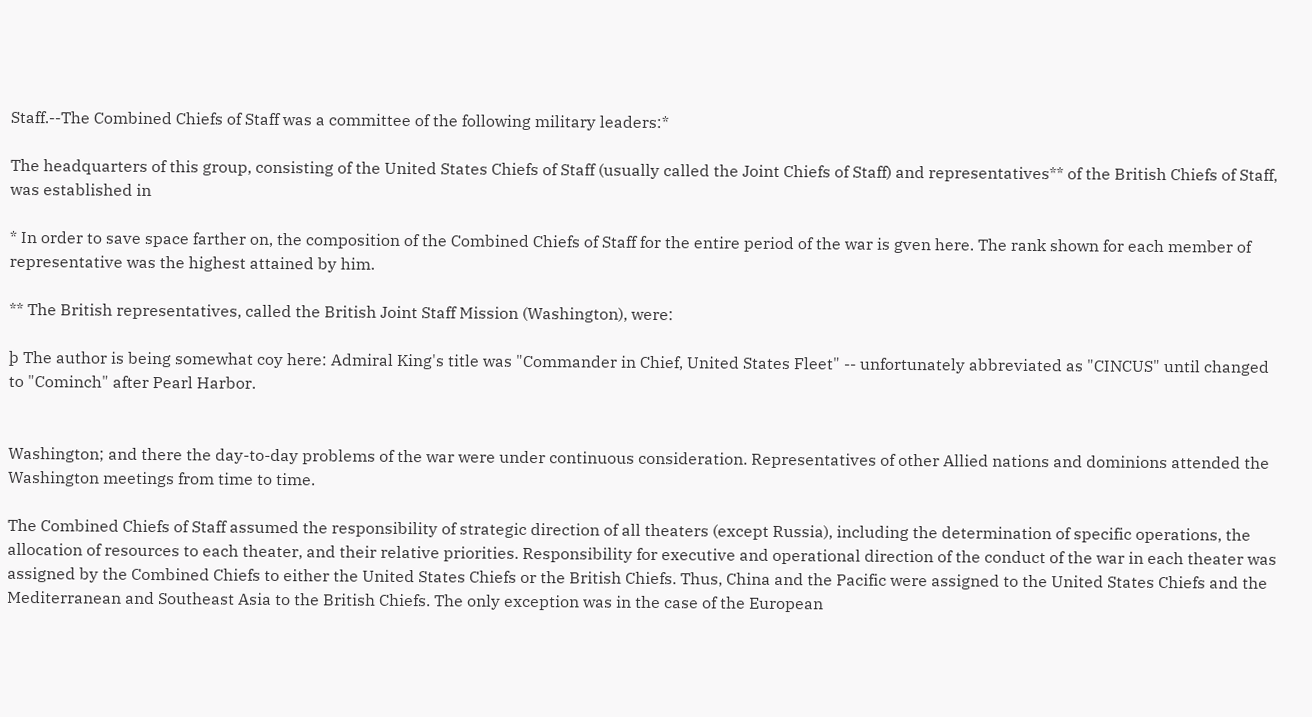Staff.--The Combined Chiefs of Staff was a committee of the following military leaders:*

The headquarters of this group, consisting of the United States Chiefs of Staff (usually called the Joint Chiefs of Staff) and representatives** of the British Chiefs of Staff, was established in

* In order to save space farther on, the composition of the Combined Chiefs of Staff for the entire period of the war is gven here. The rank shown for each member of representative was the highest attained by him.

** The British representatives, called the British Joint Staff Mission (Washington), were:

þ The author is being somewhat coy here: Admiral King's title was "Commander in Chief, United States Fleet" -- unfortunately abbreviated as "CINCUS" until changed to "Cominch" after Pearl Harbor.


Washington; and there the day-to-day problems of the war were under continuous consideration. Representatives of other Allied nations and dominions attended the Washington meetings from time to time.

The Combined Chiefs of Staff assumed the responsibility of strategic direction of all theaters (except Russia), including the determination of specific operations, the allocation of resources to each theater, and their relative priorities. Responsibility for executive and operational direction of the conduct of the war in each theater was assigned by the Combined Chiefs to either the United States Chiefs or the British Chiefs. Thus, China and the Pacific were assigned to the United States Chiefs and the Mediterranean and Southeast Asia to the British Chiefs. The only exception was in the case of the European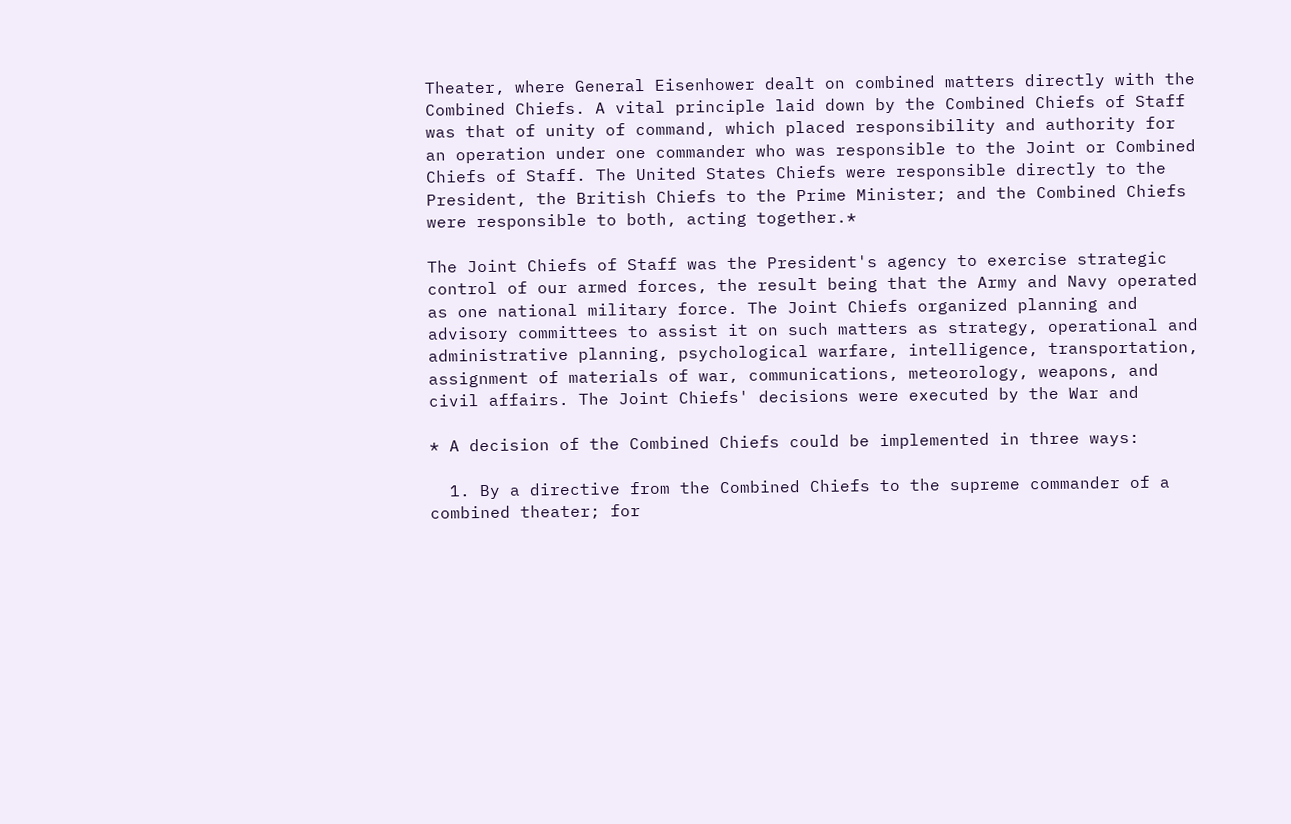Theater, where General Eisenhower dealt on combined matters directly with the Combined Chiefs. A vital principle laid down by the Combined Chiefs of Staff was that of unity of command, which placed responsibility and authority for an operation under one commander who was responsible to the Joint or Combined Chiefs of Staff. The United States Chiefs were responsible directly to the President, the British Chiefs to the Prime Minister; and the Combined Chiefs were responsible to both, acting together.*

The Joint Chiefs of Staff was the President's agency to exercise strategic control of our armed forces, the result being that the Army and Navy operated as one national military force. The Joint Chiefs organized planning and advisory committees to assist it on such matters as strategy, operational and administrative planning, psychological warfare, intelligence, transportation, assignment of materials of war, communications, meteorology, weapons, and civil affairs. The Joint Chiefs' decisions were executed by the War and

* A decision of the Combined Chiefs could be implemented in three ways:

  1. By a directive from the Combined Chiefs to the supreme commander of a combined theater; for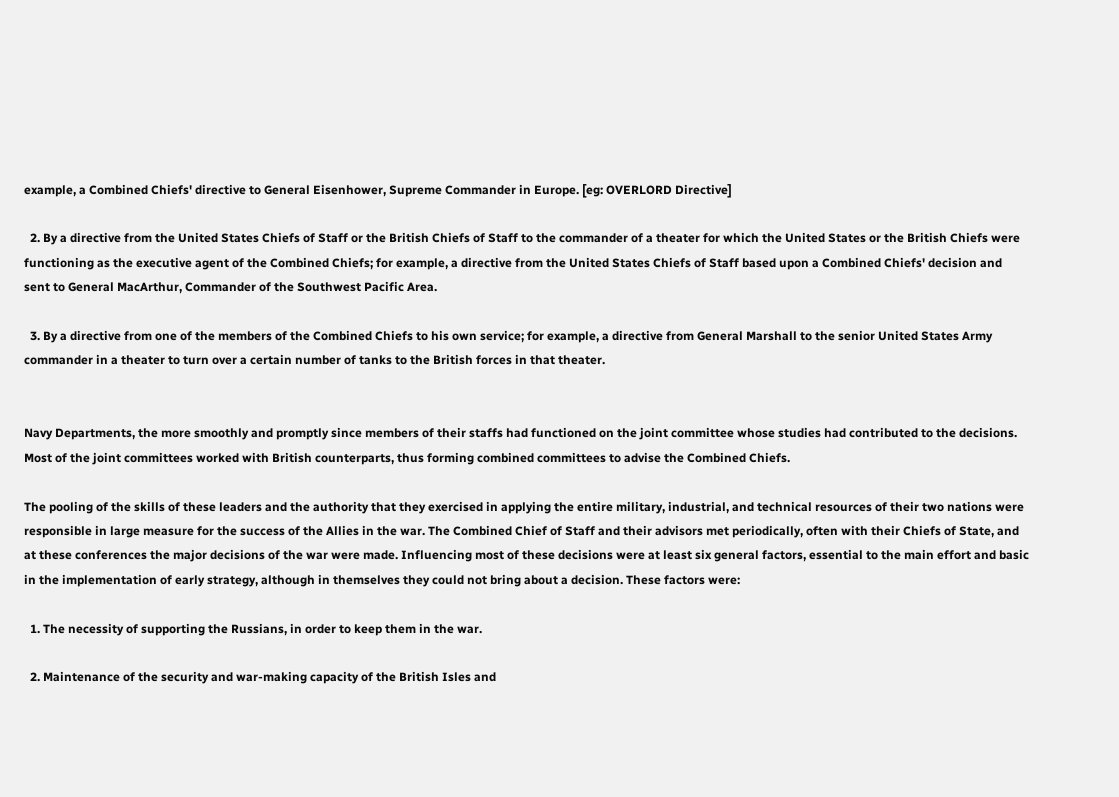example, a Combined Chiefs' directive to General Eisenhower, Supreme Commander in Europe. [eg: OVERLORD Directive]

  2. By a directive from the United States Chiefs of Staff or the British Chiefs of Staff to the commander of a theater for which the United States or the British Chiefs were functioning as the executive agent of the Combined Chiefs; for example, a directive from the United States Chiefs of Staff based upon a Combined Chiefs' decision and sent to General MacArthur, Commander of the Southwest Pacific Area.

  3. By a directive from one of the members of the Combined Chiefs to his own service; for example, a directive from General Marshall to the senior United States Army commander in a theater to turn over a certain number of tanks to the British forces in that theater.


Navy Departments, the more smoothly and promptly since members of their staffs had functioned on the joint committee whose studies had contributed to the decisions. Most of the joint committees worked with British counterparts, thus forming combined committees to advise the Combined Chiefs.

The pooling of the skills of these leaders and the authority that they exercised in applying the entire military, industrial, and technical resources of their two nations were responsible in large measure for the success of the Allies in the war. The Combined Chief of Staff and their advisors met periodically, often with their Chiefs of State, and at these conferences the major decisions of the war were made. Influencing most of these decisions were at least six general factors, essential to the main effort and basic in the implementation of early strategy, although in themselves they could not bring about a decision. These factors were:

  1. The necessity of supporting the Russians, in order to keep them in the war.

  2. Maintenance of the security and war-making capacity of the British Isles and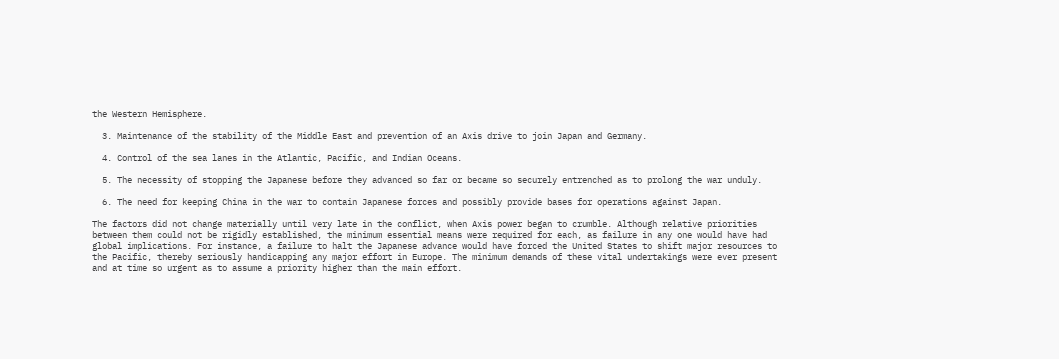the Western Hemisphere.

  3. Maintenance of the stability of the Middle East and prevention of an Axis drive to join Japan and Germany.

  4. Control of the sea lanes in the Atlantic, Pacific, and Indian Oceans.

  5. The necessity of stopping the Japanese before they advanced so far or became so securely entrenched as to prolong the war unduly.

  6. The need for keeping China in the war to contain Japanese forces and possibly provide bases for operations against Japan.

The factors did not change materially until very late in the conflict, when Axis power began to crumble. Although relative priorities between them could not be rigidly established, the minimum essential means were required for each, as failure in any one would have had global implications. For instance, a failure to halt the Japanese advance would have forced the United States to shift major resources to the Pacific, thereby seriously handicapping any major effort in Europe. The minimum demands of these vital undertakings were ever present and at time so urgent as to assume a priority higher than the main effort.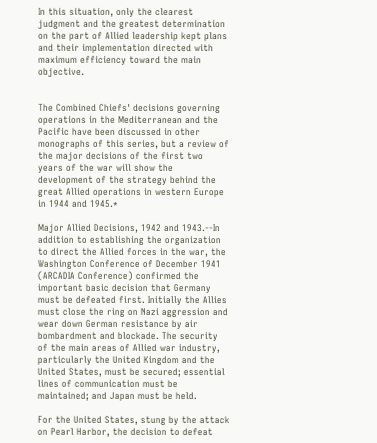In this situation, only the clearest judgment and the greatest determination on the part of Allied leadership kept plans and their implementation directed with maximum efficiency toward the main objective.


The Combined Chiefs' decisions governing operations in the Mediterranean and the Pacific have been discussed in other monographs of this series, but a review of the major decisions of the first two years of the war will show the development of the strategy behind the great Allied operations in western Europe in 1944 and 1945.*

Major Allied Decisions, 1942 and 1943.--In addition to establishing the organization to direct the Allied forces in the war, the Washington Conference of December 1941 (ARCADIA Conference) confirmed the important basic decision that Germany must be defeated first. Initially the Allies must close the ring on Nazi aggression and wear down German resistance by air bombardment and blockade. The security of the main areas of Allied war industry, particularly the United Kingdom and the United States, must be secured; essential lines of communication must be maintained; and Japan must be held.

For the United States, stung by the attack on Pearl Harbor, the decision to defeat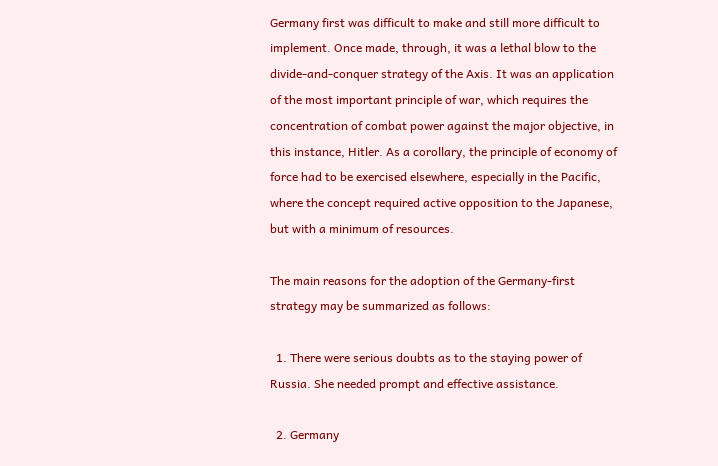Germany first was difficult to make and still more difficult to implement. Once made, through, it was a lethal blow to the divide-and-conquer strategy of the Axis. It was an application of the most important principle of war, which requires the concentration of combat power against the major objective, in this instance, Hitler. As a corollary, the principle of economy of force had to be exercised elsewhere, especially in the Pacific, where the concept required active opposition to the Japanese, but with a minimum of resources.

The main reasons for the adoption of the Germany-first strategy may be summarized as follows:

  1. There were serious doubts as to the staying power of Russia. She needed prompt and effective assistance.

  2. Germany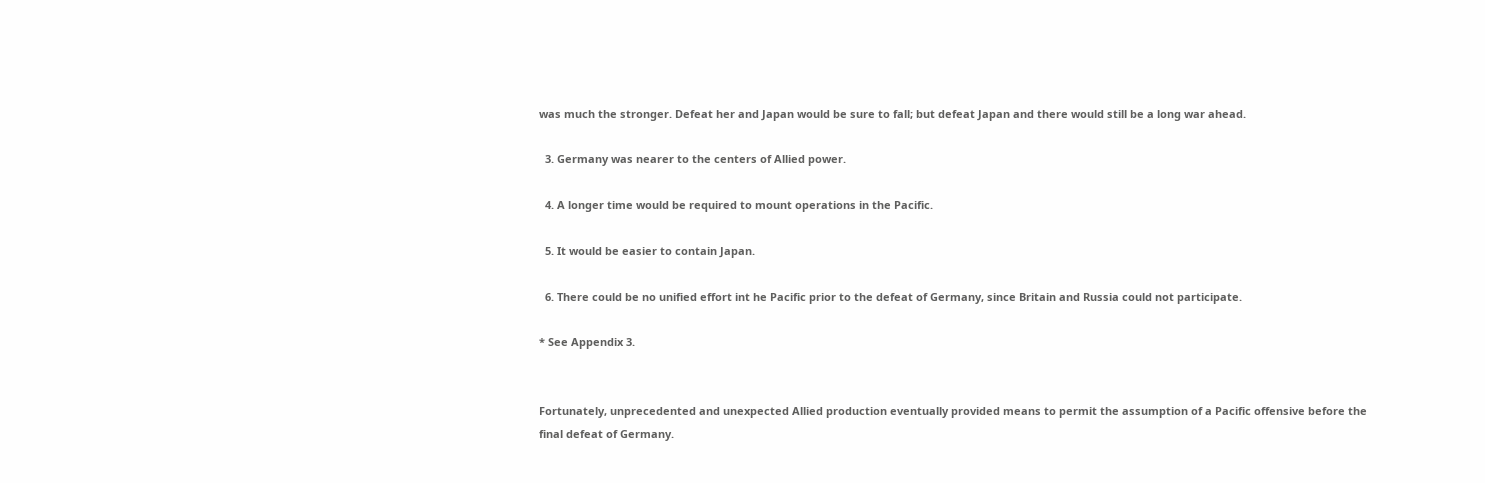was much the stronger. Defeat her and Japan would be sure to fall; but defeat Japan and there would still be a long war ahead.

  3. Germany was nearer to the centers of Allied power.

  4. A longer time would be required to mount operations in the Pacific.

  5. It would be easier to contain Japan.

  6. There could be no unified effort int he Pacific prior to the defeat of Germany, since Britain and Russia could not participate.

* See Appendix 3.


Fortunately, unprecedented and unexpected Allied production eventually provided means to permit the assumption of a Pacific offensive before the final defeat of Germany.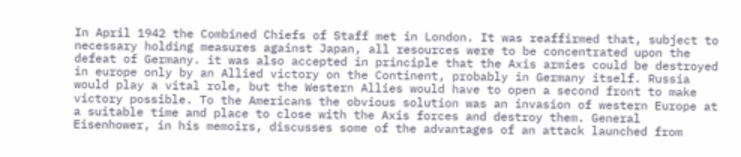In April 1942 the Combined Chiefs of Staff met in London. It was reaffirmed that, subject to necessary holding measures against Japan, all resources were to be concentrated upon the defeat of Germany. it was also accepted in principle that the Axis armies could be destroyed in europe only by an Allied victory on the Continent, probably in Germany itself. Russia would play a vital role, but the Western Allies would have to open a second front to make victory possible. To the Americans the obvious solution was an invasion of western Europe at a suitable time and place to close with the Axis forces and destroy them. General Eisenhower, in his memoirs, discusses some of the advantages of an attack launched from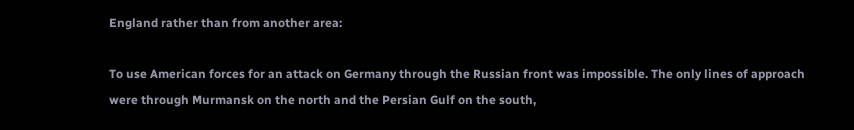England rather than from another area:

To use American forces for an attack on Germany through the Russian front was impossible. The only lines of approach were through Murmansk on the north and the Persian Gulf on the south,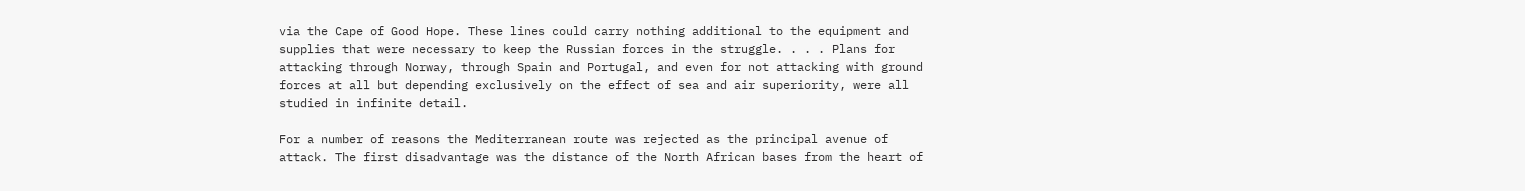via the Cape of Good Hope. These lines could carry nothing additional to the equipment and supplies that were necessary to keep the Russian forces in the struggle. . . . Plans for attacking through Norway, through Spain and Portugal, and even for not attacking with ground forces at all but depending exclusively on the effect of sea and air superiority, were all studied in infinite detail.

For a number of reasons the Mediterranean route was rejected as the principal avenue of attack. The first disadvantage was the distance of the North African bases from the heart of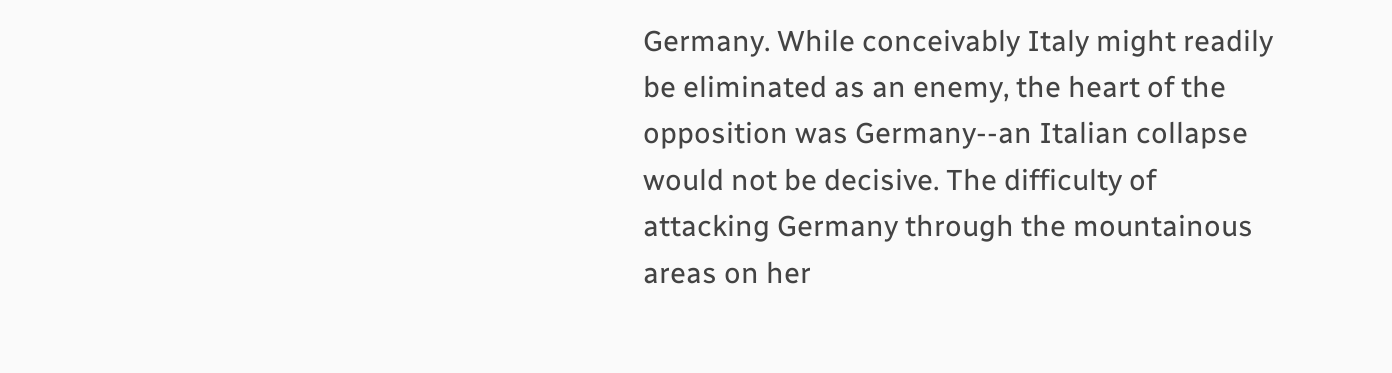Germany. While conceivably Italy might readily be eliminated as an enemy, the heart of the opposition was Germany--an Italian collapse would not be decisive. The difficulty of attacking Germany through the mountainous areas on her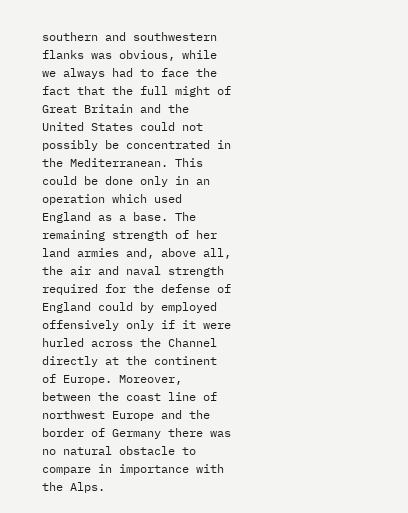southern and southwestern flanks was obvious, while we always had to face the fact that the full might of Great Britain and the United States could not possibly be concentrated in the Mediterranean. This could be done only in an operation which used England as a base. The remaining strength of her land armies and, above all, the air and naval strength required for the defense of England could by employed offensively only if it were hurled across the Channel directly at the continent of Europe. Moreover, between the coast line of northwest Europe and the border of Germany there was no natural obstacle to compare in importance with the Alps.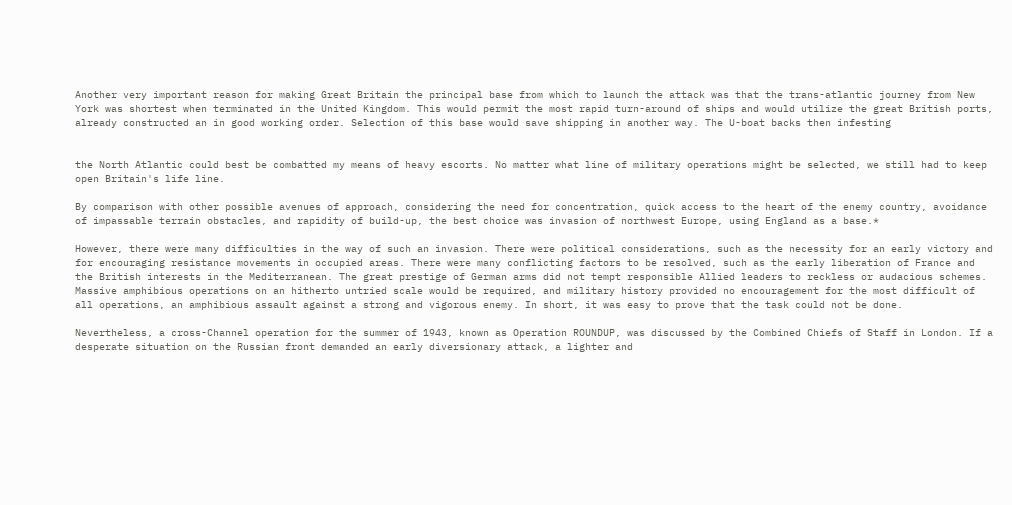Another very important reason for making Great Britain the principal base from which to launch the attack was that the trans-atlantic journey from New York was shortest when terminated in the United Kingdom. This would permit the most rapid turn-around of ships and would utilize the great British ports, already constructed an in good working order. Selection of this base would save shipping in another way. The U-boat backs then infesting


the North Atlantic could best be combatted my means of heavy escorts. No matter what line of military operations might be selected, we still had to keep open Britain's life line.

By comparison with other possible avenues of approach, considering the need for concentration, quick access to the heart of the enemy country, avoidance of impassable terrain obstacles, and rapidity of build-up, the best choice was invasion of northwest Europe, using England as a base.*

However, there were many difficulties in the way of such an invasion. There were political considerations, such as the necessity for an early victory and for encouraging resistance movements in occupied areas. There were many conflicting factors to be resolved, such as the early liberation of France and the British interests in the Mediterranean. The great prestige of German arms did not tempt responsible Allied leaders to reckless or audacious schemes. Massive amphibious operations on an hitherto untried scale would be required, and military history provided no encouragement for the most difficult of all operations, an amphibious assault against a strong and vigorous enemy. In short, it was easy to prove that the task could not be done.

Nevertheless, a cross-Channel operation for the summer of 1943, known as Operation ROUNDUP, was discussed by the Combined Chiefs of Staff in London. If a desperate situation on the Russian front demanded an early diversionary attack, a lighter and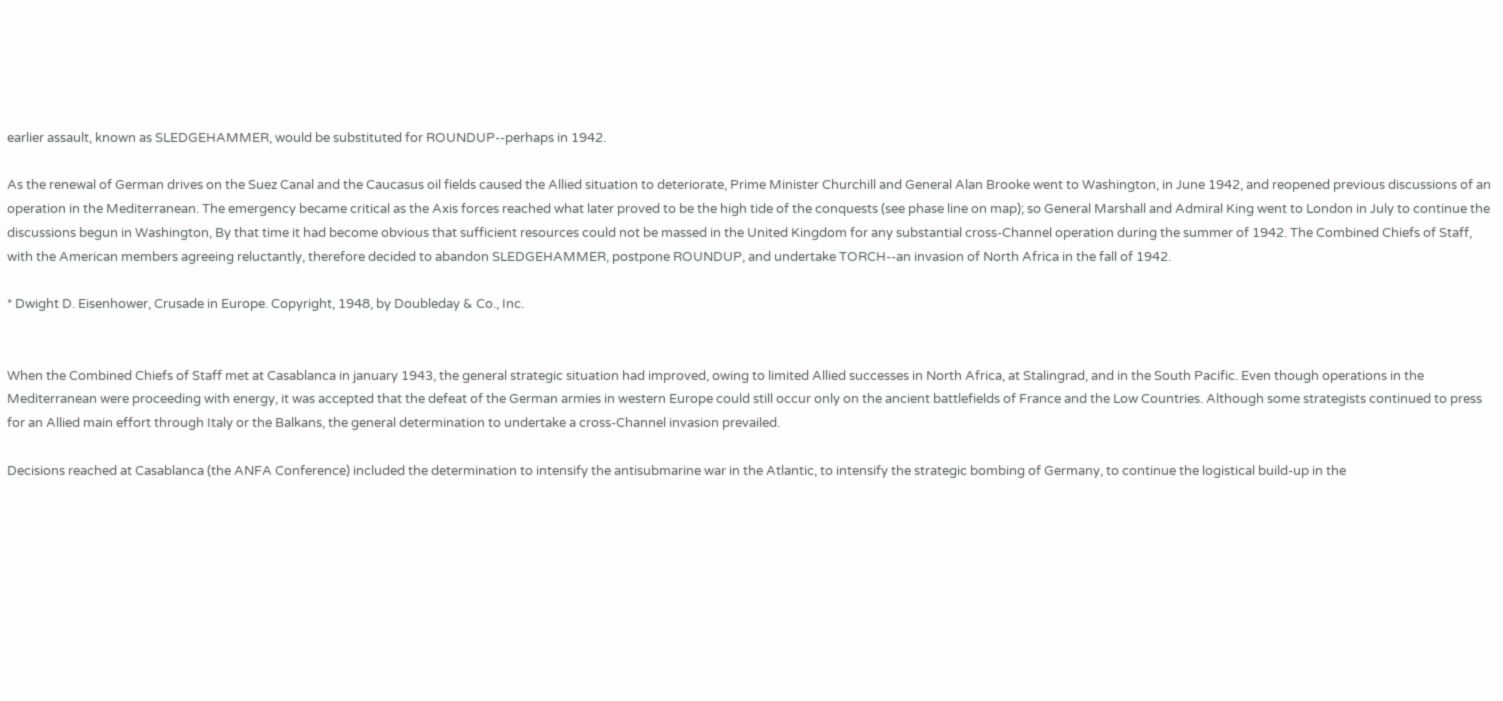earlier assault, known as SLEDGEHAMMER, would be substituted for ROUNDUP--perhaps in 1942.

As the renewal of German drives on the Suez Canal and the Caucasus oil fields caused the Allied situation to deteriorate, Prime Minister Churchill and General Alan Brooke went to Washington, in June 1942, and reopened previous discussions of an operation in the Mediterranean. The emergency became critical as the Axis forces reached what later proved to be the high tide of the conquests (see phase line on map); so General Marshall and Admiral King went to London in July to continue the discussions begun in Washington, By that time it had become obvious that sufficient resources could not be massed in the United Kingdom for any substantial cross-Channel operation during the summer of 1942. The Combined Chiefs of Staff, with the American members agreeing reluctantly, therefore decided to abandon SLEDGEHAMMER, postpone ROUNDUP, and undertake TORCH--an invasion of North Africa in the fall of 1942.

* Dwight D. Eisenhower, Crusade in Europe. Copyright, 1948, by Doubleday & Co., Inc.


When the Combined Chiefs of Staff met at Casablanca in january 1943, the general strategic situation had improved, owing to limited Allied successes in North Africa, at Stalingrad, and in the South Pacific. Even though operations in the Mediterranean were proceeding with energy, it was accepted that the defeat of the German armies in western Europe could still occur only on the ancient battlefields of France and the Low Countries. Although some strategists continued to press for an Allied main effort through Italy or the Balkans, the general determination to undertake a cross-Channel invasion prevailed.

Decisions reached at Casablanca (the ANFA Conference) included the determination to intensify the antisubmarine war in the Atlantic, to intensify the strategic bombing of Germany, to continue the logistical build-up in the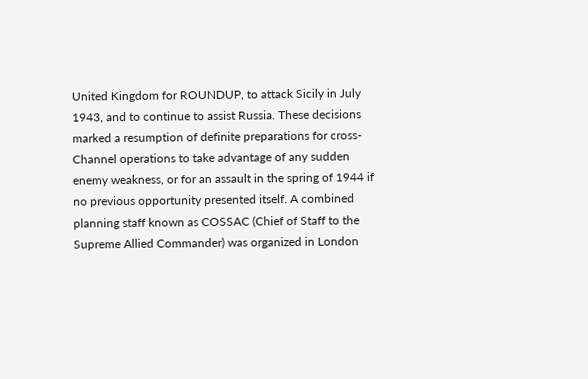United Kingdom for ROUNDUP, to attack Sicily in July 1943, and to continue to assist Russia. These decisions marked a resumption of definite preparations for cross-Channel operations to take advantage of any sudden enemy weakness, or for an assault in the spring of 1944 if no previous opportunity presented itself. A combined planning staff known as COSSAC (Chief of Staff to the Supreme Allied Commander) was organized in London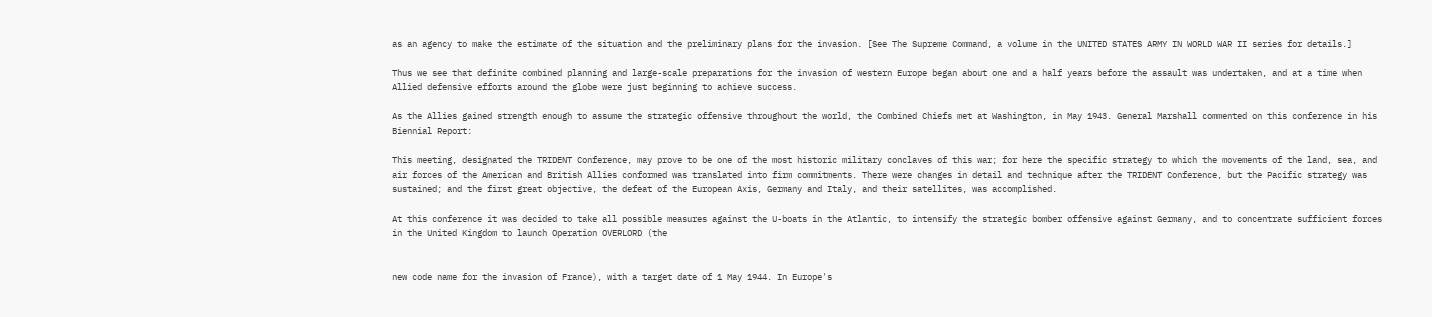as an agency to make the estimate of the situation and the preliminary plans for the invasion. [See The Supreme Command, a volume in the UNITED STATES ARMY IN WORLD WAR II series for details.]

Thus we see that definite combined planning and large-scale preparations for the invasion of western Europe began about one and a half years before the assault was undertaken, and at a time when Allied defensive efforts around the globe were just beginning to achieve success.

As the Allies gained strength enough to assume the strategic offensive throughout the world, the Combined Chiefs met at Washington, in May 1943. General Marshall commented on this conference in his Biennial Report:

This meeting, designated the TRIDENT Conference, may prove to be one of the most historic military conclaves of this war; for here the specific strategy to which the movements of the land, sea, and air forces of the American and British Allies conformed was translated into firm commitments. There were changes in detail and technique after the TRIDENT Conference, but the Pacific strategy was sustained; and the first great objective, the defeat of the European Axis, Germany and Italy, and their satellites, was accomplished.

At this conference it was decided to take all possible measures against the U-boats in the Atlantic, to intensify the strategic bomber offensive against Germany, and to concentrate sufficient forces in the United Kingdom to launch Operation OVERLORD (the


new code name for the invasion of France), with a target date of 1 May 1944. In Europe's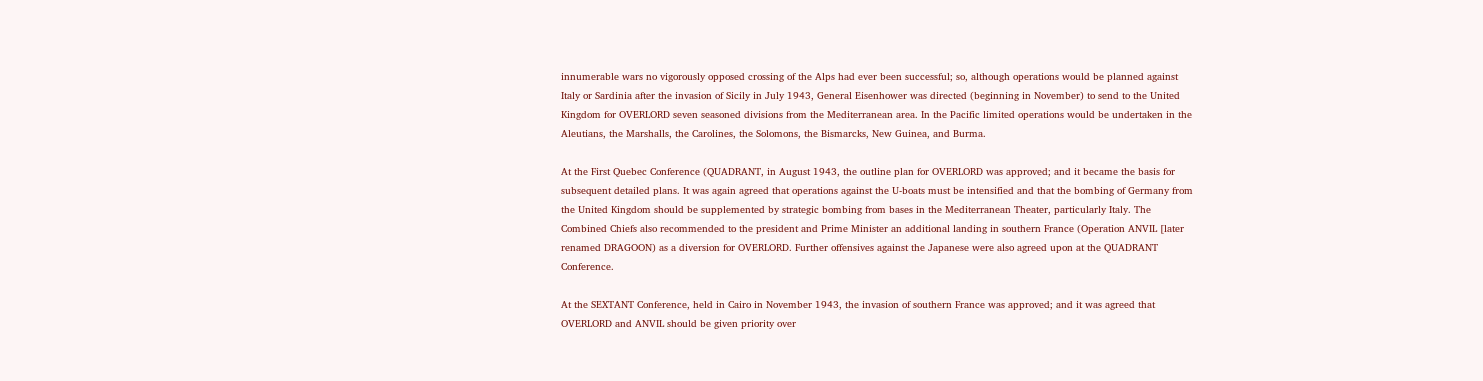innumerable wars no vigorously opposed crossing of the Alps had ever been successful; so, although operations would be planned against Italy or Sardinia after the invasion of Sicily in July 1943, General Eisenhower was directed (beginning in November) to send to the United Kingdom for OVERLORD seven seasoned divisions from the Mediterranean area. In the Pacific limited operations would be undertaken in the Aleutians, the Marshalls, the Carolines, the Solomons, the Bismarcks, New Guinea, and Burma.

At the First Quebec Conference (QUADRANT, in August 1943, the outline plan for OVERLORD was approved; and it became the basis for subsequent detailed plans. It was again agreed that operations against the U-boats must be intensified and that the bombing of Germany from the United Kingdom should be supplemented by strategic bombing from bases in the Mediterranean Theater, particularly Italy. The Combined Chiefs also recommended to the president and Prime Minister an additional landing in southern France (Operation ANVIL [later renamed DRAGOON) as a diversion for OVERLORD. Further offensives against the Japanese were also agreed upon at the QUADRANT Conference.

At the SEXTANT Conference, held in Cairo in November 1943, the invasion of southern France was approved; and it was agreed that OVERLORD and ANVIL should be given priority over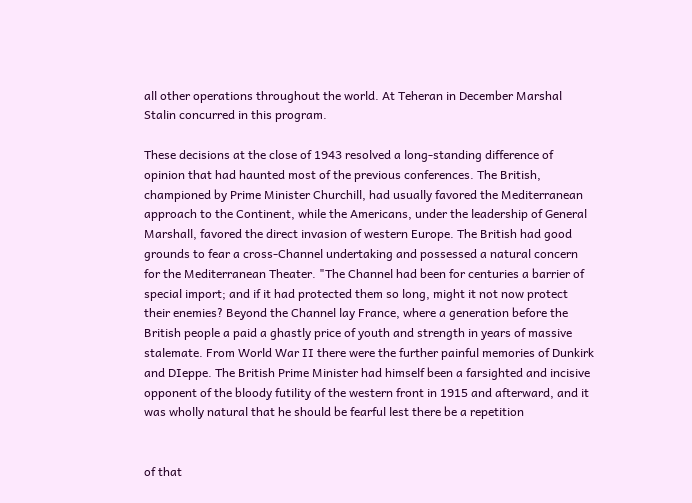all other operations throughout the world. At Teheran in December Marshal Stalin concurred in this program.

These decisions at the close of 1943 resolved a long-standing difference of opinion that had haunted most of the previous conferences. The British, championed by Prime Minister Churchill, had usually favored the Mediterranean approach to the Continent, while the Americans, under the leadership of General Marshall, favored the direct invasion of western Europe. The British had good grounds to fear a cross-Channel undertaking and possessed a natural concern for the Mediterranean Theater. "The Channel had been for centuries a barrier of special import; and if it had protected them so long, might it not now protect their enemies? Beyond the Channel lay France, where a generation before the British people a paid a ghastly price of youth and strength in years of massive stalemate. From World War II there were the further painful memories of Dunkirk and DIeppe. The British Prime Minister had himself been a farsighted and incisive opponent of the bloody futility of the western front in 1915 and afterward, and it was wholly natural that he should be fearful lest there be a repetition


of that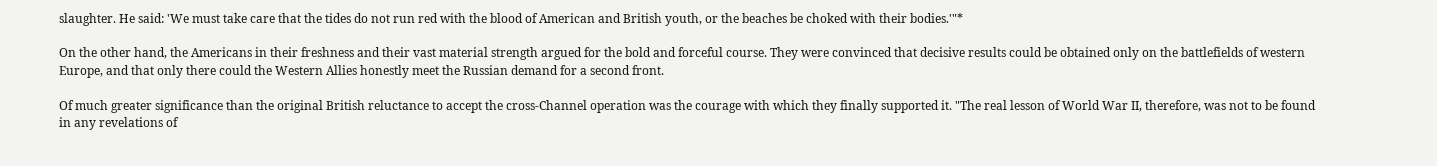slaughter. He said: 'We must take care that the tides do not run red with the blood of American and British youth, or the beaches be choked with their bodies.'"*

On the other hand, the Americans in their freshness and their vast material strength argued for the bold and forceful course. They were convinced that decisive results could be obtained only on the battlefields of western Europe, and that only there could the Western Allies honestly meet the Russian demand for a second front.

Of much greater significance than the original British reluctance to accept the cross-Channel operation was the courage with which they finally supported it. "The real lesson of World War II, therefore, was not to be found in any revelations of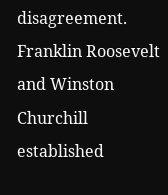disagreement. Franklin Roosevelt and Winston Churchill established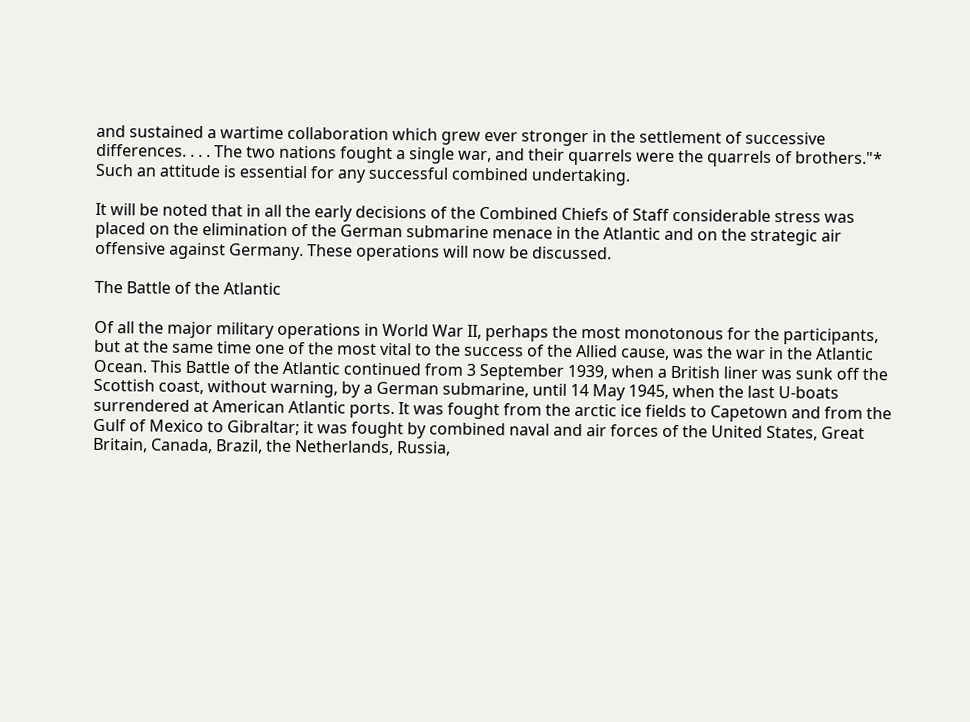and sustained a wartime collaboration which grew ever stronger in the settlement of successive differences. . . . The two nations fought a single war, and their quarrels were the quarrels of brothers."* Such an attitude is essential for any successful combined undertaking.

It will be noted that in all the early decisions of the Combined Chiefs of Staff considerable stress was placed on the elimination of the German submarine menace in the Atlantic and on the strategic air offensive against Germany. These operations will now be discussed.

The Battle of the Atlantic

Of all the major military operations in World War II, perhaps the most monotonous for the participants, but at the same time one of the most vital to the success of the Allied cause, was the war in the Atlantic Ocean. This Battle of the Atlantic continued from 3 September 1939, when a British liner was sunk off the Scottish coast, without warning, by a German submarine, until 14 May 1945, when the last U-boats surrendered at American Atlantic ports. It was fought from the arctic ice fields to Capetown and from the Gulf of Mexico to Gibraltar; it was fought by combined naval and air forces of the United States, Great Britain, Canada, Brazil, the Netherlands, Russia,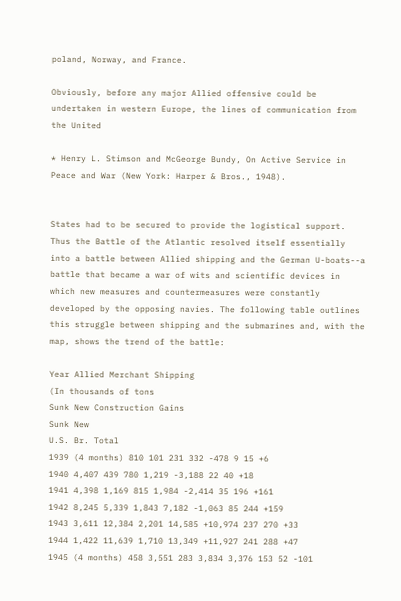poland, Norway, and France.

Obviously, before any major Allied offensive could be undertaken in western Europe, the lines of communication from the United

* Henry L. Stimson and McGeorge Bundy, On Active Service in Peace and War (New York: Harper & Bros., 1948).


States had to be secured to provide the logistical support. Thus the Battle of the Atlantic resolved itself essentially into a battle between Allied shipping and the German U-boats--a battle that became a war of wits and scientific devices in which new measures and countermeasures were constantly developed by the opposing navies. The following table outlines this struggle between shipping and the submarines and, with the map, shows the trend of the battle:

Year Allied Merchant Shipping
(In thousands of tons
Sunk New Construction Gains
Sunk New
U.S. Br. Total
1939 (4 months) 810 101 231 332 -478 9 15 +6
1940 4,407 439 780 1,219 -3,188 22 40 +18
1941 4,398 1,169 815 1,984 -2,414 35 196 +161
1942 8,245 5,339 1,843 7,182 -1,063 85 244 +159
1943 3,611 12,384 2,201 14,585 +10,974 237 270 +33
1944 1,422 11,639 1,710 13,349 +11,927 241 288 +47
1945 (4 months) 458 3,551 283 3,834 3,376 153 52 -101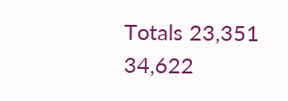Totals 23,351 34,622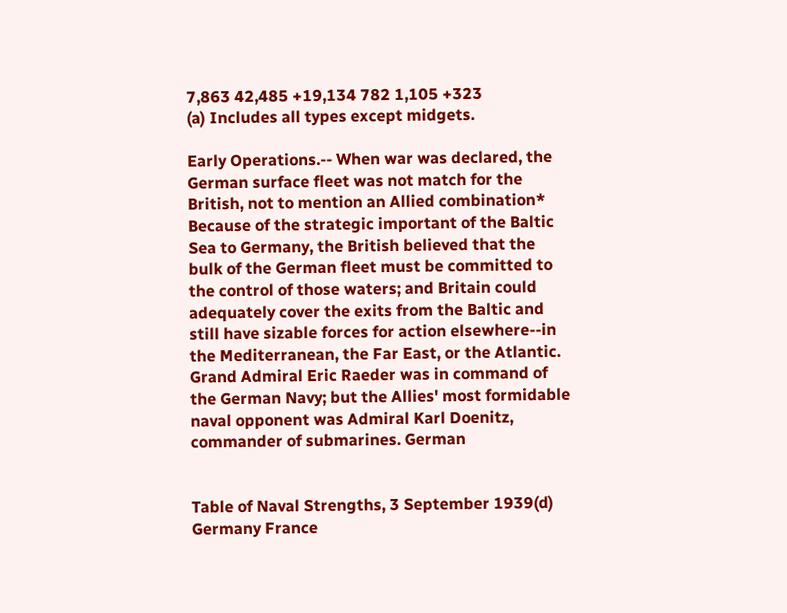7,863 42,485 +19,134 782 1,105 +323
(a) Includes all types except midgets.

Early Operations.-- When war was declared, the German surface fleet was not match for the British, not to mention an Allied combination* Because of the strategic important of the Baltic Sea to Germany, the British believed that the bulk of the German fleet must be committed to the control of those waters; and Britain could adequately cover the exits from the Baltic and still have sizable forces for action elsewhere--in the Mediterranean, the Far East, or the Atlantic. Grand Admiral Eric Raeder was in command of the German Navy; but the Allies' most formidable naval opponent was Admiral Karl Doenitz, commander of submarines. German


Table of Naval Strengths, 3 September 1939(d)
Germany France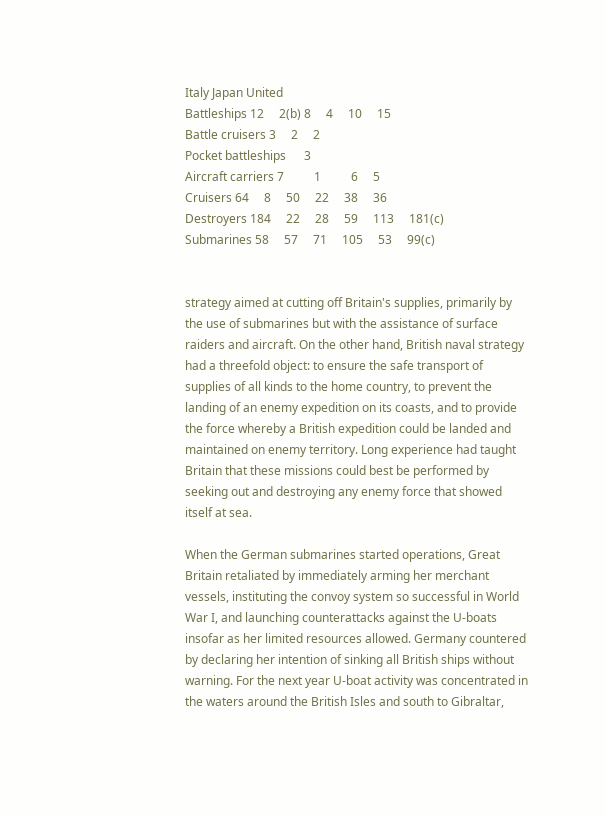Italy Japan United
Battleships 12     2(b) 8     4     10     15
Battle cruisers 3     2     2
Pocket battleships      3
Aircraft carriers 7          1          6     5
Cruisers 64     8     50     22     38     36
Destroyers 184     22     28     59     113     181(c)
Submarines 58     57     71     105     53     99(c)


strategy aimed at cutting off Britain's supplies, primarily by the use of submarines but with the assistance of surface raiders and aircraft. On the other hand, British naval strategy had a threefold object: to ensure the safe transport of supplies of all kinds to the home country, to prevent the landing of an enemy expedition on its coasts, and to provide the force whereby a British expedition could be landed and maintained on enemy territory. Long experience had taught Britain that these missions could best be performed by seeking out and destroying any enemy force that showed itself at sea.

When the German submarines started operations, Great Britain retaliated by immediately arming her merchant vessels, instituting the convoy system so successful in World War I, and launching counterattacks against the U-boats insofar as her limited resources allowed. Germany countered by declaring her intention of sinking all British ships without warning. For the next year U-boat activity was concentrated in the waters around the British Isles and south to Gibraltar,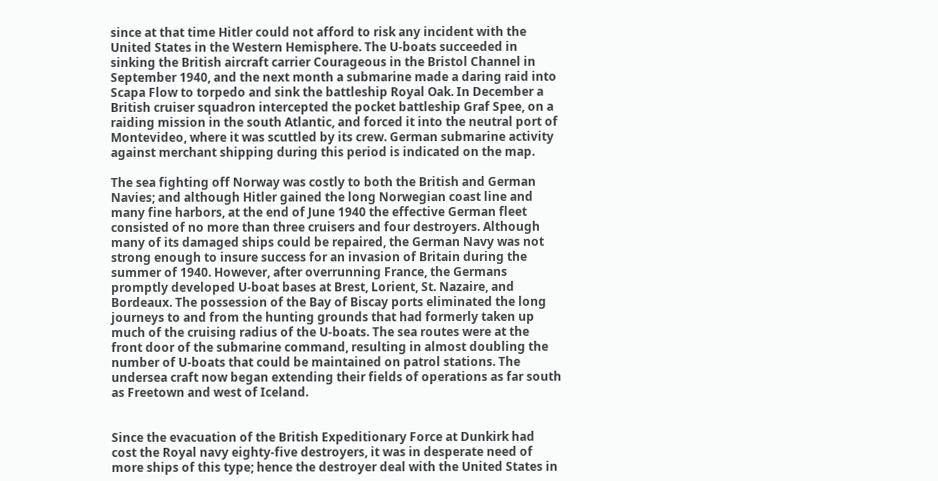since at that time Hitler could not afford to risk any incident with the United States in the Western Hemisphere. The U-boats succeeded in sinking the British aircraft carrier Courageous in the Bristol Channel in September 1940, and the next month a submarine made a daring raid into Scapa Flow to torpedo and sink the battleship Royal Oak. In December a British cruiser squadron intercepted the pocket battleship Graf Spee, on a raiding mission in the south Atlantic, and forced it into the neutral port of Montevideo, where it was scuttled by its crew. German submarine activity against merchant shipping during this period is indicated on the map.

The sea fighting off Norway was costly to both the British and German Navies; and although Hitler gained the long Norwegian coast line and many fine harbors, at the end of June 1940 the effective German fleet consisted of no more than three cruisers and four destroyers. Although many of its damaged ships could be repaired, the German Navy was not strong enough to insure success for an invasion of Britain during the summer of 1940. However, after overrunning France, the Germans promptly developed U-boat bases at Brest, Lorient, St. Nazaire, and Bordeaux. The possession of the Bay of Biscay ports eliminated the long journeys to and from the hunting grounds that had formerly taken up much of the cruising radius of the U-boats. The sea routes were at the front door of the submarine command, resulting in almost doubling the number of U-boats that could be maintained on patrol stations. The undersea craft now began extending their fields of operations as far south as Freetown and west of Iceland.


Since the evacuation of the British Expeditionary Force at Dunkirk had cost the Royal navy eighty-five destroyers, it was in desperate need of more ships of this type; hence the destroyer deal with the United States in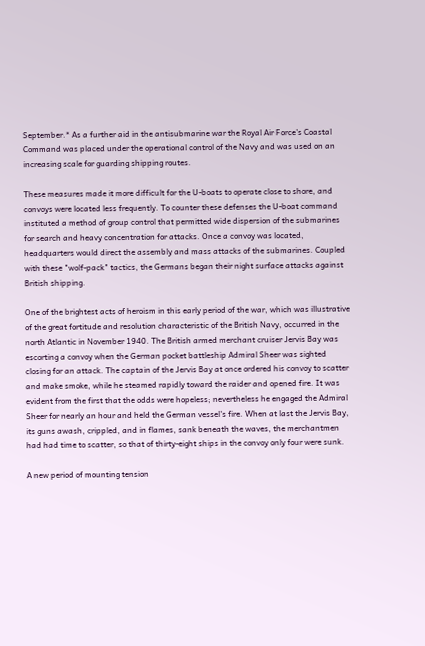September.* As a further aid in the antisubmarine war the Royal Air Force's Coastal Command was placed under the operational control of the Navy and was used on an increasing scale for guarding shipping routes.

These measures made it more difficult for the U-boats to operate close to shore, and convoys were located less frequently. To counter these defenses the U-boat command instituted a method of group control that permitted wide dispersion of the submarines for search and heavy concentration for attacks. Once a convoy was located, headquarters would direct the assembly and mass attacks of the submarines. Coupled with these "wolf-pack" tactics, the Germans began their night surface attacks against British shipping.

One of the brightest acts of heroism in this early period of the war, which was illustrative of the great fortitude and resolution characteristic of the British Navy, occurred in the north Atlantic in November 1940. The British armed merchant cruiser Jervis Bay was escorting a convoy when the German pocket battleship Admiral Sheer was sighted closing for an attack. The captain of the Jervis Bay at once ordered his convoy to scatter and make smoke, while he steamed rapidly toward the raider and opened fire. It was evident from the first that the odds were hopeless; nevertheless he engaged the Admiral Sheer for nearly an hour and held the German vessel's fire. When at last the Jervis Bay, its guns awash, crippled, and in flames, sank beneath the waves, the merchantmen had had time to scatter, so that of thirty-eight ships in the convoy only four were sunk.

A new period of mounting tension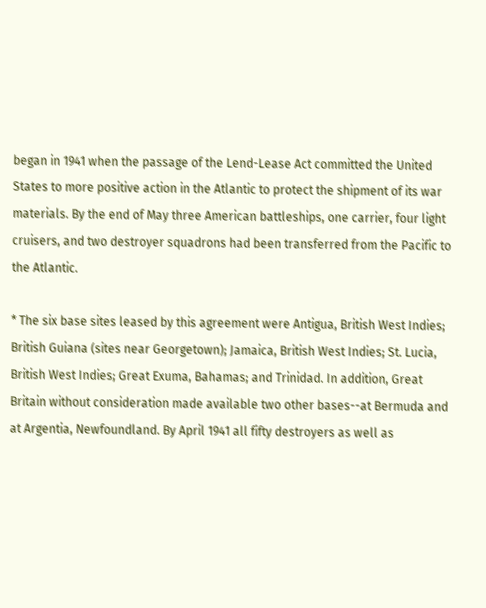began in 1941 when the passage of the Lend-Lease Act committed the United States to more positive action in the Atlantic to protect the shipment of its war materials. By the end of May three American battleships, one carrier, four light cruisers, and two destroyer squadrons had been transferred from the Pacific to the Atlantic.

* The six base sites leased by this agreement were Antigua, British West Indies; British Guiana (sites near Georgetown); Jamaica, British West Indies; St. Lucia, British West Indies; Great Exuma, Bahamas; and Trinidad. In addition, Great Britain without consideration made available two other bases--at Bermuda and at Argentia, Newfoundland. By April 1941 all fifty destroyers as well as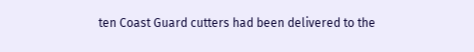ten Coast Guard cutters had been delivered to the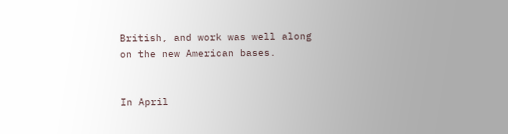British, and work was well along on the new American bases.


In April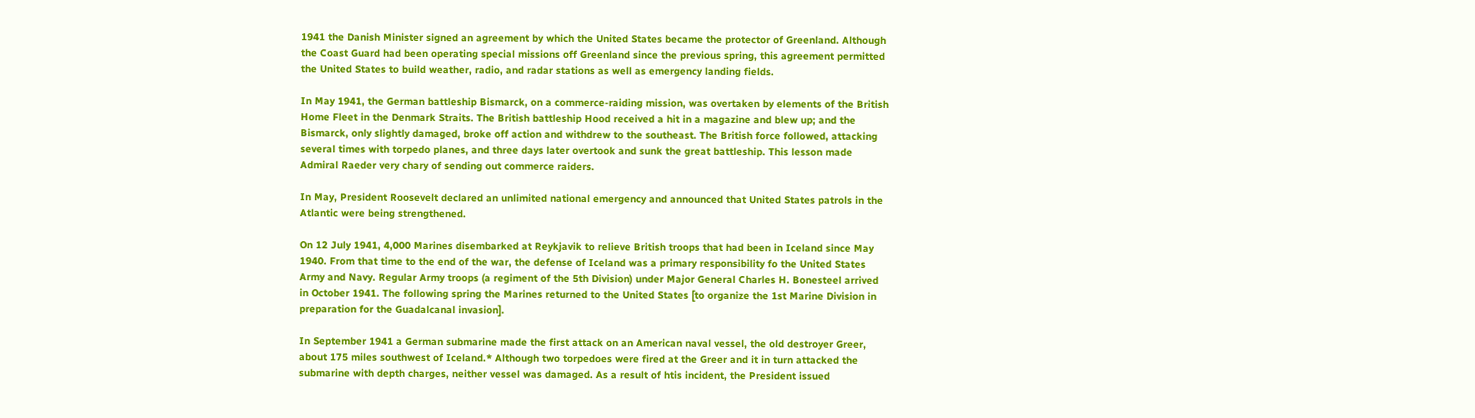1941 the Danish Minister signed an agreement by which the United States became the protector of Greenland. Although the Coast Guard had been operating special missions off Greenland since the previous spring, this agreement permitted the United States to build weather, radio, and radar stations as well as emergency landing fields.

In May 1941, the German battleship Bismarck, on a commerce-raiding mission, was overtaken by elements of the British Home Fleet in the Denmark Straits. The British battleship Hood received a hit in a magazine and blew up; and the Bismarck, only slightly damaged, broke off action and withdrew to the southeast. The British force followed, attacking several times with torpedo planes, and three days later overtook and sunk the great battleship. This lesson made Admiral Raeder very chary of sending out commerce raiders.

In May, President Roosevelt declared an unlimited national emergency and announced that United States patrols in the Atlantic were being strengthened.

On 12 July 1941, 4,000 Marines disembarked at Reykjavik to relieve British troops that had been in Iceland since May 1940. From that time to the end of the war, the defense of Iceland was a primary responsibility fo the United States Army and Navy. Regular Army troops (a regiment of the 5th Division) under Major General Charles H. Bonesteel arrived in October 1941. The following spring the Marines returned to the United States [to organize the 1st Marine Division in preparation for the Guadalcanal invasion].

In September 1941 a German submarine made the first attack on an American naval vessel, the old destroyer Greer, about 175 miles southwest of Iceland.* Although two torpedoes were fired at the Greer and it in turn attacked the submarine with depth charges, neither vessel was damaged. As a result of htis incident, the President issued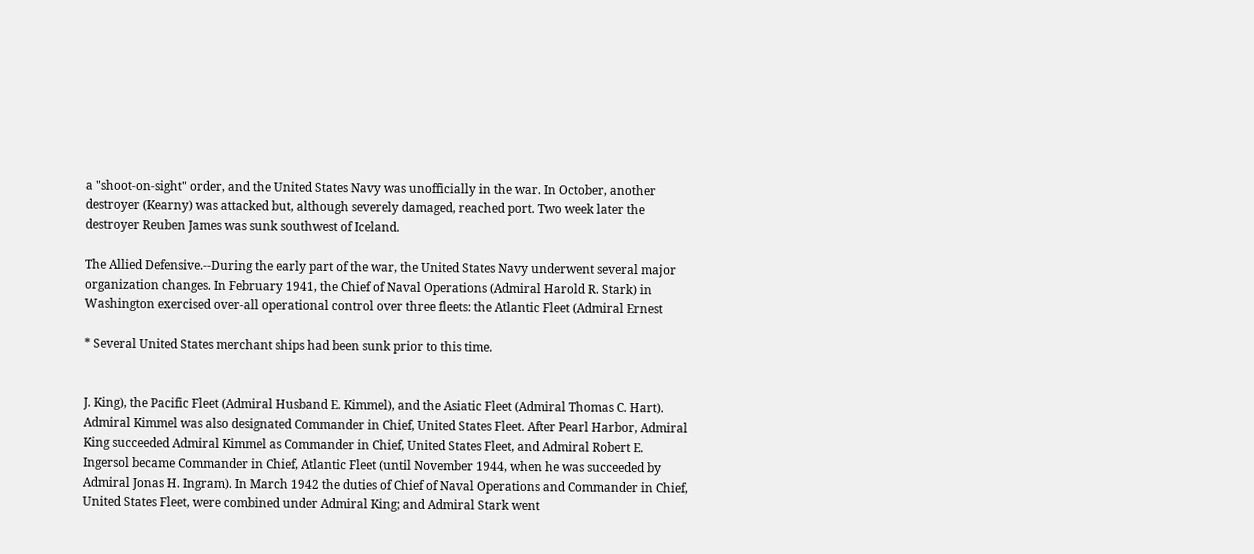a "shoot-on-sight" order, and the United States Navy was unofficially in the war. In October, another destroyer (Kearny) was attacked but, although severely damaged, reached port. Two week later the destroyer Reuben James was sunk southwest of Iceland.

The Allied Defensive.--During the early part of the war, the United States Navy underwent several major organization changes. In February 1941, the Chief of Naval Operations (Admiral Harold R. Stark) in Washington exercised over-all operational control over three fleets: the Atlantic Fleet (Admiral Ernest

* Several United States merchant ships had been sunk prior to this time.


J. King), the Pacific Fleet (Admiral Husband E. Kimmel), and the Asiatic Fleet (Admiral Thomas C. Hart). Admiral Kimmel was also designated Commander in Chief, United States Fleet. After Pearl Harbor, Admiral King succeeded Admiral Kimmel as Commander in Chief, United States Fleet, and Admiral Robert E. Ingersol became Commander in Chief, Atlantic Fleet (until November 1944, when he was succeeded by Admiral Jonas H. Ingram). In March 1942 the duties of Chief of Naval Operations and Commander in Chief, United States Fleet, were combined under Admiral King; and Admiral Stark went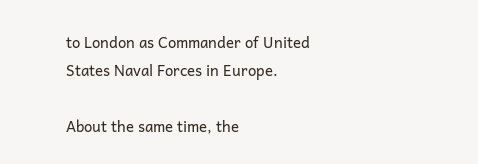to London as Commander of United States Naval Forces in Europe.

About the same time, the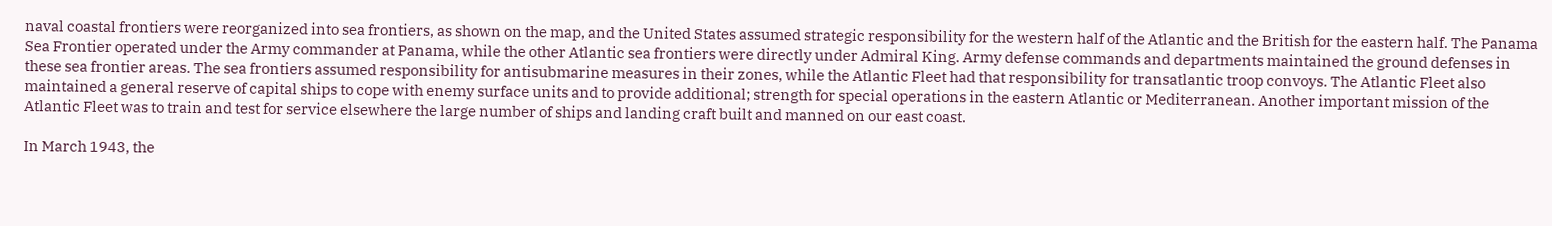naval coastal frontiers were reorganized into sea frontiers, as shown on the map, and the United States assumed strategic responsibility for the western half of the Atlantic and the British for the eastern half. The Panama Sea Frontier operated under the Army commander at Panama, while the other Atlantic sea frontiers were directly under Admiral King. Army defense commands and departments maintained the ground defenses in these sea frontier areas. The sea frontiers assumed responsibility for antisubmarine measures in their zones, while the Atlantic Fleet had that responsibility for transatlantic troop convoys. The Atlantic Fleet also maintained a general reserve of capital ships to cope with enemy surface units and to provide additional; strength for special operations in the eastern Atlantic or Mediterranean. Another important mission of the Atlantic Fleet was to train and test for service elsewhere the large number of ships and landing craft built and manned on our east coast.

In March 1943, the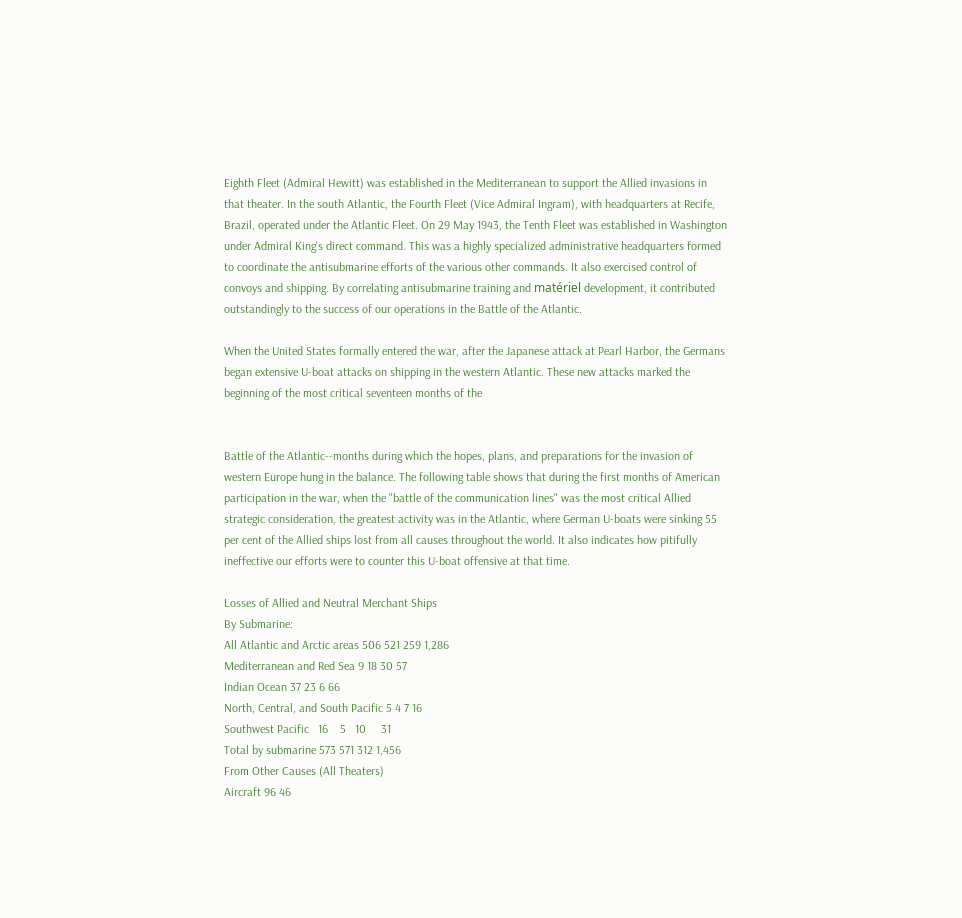Eighth Fleet (Admiral Hewitt) was established in the Mediterranean to support the Allied invasions in that theater. In the south Atlantic, the Fourth Fleet (Vice Admiral Ingram), with headquarters at Recife, Brazil, operated under the Atlantic Fleet. On 29 May 1943, the Tenth Fleet was established in Washington under Admiral King's direct command. This was a highly specialized administrative headquarters formed to coordinate the antisubmarine efforts of the various other commands. It also exercised control of convoys and shipping. By correlating antisubmarine training and matériel development, it contributed outstandingly to the success of our operations in the Battle of the Atlantic.

When the United States formally entered the war, after the Japanese attack at Pearl Harbor, the Germans began extensive U-boat attacks on shipping in the western Atlantic. These new attacks marked the beginning of the most critical seventeen months of the


Battle of the Atlantic--months during which the hopes, plans, and preparations for the invasion of western Europe hung in the balance. The following table shows that during the first months of American participation in the war, when the "battle of the communication lines" was the most critical Allied strategic consideration, the greatest activity was in the Atlantic, where German U-boats were sinking 55 per cent of the Allied ships lost from all causes throughout the world. It also indicates how pitifully ineffective our efforts were to counter this U-boat offensive at that time.

Losses of Allied and Neutral Merchant Ships
By Submarine:
All Atlantic and Arctic areas 506 521 259 1,286
Mediterranean and Red Sea 9 18 30 57
Indian Ocean 37 23 6 66
North, Central, and South Pacific 5 4 7 16
Southwest Pacific   16    5   10     31
Total by submarine 573 571 312 1,456
From Other Causes (All Theaters)
Aircraft 96 46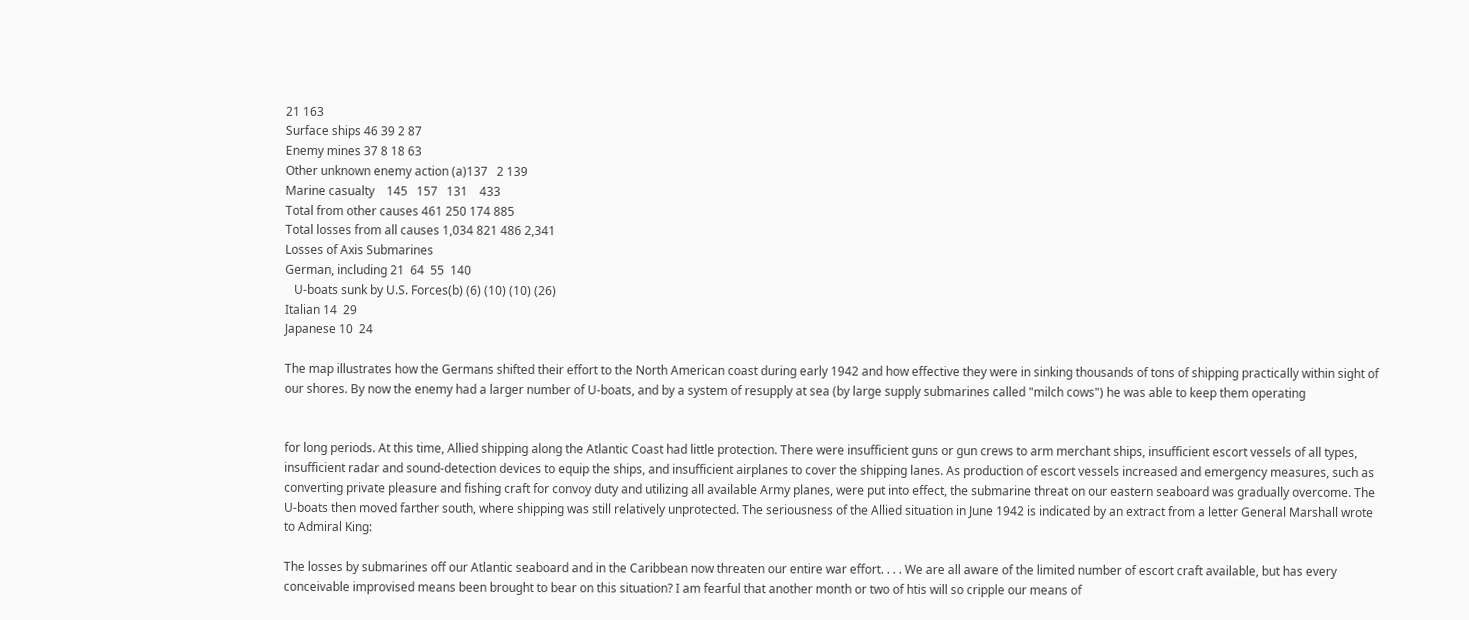21 163
Surface ships 46 39 2 87
Enemy mines 37 8 18 63
Other unknown enemy action (a)137   2 139
Marine casualty    145   157   131    433
Total from other causes 461 250 174 885
Total losses from all causes 1,034 821 486 2,341
Losses of Axis Submarines
German, including 21  64  55  140
   U-boats sunk by U.S. Forces(b) (6) (10) (10) (26)
Italian 14  29
Japanese 10  24

The map illustrates how the Germans shifted their effort to the North American coast during early 1942 and how effective they were in sinking thousands of tons of shipping practically within sight of our shores. By now the enemy had a larger number of U-boats, and by a system of resupply at sea (by large supply submarines called "milch cows") he was able to keep them operating


for long periods. At this time, Allied shipping along the Atlantic Coast had little protection. There were insufficient guns or gun crews to arm merchant ships, insufficient escort vessels of all types, insufficient radar and sound-detection devices to equip the ships, and insufficient airplanes to cover the shipping lanes. As production of escort vessels increased and emergency measures, such as converting private pleasure and fishing craft for convoy duty and utilizing all available Army planes, were put into effect, the submarine threat on our eastern seaboard was gradually overcome. The U-boats then moved farther south, where shipping was still relatively unprotected. The seriousness of the Allied situation in June 1942 is indicated by an extract from a letter General Marshall wrote to Admiral King:

The losses by submarines off our Atlantic seaboard and in the Caribbean now threaten our entire war effort. . . . We are all aware of the limited number of escort craft available, but has every conceivable improvised means been brought to bear on this situation? I am fearful that another month or two of htis will so cripple our means of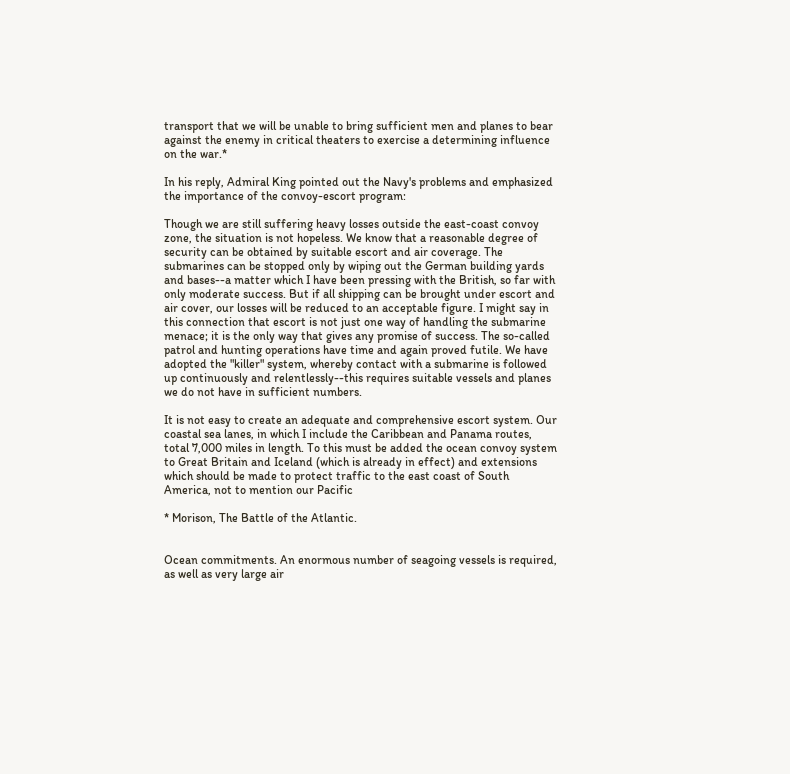transport that we will be unable to bring sufficient men and planes to bear against the enemy in critical theaters to exercise a determining influence on the war.*

In his reply, Admiral King pointed out the Navy's problems and emphasized the importance of the convoy-escort program:

Though we are still suffering heavy losses outside the east-coast convoy zone, the situation is not hopeless. We know that a reasonable degree of security can be obtained by suitable escort and air coverage. The submarines can be stopped only by wiping out the German building yards and bases--a matter which I have been pressing with the British, so far with only moderate success. But if all shipping can be brought under escort and air cover, our losses will be reduced to an acceptable figure. I might say in this connection that escort is not just one way of handling the submarine menace; it is the only way that gives any promise of success. The so-called patrol and hunting operations have time and again proved futile. We have adopted the "killer" system, whereby contact with a submarine is followed up continuously and relentlessly--this requires suitable vessels and planes we do not have in sufficient numbers.

It is not easy to create an adequate and comprehensive escort system. Our coastal sea lanes, in which I include the Caribbean and Panama routes, total 7,000 miles in length. To this must be added the ocean convoy system to Great Britain and Iceland (which is already in effect) and extensions which should be made to protect traffic to the east coast of South America, not to mention our Pacific

* Morison, The Battle of the Atlantic.


Ocean commitments. An enormous number of seagoing vessels is required, as well as very large air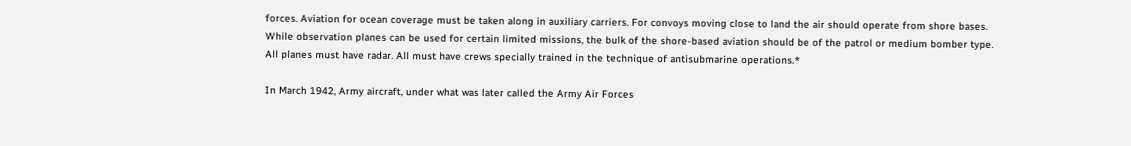forces. Aviation for ocean coverage must be taken along in auxiliary carriers. For convoys moving close to land the air should operate from shore bases. While observation planes can be used for certain limited missions, the bulk of the shore-based aviation should be of the patrol or medium bomber type. All planes must have radar. All must have crews specially trained in the technique of antisubmarine operations.*

In March 1942, Army aircraft, under what was later called the Army Air Forces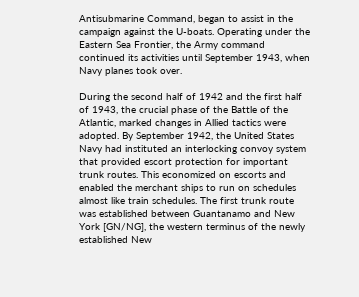Antisubmarine Command, began to assist in the campaign against the U-boats. Operating under the Eastern Sea Frontier, the Army command continued its activities until September 1943, when Navy planes took over.

During the second half of 1942 and the first half of 1943, the crucial phase of the Battle of the Atlantic, marked changes in Allied tactics were adopted. By September 1942, the United States Navy had instituted an interlocking convoy system that provided escort protection for important trunk routes. This economized on escorts and enabled the merchant ships to run on schedules almost like train schedules. The first trunk route was established between Guantanamo and New York [GN/NG], the western terminus of the newly established New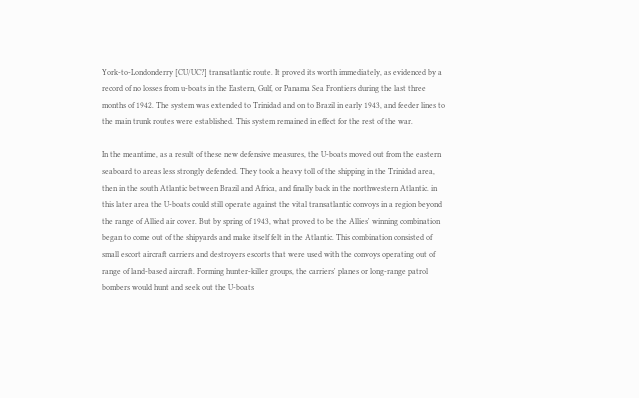York-to-Londonderry [CU/UC?] transatlantic route. It proved its worth immediately, as evidenced by a record of no losses from u-boats in the Eastern, Gulf, or Panama Sea Frontiers during the last three months of 1942. The system was extended to Trinidad and on to Brazil in early 1943, and feeder lines to the main trunk routes were established. This system remained in effect for the rest of the war.

In the meantime, as a result of these new defensive measures, the U-boats moved out from the eastern seaboard to areas less strongly defended. They took a heavy toll of the shipping in the Trinidad area, then in the south Atlantic between Brazil and Africa, and finally back in the northwestern Atlantic. in this later area the U-boats could still operate against the vital transatlantic convoys in a region beyond the range of Allied air cover. But by spring of 1943, what proved to be the Allies' winning combination began to come out of the shipyards and make itself felt in the Atlantic. This combination consisted of small escort aircraft carriers and destroyers escorts that were used with the convoys operating out of range of land-based aircraft. Forming hunter-killer groups, the carriers' planes or long-range patrol bombers would hunt and seek out the U-boats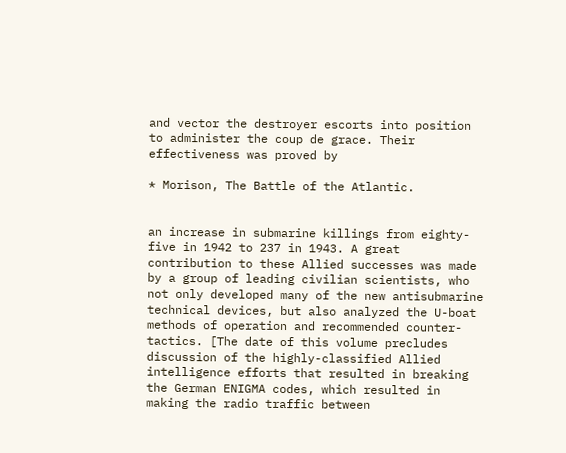and vector the destroyer escorts into position to administer the coup de grace. Their effectiveness was proved by

* Morison, The Battle of the Atlantic.


an increase in submarine killings from eighty-five in 1942 to 237 in 1943. A great contribution to these Allied successes was made by a group of leading civilian scientists, who not only developed many of the new antisubmarine technical devices, but also analyzed the U-boat methods of operation and recommended counter-tactics. [The date of this volume precludes discussion of the highly-classified Allied intelligence efforts that resulted in breaking the German ENIGMA codes, which resulted in making the radio traffic between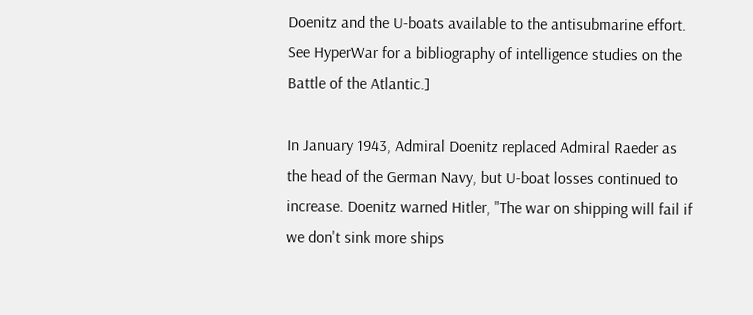Doenitz and the U-boats available to the antisubmarine effort. See HyperWar for a bibliography of intelligence studies on the Battle of the Atlantic.]

In January 1943, Admiral Doenitz replaced Admiral Raeder as the head of the German Navy, but U-boat losses continued to increase. Doenitz warned Hitler, "The war on shipping will fail if we don't sink more ships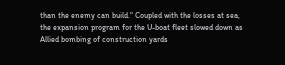than the enemy can build." Coupled with the losses at sea, the expansion program for the U-boat fleet slowed down as Allied bombing of construction yards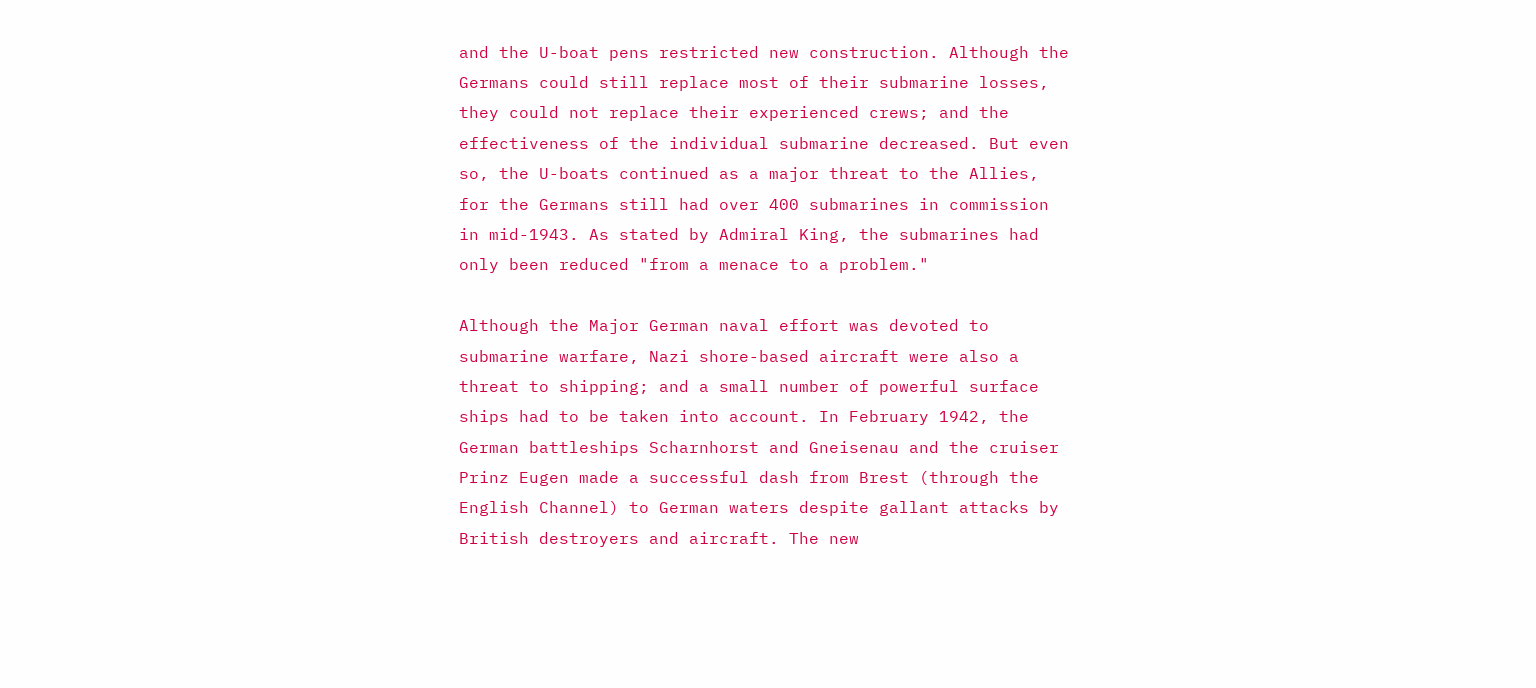and the U-boat pens restricted new construction. Although the Germans could still replace most of their submarine losses, they could not replace their experienced crews; and the effectiveness of the individual submarine decreased. But even so, the U-boats continued as a major threat to the Allies, for the Germans still had over 400 submarines in commission in mid-1943. As stated by Admiral King, the submarines had only been reduced "from a menace to a problem."

Although the Major German naval effort was devoted to submarine warfare, Nazi shore-based aircraft were also a threat to shipping; and a small number of powerful surface ships had to be taken into account. In February 1942, the German battleships Scharnhorst and Gneisenau and the cruiser Prinz Eugen made a successful dash from Brest (through the English Channel) to German waters despite gallant attacks by British destroyers and aircraft. The new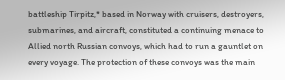battleship Tirpitz,* based in Norway with cruisers, destroyers, submarines, and aircraft, constituted a continuing menace to Allied north Russian convoys, which had to run a gauntlet on every voyage. The protection of these convoys was the main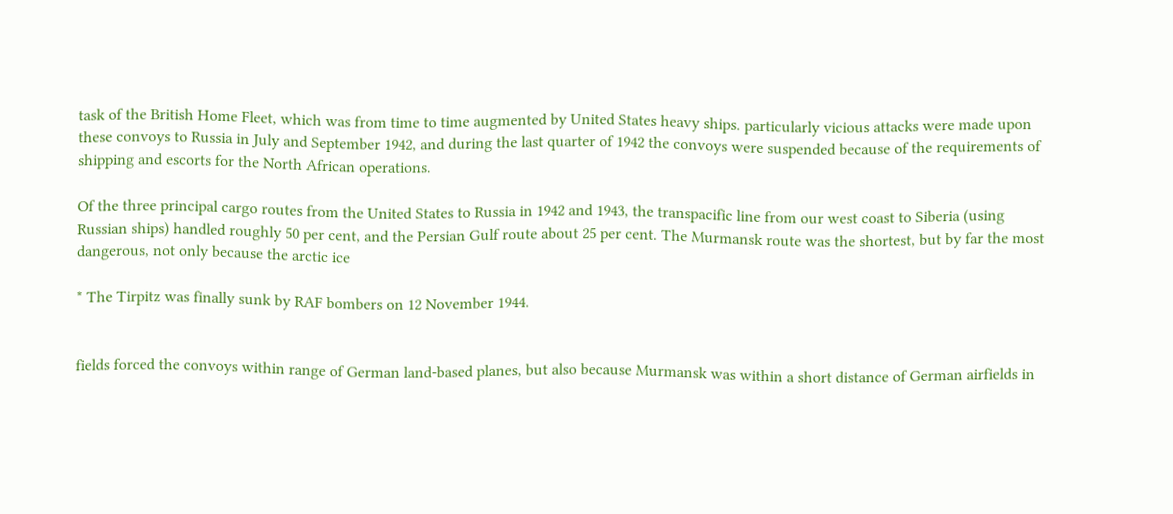task of the British Home Fleet, which was from time to time augmented by United States heavy ships. particularly vicious attacks were made upon these convoys to Russia in July and September 1942, and during the last quarter of 1942 the convoys were suspended because of the requirements of shipping and escorts for the North African operations.

Of the three principal cargo routes from the United States to Russia in 1942 and 1943, the transpacific line from our west coast to Siberia (using Russian ships) handled roughly 50 per cent, and the Persian Gulf route about 25 per cent. The Murmansk route was the shortest, but by far the most dangerous, not only because the arctic ice

* The Tirpitz was finally sunk by RAF bombers on 12 November 1944.


fields forced the convoys within range of German land-based planes, but also because Murmansk was within a short distance of German airfields in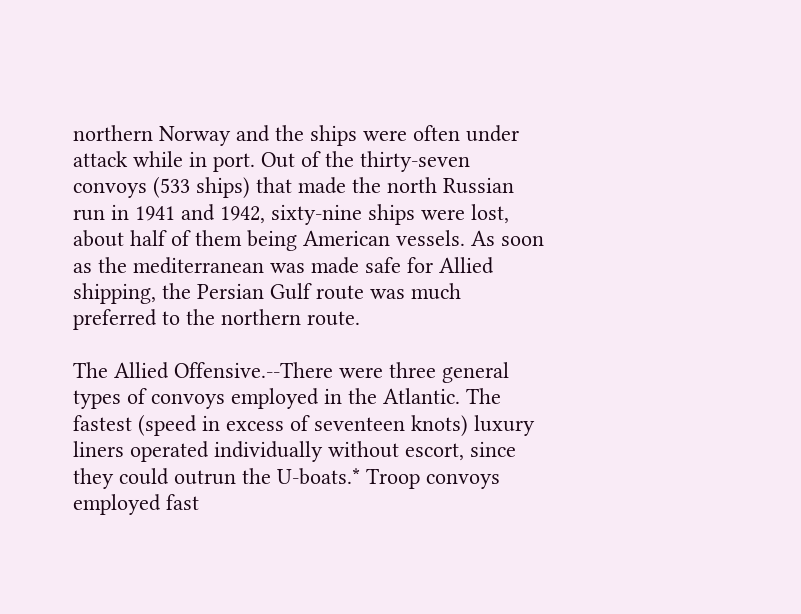northern Norway and the ships were often under attack while in port. Out of the thirty-seven convoys (533 ships) that made the north Russian run in 1941 and 1942, sixty-nine ships were lost, about half of them being American vessels. As soon as the mediterranean was made safe for Allied shipping, the Persian Gulf route was much preferred to the northern route.

The Allied Offensive.--There were three general types of convoys employed in the Atlantic. The fastest (speed in excess of seventeen knots) luxury liners operated individually without escort, since they could outrun the U-boats.* Troop convoys employed fast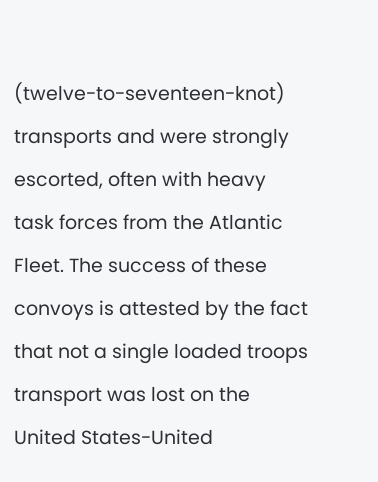(twelve-to-seventeen-knot) transports and were strongly escorted, often with heavy task forces from the Atlantic Fleet. The success of these convoys is attested by the fact that not a single loaded troops transport was lost on the United States-United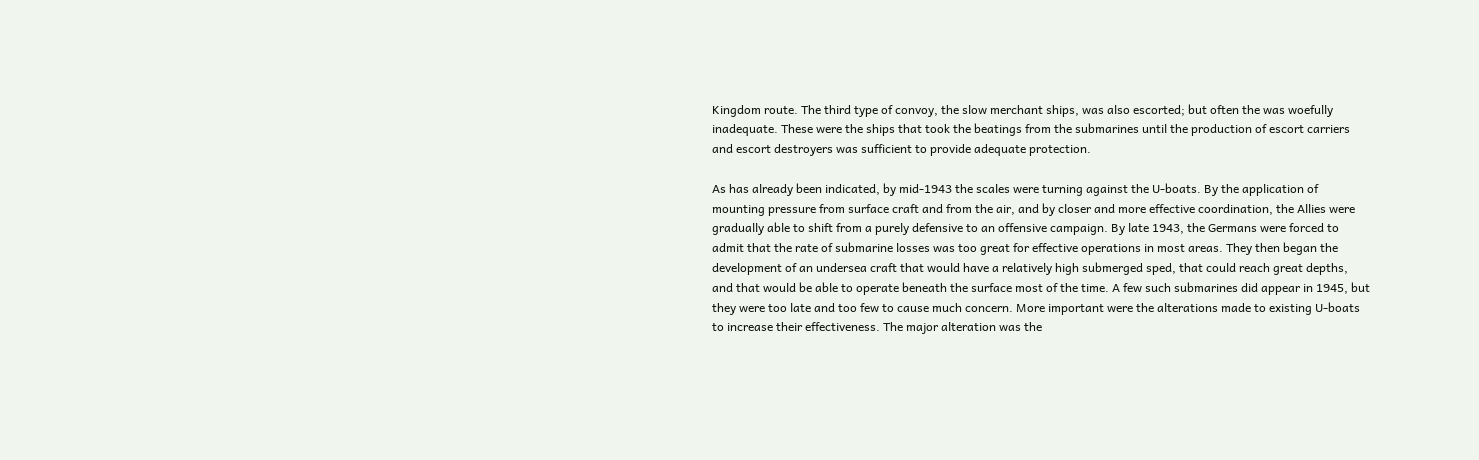Kingdom route. The third type of convoy, the slow merchant ships, was also escorted; but often the was woefully inadequate. These were the ships that took the beatings from the submarines until the production of escort carriers and escort destroyers was sufficient to provide adequate protection.

As has already been indicated, by mid-1943 the scales were turning against the U-boats. By the application of mounting pressure from surface craft and from the air, and by closer and more effective coordination, the Allies were gradually able to shift from a purely defensive to an offensive campaign. By late 1943, the Germans were forced to admit that the rate of submarine losses was too great for effective operations in most areas. They then began the development of an undersea craft that would have a relatively high submerged sped, that could reach great depths, and that would be able to operate beneath the surface most of the time. A few such submarines did appear in 1945, but they were too late and too few to cause much concern. More important were the alterations made to existing U-boats to increase their effectiveness. The major alteration was the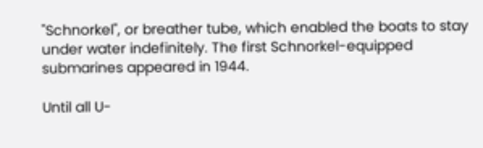"Schnorkel", or breather tube, which enabled the boats to stay under water indefinitely. The first Schnorkel-equipped submarines appeared in 1944.

Until all U-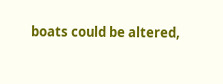boats could be altered,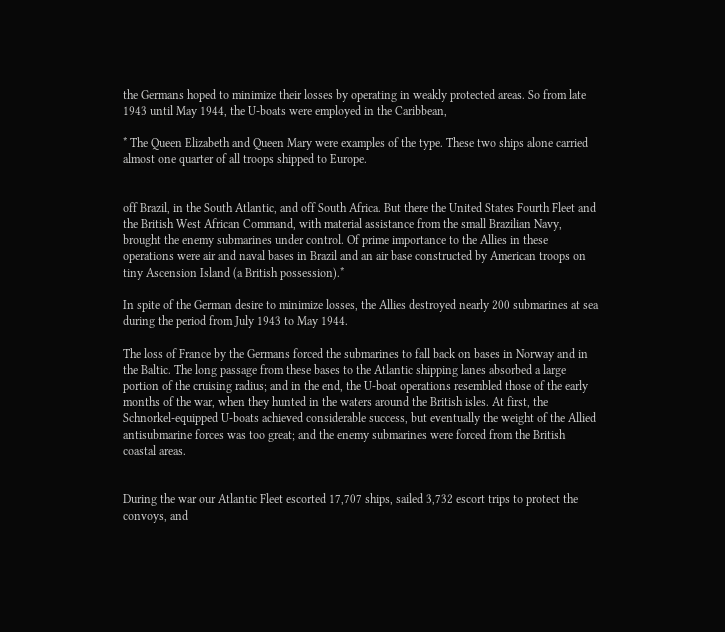the Germans hoped to minimize their losses by operating in weakly protected areas. So from late 1943 until May 1944, the U-boats were employed in the Caribbean,

* The Queen Elizabeth and Queen Mary were examples of the type. These two ships alone carried almost one quarter of all troops shipped to Europe.


off Brazil, in the South Atlantic, and off South Africa. But there the United States Fourth Fleet and the British West African Command, with material assistance from the small Brazilian Navy, brought the enemy submarines under control. Of prime importance to the Allies in these operations were air and naval bases in Brazil and an air base constructed by American troops on tiny Ascension Island (a British possession).*

In spite of the German desire to minimize losses, the Allies destroyed nearly 200 submarines at sea during the period from July 1943 to May 1944.

The loss of France by the Germans forced the submarines to fall back on bases in Norway and in the Baltic. The long passage from these bases to the Atlantic shipping lanes absorbed a large portion of the cruising radius; and in the end, the U-boat operations resembled those of the early months of the war, when they hunted in the waters around the British isles. At first, the Schnorkel-equipped U-boats achieved considerable success, but eventually the weight of the Allied antisubmarine forces was too great; and the enemy submarines were forced from the British coastal areas.


During the war our Atlantic Fleet escorted 17,707 ships, sailed 3,732 escort trips to protect the convoys, and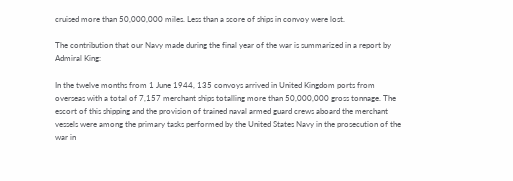cruised more than 50,000,000 miles. Less than a score of ships in convoy were lost.

The contribution that our Navy made during the final year of the war is summarized in a report by Admiral King:

In the twelve months from 1 June 1944, 135 convoys arrived in United Kingdom ports from overseas with a total of 7,157 merchant ships totalling more than 50,000,000 gross tonnage. The escort of this shipping and the provision of trained naval armed guard crews aboard the merchant vessels were among the primary tasks performed by the United States Navy in the prosecution of the war in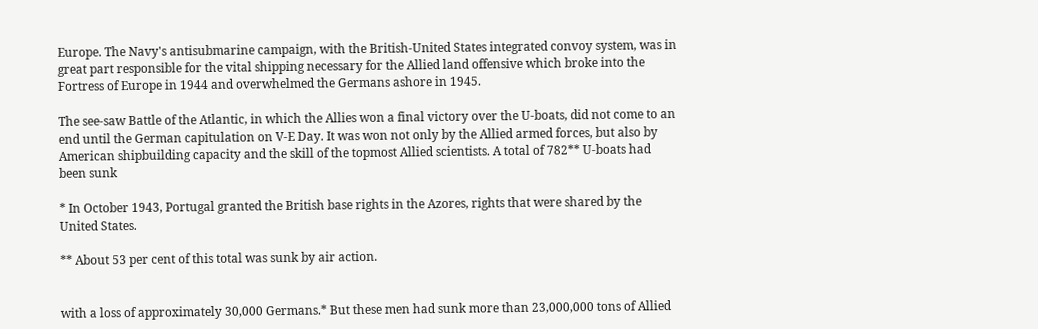Europe. The Navy's antisubmarine campaign, with the British-United States integrated convoy system, was in great part responsible for the vital shipping necessary for the Allied land offensive which broke into the Fortress of Europe in 1944 and overwhelmed the Germans ashore in 1945.

The see-saw Battle of the Atlantic, in which the Allies won a final victory over the U-boats, did not come to an end until the German capitulation on V-E Day. It was won not only by the Allied armed forces, but also by American shipbuilding capacity and the skill of the topmost Allied scientists. A total of 782** U-boats had been sunk

* In October 1943, Portugal granted the British base rights in the Azores, rights that were shared by the United States.

** About 53 per cent of this total was sunk by air action.


with a loss of approximately 30,000 Germans.* But these men had sunk more than 23,000,000 tons of Allied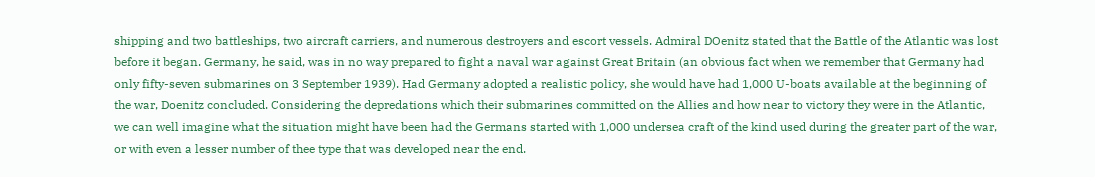shipping and two battleships, two aircraft carriers, and numerous destroyers and escort vessels. Admiral DOenitz stated that the Battle of the Atlantic was lost before it began. Germany, he said, was in no way prepared to fight a naval war against Great Britain (an obvious fact when we remember that Germany had only fifty-seven submarines on 3 September 1939). Had Germany adopted a realistic policy, she would have had 1,000 U-boats available at the beginning of the war, Doenitz concluded. Considering the depredations which their submarines committed on the Allies and how near to victory they were in the Atlantic, we can well imagine what the situation might have been had the Germans started with 1,000 undersea craft of the kind used during the greater part of the war, or with even a lesser number of thee type that was developed near the end.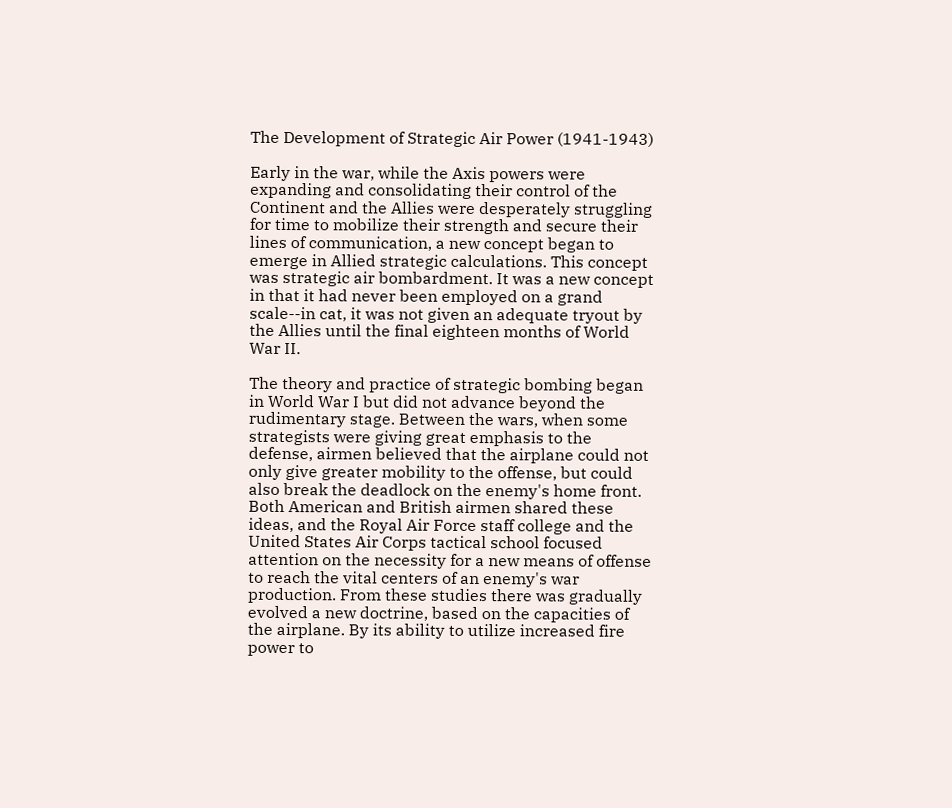The Development of Strategic Air Power (1941-1943)

Early in the war, while the Axis powers were expanding and consolidating their control of the Continent and the Allies were desperately struggling for time to mobilize their strength and secure their lines of communication, a new concept began to emerge in Allied strategic calculations. This concept was strategic air bombardment. It was a new concept in that it had never been employed on a grand scale--in cat, it was not given an adequate tryout by the Allies until the final eighteen months of World War II.

The theory and practice of strategic bombing began in World War I but did not advance beyond the rudimentary stage. Between the wars, when some strategists were giving great emphasis to the defense, airmen believed that the airplane could not only give greater mobility to the offense, but could also break the deadlock on the enemy's home front. Both American and British airmen shared these ideas, and the Royal Air Force staff college and the United States Air Corps tactical school focused attention on the necessity for a new means of offense to reach the vital centers of an enemy's war production. From these studies there was gradually evolved a new doctrine, based on the capacities of the airplane. By its ability to utilize increased fire power to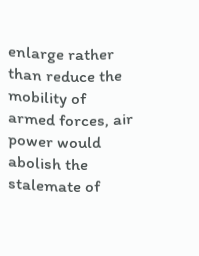enlarge rather than reduce the mobility of armed forces, air power would abolish the stalemate of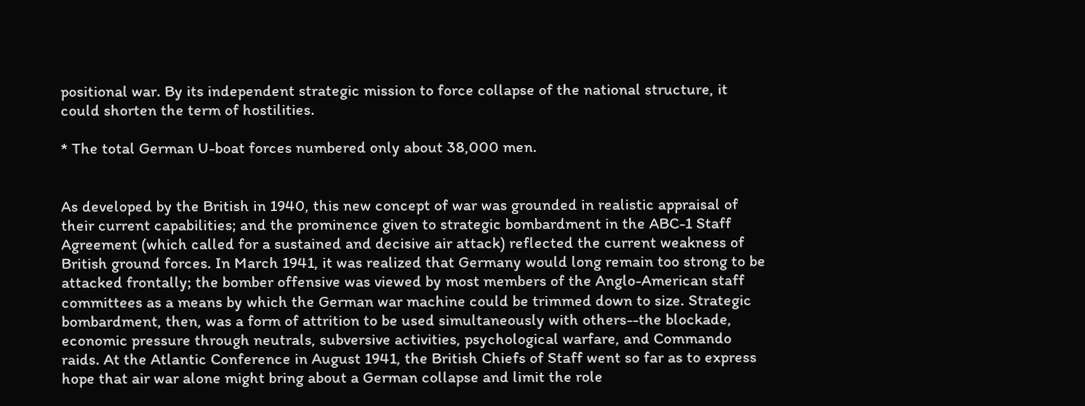positional war. By its independent strategic mission to force collapse of the national structure, it could shorten the term of hostilities.

* The total German U-boat forces numbered only about 38,000 men.


As developed by the British in 1940, this new concept of war was grounded in realistic appraisal of their current capabilities; and the prominence given to strategic bombardment in the ABC-1 Staff Agreement (which called for a sustained and decisive air attack) reflected the current weakness of British ground forces. In March 1941, it was realized that Germany would long remain too strong to be attacked frontally; the bomber offensive was viewed by most members of the Anglo-American staff committees as a means by which the German war machine could be trimmed down to size. Strategic bombardment, then, was a form of attrition to be used simultaneously with others--the blockade, economic pressure through neutrals, subversive activities, psychological warfare, and Commando raids. At the Atlantic Conference in August 1941, the British Chiefs of Staff went so far as to express hope that air war alone might bring about a German collapse and limit the role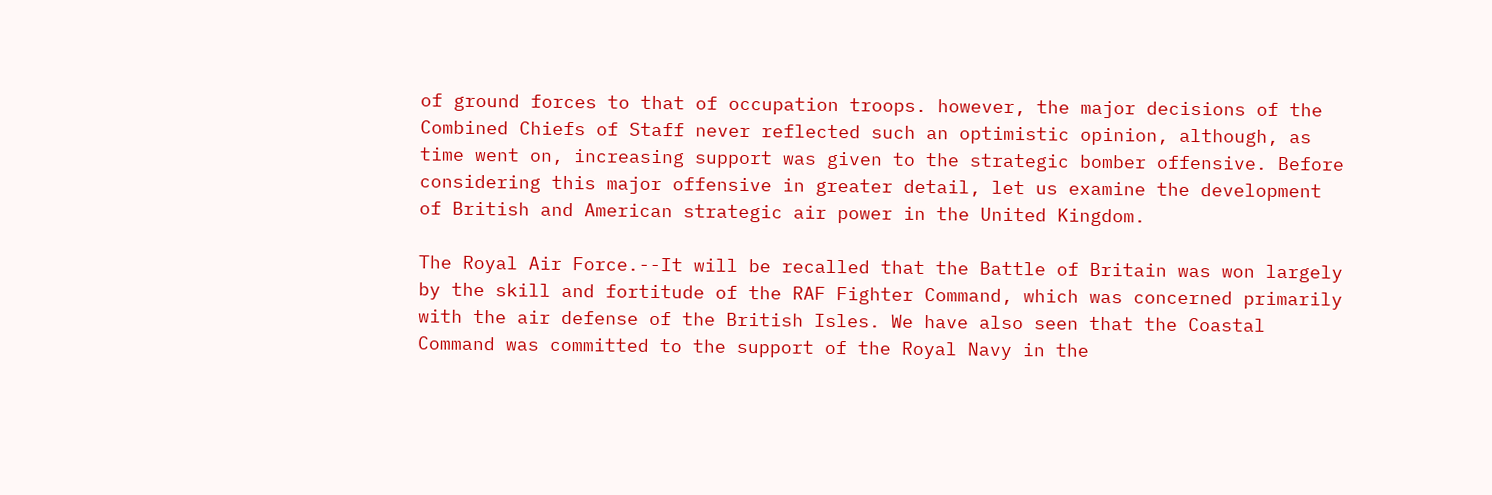of ground forces to that of occupation troops. however, the major decisions of the Combined Chiefs of Staff never reflected such an optimistic opinion, although, as time went on, increasing support was given to the strategic bomber offensive. Before considering this major offensive in greater detail, let us examine the development of British and American strategic air power in the United Kingdom.

The Royal Air Force.--It will be recalled that the Battle of Britain was won largely by the skill and fortitude of the RAF Fighter Command, which was concerned primarily with the air defense of the British Isles. We have also seen that the Coastal Command was committed to the support of the Royal Navy in the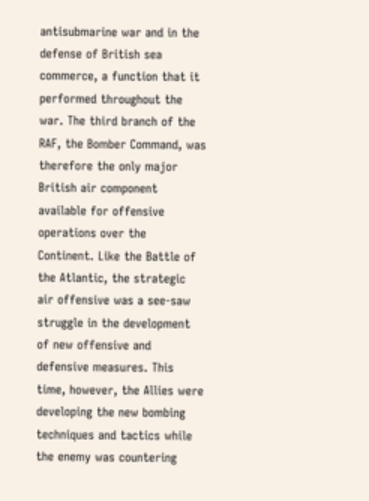antisubmarine war and in the defense of British sea commerce, a function that it performed throughout the war. The third branch of the RAF, the Bomber Command, was therefore the only major British air component available for offensive operations over the Continent. Like the Battle of the Atlantic, the strategic air offensive was a see-saw struggle in the development of new offensive and defensive measures. This time, however, the Allies were developing the new bombing techniques and tactics while the enemy was countering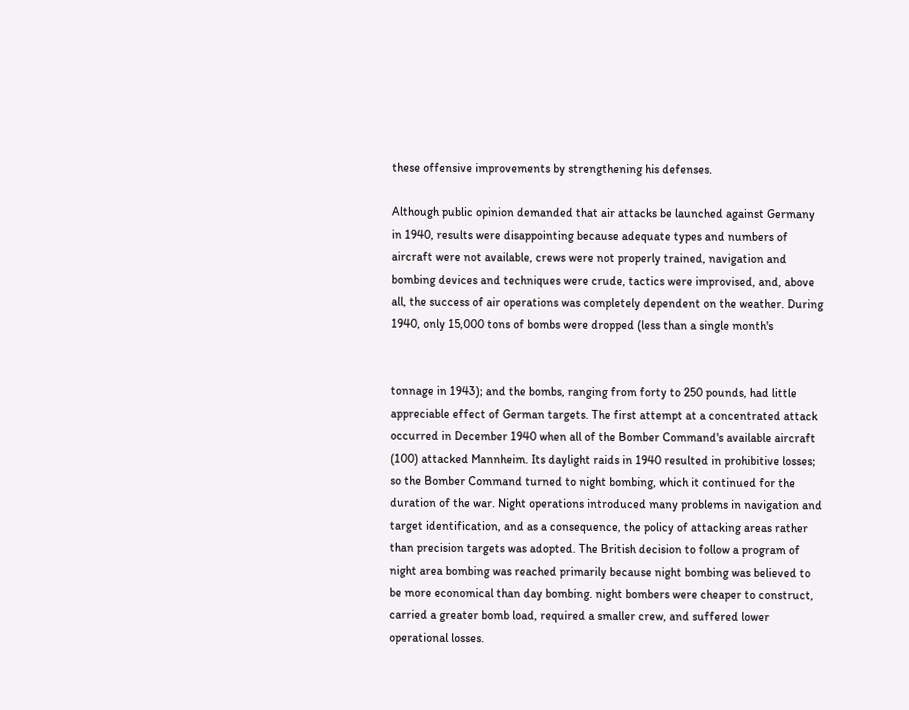these offensive improvements by strengthening his defenses.

Although public opinion demanded that air attacks be launched against Germany in 1940, results were disappointing because adequate types and numbers of aircraft were not available, crews were not properly trained, navigation and bombing devices and techniques were crude, tactics were improvised, and, above all, the success of air operations was completely dependent on the weather. During 1940, only 15,000 tons of bombs were dropped (less than a single month's


tonnage in 1943); and the bombs, ranging from forty to 250 pounds, had little appreciable effect of German targets. The first attempt at a concentrated attack occurred in December 1940 when all of the Bomber Command's available aircraft (100) attacked Mannheim. Its daylight raids in 1940 resulted in prohibitive losses; so the Bomber Command turned to night bombing, which it continued for the duration of the war. Night operations introduced many problems in navigation and target identification, and as a consequence, the policy of attacking areas rather than precision targets was adopted. The British decision to follow a program of night area bombing was reached primarily because night bombing was believed to be more economical than day bombing. night bombers were cheaper to construct, carried a greater bomb load, required a smaller crew, and suffered lower operational losses.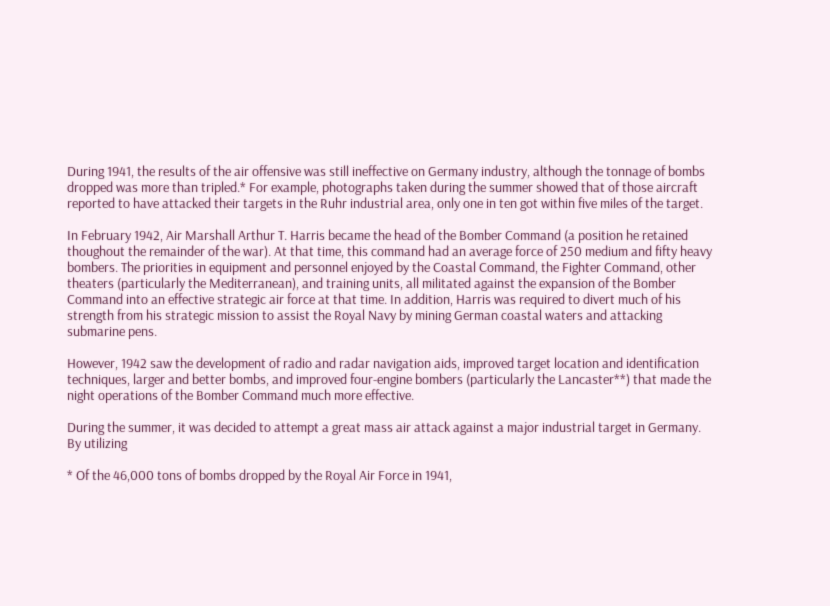During 1941, the results of the air offensive was still ineffective on Germany industry, although the tonnage of bombs dropped was more than tripled.* For example, photographs taken during the summer showed that of those aircraft reported to have attacked their targets in the Ruhr industrial area, only one in ten got within five miles of the target.

In February 1942, Air Marshall Arthur T. Harris became the head of the Bomber Command (a position he retained thoughout the remainder of the war). At that time, this command had an average force of 250 medium and fifty heavy bombers. The priorities in equipment and personnel enjoyed by the Coastal Command, the Fighter Command, other theaters (particularly the Mediterranean), and training units, all militated against the expansion of the Bomber Command into an effective strategic air force at that time. In addition, Harris was required to divert much of his strength from his strategic mission to assist the Royal Navy by mining German coastal waters and attacking submarine pens.

However, 1942 saw the development of radio and radar navigation aids, improved target location and identification techniques, larger and better bombs, and improved four-engine bombers (particularly the Lancaster**) that made the night operations of the Bomber Command much more effective.

During the summer, it was decided to attempt a great mass air attack against a major industrial target in Germany. By utilizing

* Of the 46,000 tons of bombs dropped by the Royal Air Force in 1941,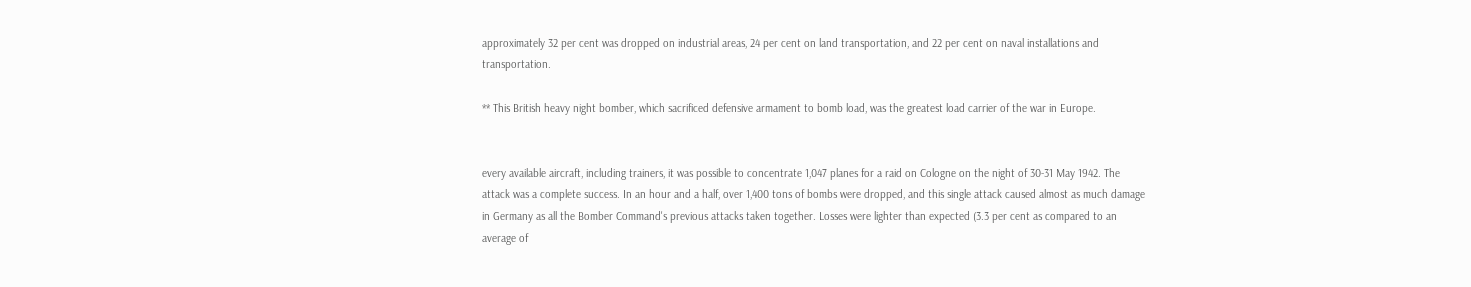approximately 32 per cent was dropped on industrial areas, 24 per cent on land transportation, and 22 per cent on naval installations and transportation.

** This British heavy night bomber, which sacrificed defensive armament to bomb load, was the greatest load carrier of the war in Europe.


every available aircraft, including trainers, it was possible to concentrate 1,047 planes for a raid on Cologne on the night of 30-31 May 1942. The attack was a complete success. In an hour and a half, over 1,400 tons of bombs were dropped, and this single attack caused almost as much damage in Germany as all the Bomber Command's previous attacks taken together. Losses were lighter than expected (3.3 per cent as compared to an average of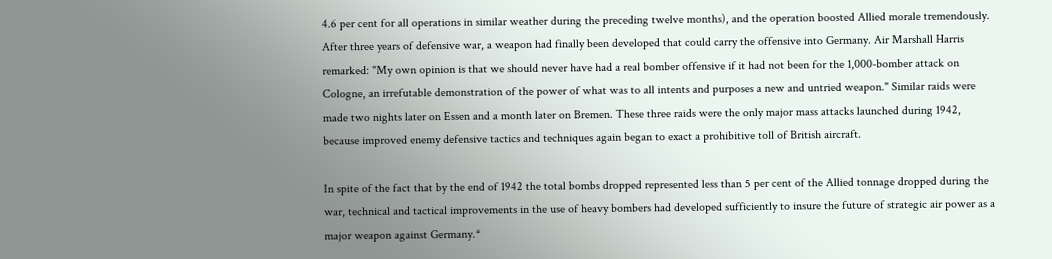4.6 per cent for all operations in similar weather during the preceding twelve months), and the operation boosted Allied morale tremendously. After three years of defensive war, a weapon had finally been developed that could carry the offensive into Germany. Air Marshall Harris remarked: "My own opinion is that we should never have had a real bomber offensive if it had not been for the 1,000-bomber attack on Cologne, an irrefutable demonstration of the power of what was to all intents and purposes a new and untried weapon." Similar raids were made two nights later on Essen and a month later on Bremen. These three raids were the only major mass attacks launched during 1942, because improved enemy defensive tactics and techniques again began to exact a prohibitive toll of British aircraft.

In spite of the fact that by the end of 1942 the total bombs dropped represented less than 5 per cent of the Allied tonnage dropped during the war, technical and tactical improvements in the use of heavy bombers had developed sufficiently to insure the future of strategic air power as a major weapon against Germany.*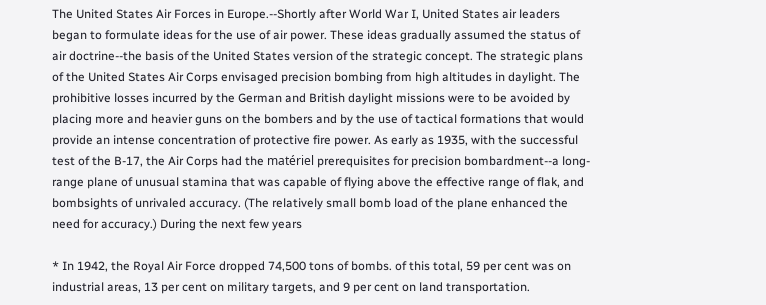The United States Air Forces in Europe.--Shortly after World War I, United States air leaders began to formulate ideas for the use of air power. These ideas gradually assumed the status of air doctrine--the basis of the United States version of the strategic concept. The strategic plans of the United States Air Corps envisaged precision bombing from high altitudes in daylight. The prohibitive losses incurred by the German and British daylight missions were to be avoided by placing more and heavier guns on the bombers and by the use of tactical formations that would provide an intense concentration of protective fire power. As early as 1935, with the successful test of the B-17, the Air Corps had the matériel prerequisites for precision bombardment--a long-range plane of unusual stamina that was capable of flying above the effective range of flak, and bombsights of unrivaled accuracy. (The relatively small bomb load of the plane enhanced the need for accuracy.) During the next few years

* In 1942, the Royal Air Force dropped 74,500 tons of bombs. of this total, 59 per cent was on industrial areas, 13 per cent on military targets, and 9 per cent on land transportation.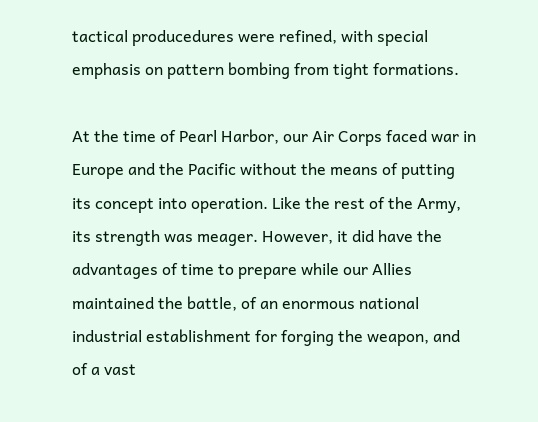tactical producedures were refined, with special emphasis on pattern bombing from tight formations.

At the time of Pearl Harbor, our Air Corps faced war in Europe and the Pacific without the means of putting its concept into operation. Like the rest of the Army, its strength was meager. However, it did have the advantages of time to prepare while our Allies maintained the battle, of an enormous national industrial establishment for forging the weapon, and of a vast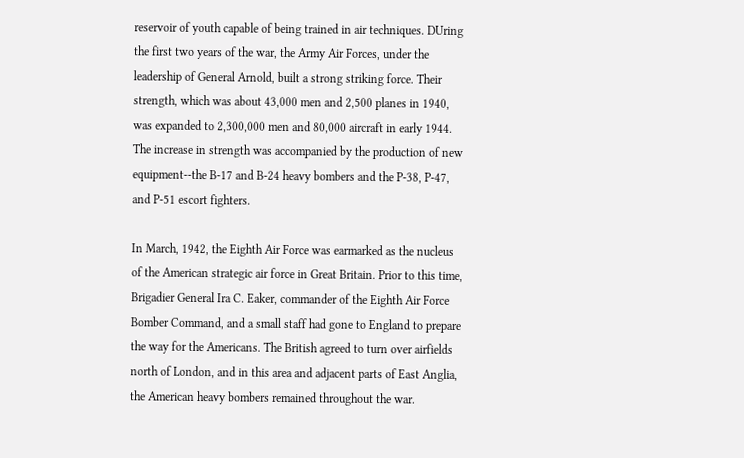reservoir of youth capable of being trained in air techniques. DUring the first two years of the war, the Army Air Forces, under the leadership of General Arnold, built a strong striking force. Their strength, which was about 43,000 men and 2,500 planes in 1940, was expanded to 2,300,000 men and 80,000 aircraft in early 1944. The increase in strength was accompanied by the production of new equipment--the B-17 and B-24 heavy bombers and the P-38, P-47, and P-51 escort fighters.

In March, 1942, the Eighth Air Force was earmarked as the nucleus of the American strategic air force in Great Britain. Prior to this time, Brigadier General Ira C. Eaker, commander of the Eighth Air Force Bomber Command, and a small staff had gone to England to prepare the way for the Americans. The British agreed to turn over airfields north of London, and in this area and adjacent parts of East Anglia, the American heavy bombers remained throughout the war.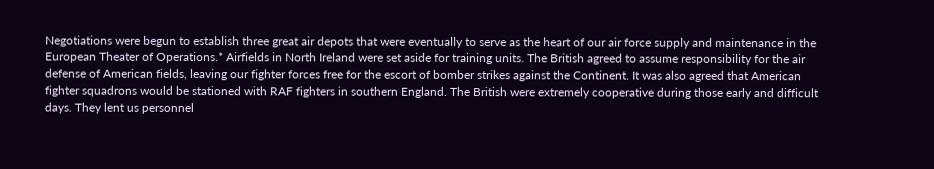Negotiations were begun to establish three great air depots that were eventually to serve as the heart of our air force supply and maintenance in the European Theater of Operations.* Airfields in North Ireland were set aside for training units. The British agreed to assume responsibility for the air defense of American fields, leaving our fighter forces free for the escort of bomber strikes against the Continent. It was also agreed that American fighter squadrons would be stationed with RAF fighters in southern England. The British were extremely cooperative during those early and difficult days. They lent us personnel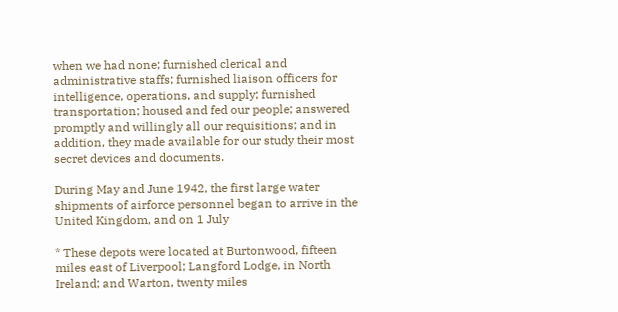when we had none; furnished clerical and administrative staffs; furnished liaison officers for intelligence, operations, and supply; furnished transportation; housed and fed our people; answered promptly and willingly all our requisitions; and in addition, they made available for our study their most secret devices and documents.

During May and June 1942, the first large water shipments of airforce personnel began to arrive in the United Kingdom, and on 1 July

* These depots were located at Burtonwood, fifteen miles east of Liverpool; Langford Lodge, in North Ireland; and Warton, twenty miles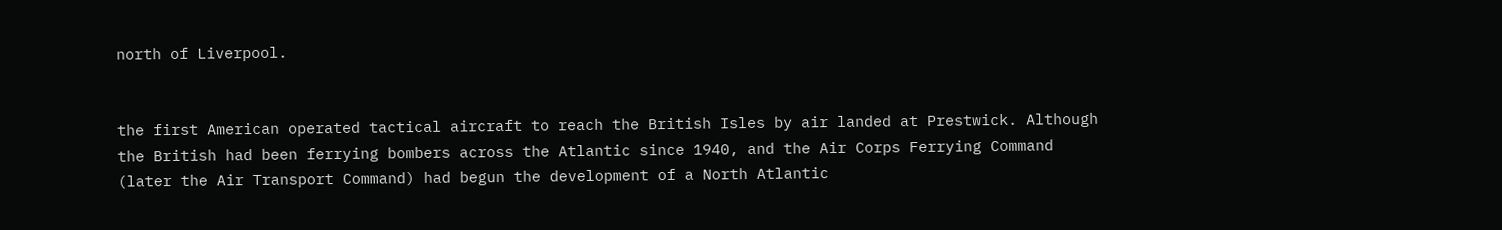north of Liverpool.


the first American operated tactical aircraft to reach the British Isles by air landed at Prestwick. Although the British had been ferrying bombers across the Atlantic since 1940, and the Air Corps Ferrying Command (later the Air Transport Command) had begun the development of a North Atlantic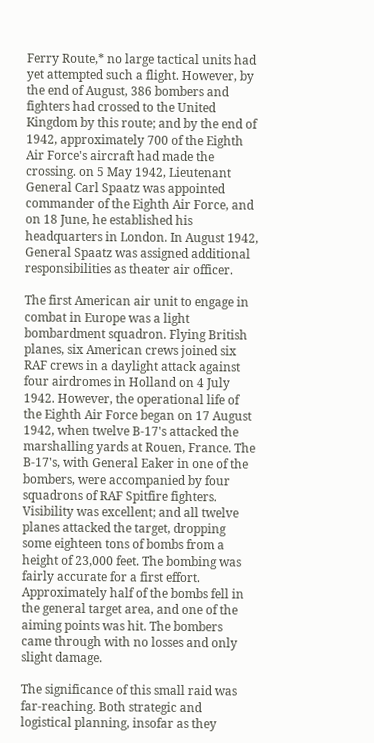Ferry Route,* no large tactical units had yet attempted such a flight. However, by the end of August, 386 bombers and fighters had crossed to the United Kingdom by this route; and by the end of 1942, approximately 700 of the Eighth Air Force's aircraft had made the crossing. on 5 May 1942, Lieutenant General Carl Spaatz was appointed commander of the Eighth Air Force, and on 18 June, he established his headquarters in London. In August 1942, General Spaatz was assigned additional responsibilities as theater air officer.

The first American air unit to engage in combat in Europe was a light bombardment squadron. Flying British planes, six American crews joined six RAF crews in a daylight attack against four airdromes in Holland on 4 July 1942. However, the operational life of the Eighth Air Force began on 17 August 1942, when twelve B-17's attacked the marshalling yards at Rouen, France. The B-17's, with General Eaker in one of the bombers, were accompanied by four squadrons of RAF Spitfire fighters. Visibility was excellent; and all twelve planes attacked the target, dropping some eighteen tons of bombs from a height of 23,000 feet. The bombing was fairly accurate for a first effort. Approximately half of the bombs fell in the general target area, and one of the aiming points was hit. The bombers came through with no losses and only slight damage.

The significance of this small raid was far-reaching. Both strategic and logistical planning, insofar as they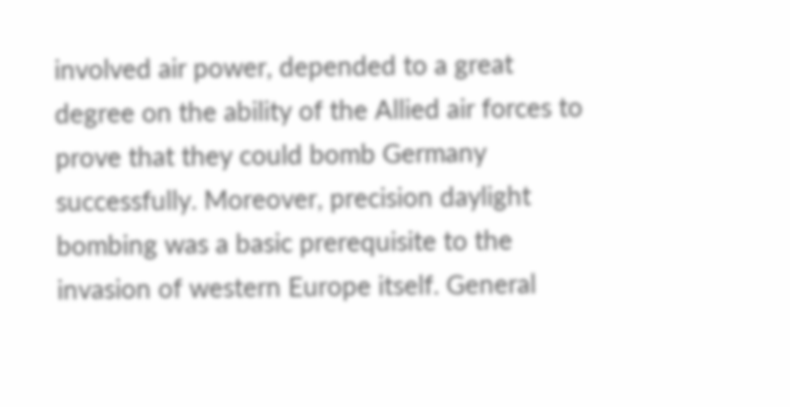involved air power, depended to a great degree on the ability of the Allied air forces to prove that they could bomb Germany successfully. Moreover, precision daylight bombing was a basic prerequisite to the invasion of western Europe itself. General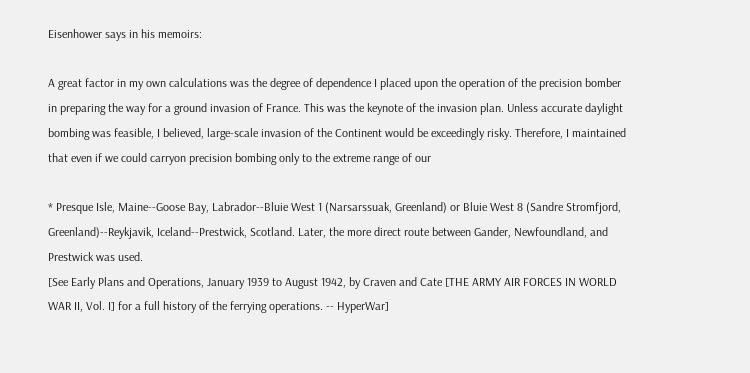Eisenhower says in his memoirs:

A great factor in my own calculations was the degree of dependence I placed upon the operation of the precision bomber in preparing the way for a ground invasion of France. This was the keynote of the invasion plan. Unless accurate daylight bombing was feasible, I believed, large-scale invasion of the Continent would be exceedingly risky. Therefore, I maintained that even if we could carryon precision bombing only to the extreme range of our

* Presque Isle, Maine--Goose Bay, Labrador--Bluie West 1 (Narsarssuak, Greenland) or Bluie West 8 (Sandre Stromfjord, Greenland)--Reykjavik, Iceland--Prestwick, Scotland. Later, the more direct route between Gander, Newfoundland, and Prestwick was used.
[See Early Plans and Operations, January 1939 to August 1942, by Craven and Cate [THE ARMY AIR FORCES IN WORLD WAR II, Vol. I] for a full history of the ferrying operations. -- HyperWar]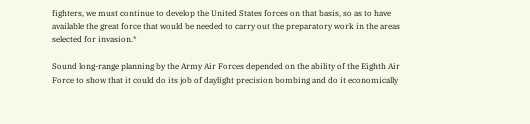fighters, we must continue to develop the United States forces on that basis, so as to have available the great force that would be needed to carry out the preparatory work in the areas selected for invasion.*

Sound long-range planning by the Army Air Forces depended on the ability of the Eighth Air Force to show that it could do its job of daylight precision bombing and do it economically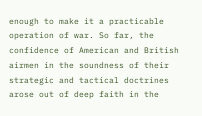enough to make it a practicable operation of war. So far, the confidence of American and British airmen in the soundness of their strategic and tactical doctrines arose out of deep faith in the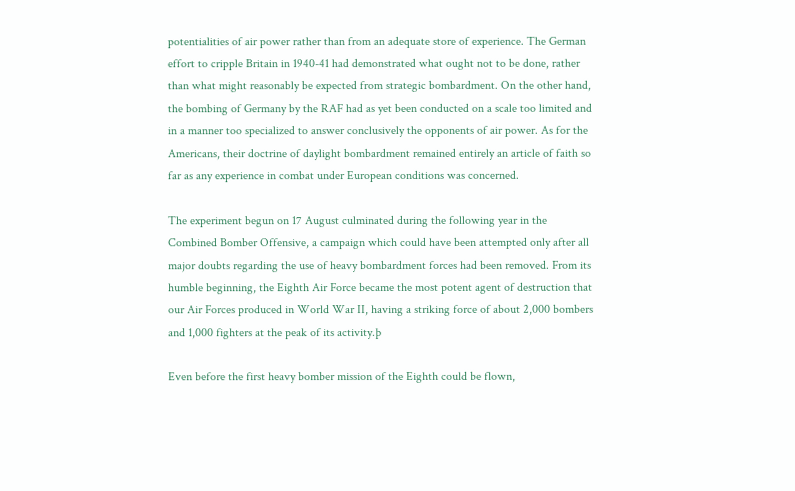potentialities of air power rather than from an adequate store of experience. The German effort to cripple Britain in 1940-41 had demonstrated what ought not to be done, rather than what might reasonably be expected from strategic bombardment. On the other hand, the bombing of Germany by the RAF had as yet been conducted on a scale too limited and in a manner too specialized to answer conclusively the opponents of air power. As for the Americans, their doctrine of daylight bombardment remained entirely an article of faith so far as any experience in combat under European conditions was concerned.

The experiment begun on 17 August culminated during the following year in the Combined Bomber Offensive, a campaign which could have been attempted only after all major doubts regarding the use of heavy bombardment forces had been removed. From its humble beginning, the Eighth Air Force became the most potent agent of destruction that our Air Forces produced in World War II, having a striking force of about 2,000 bombers and 1,000 fighters at the peak of its activity.þ

Even before the first heavy bomber mission of the Eighth could be flown,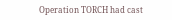Operation TORCH had cast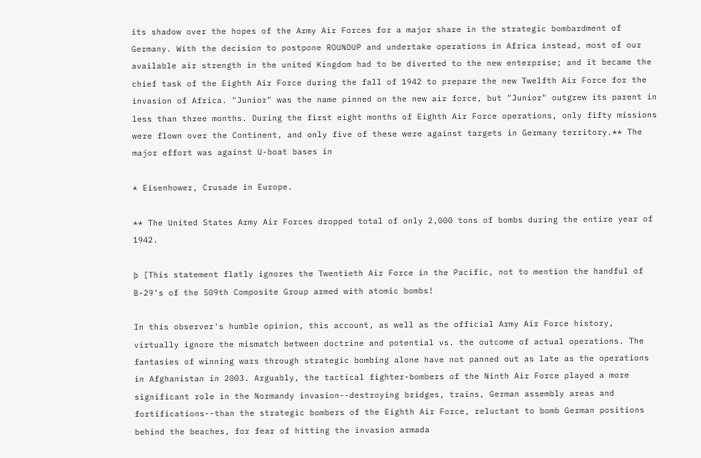its shadow over the hopes of the Army Air Forces for a major share in the strategic bombardment of Germany. With the decision to postpone ROUNDUP and undertake operations in Africa instead, most of our available air strength in the united Kingdom had to be diverted to the new enterprise; and it became the chief task of the Eighth Air Force during the fall of 1942 to prepare the new Twelfth Air Force for the invasion of Africa. "Junior" was the name pinned on the new air force, but "Junior" outgrew its parent in less than three months. During the first eight months of Eighth Air Force operations, only fifty missions were flown over the Continent, and only five of these were against targets in Germany territory.** The major effort was against U-boat bases in

* Eisenhower, Crusade in Europe.

** The United States Army Air Forces dropped total of only 2,000 tons of bombs during the entire year of 1942.

þ [This statement flatly ignores the Twentieth Air Force in the Pacific, not to mention the handful of B-29's of the 509th Composite Group armed with atomic bombs!

In this observer's humble opinion, this account, as well as the official Army Air Force history, virtually ignore the mismatch between doctrine and potential vs. the outcome of actual operations. The fantasies of winning wars through strategic bombing alone have not panned out as late as the operations in Afghanistan in 2003. Arguably, the tactical fighter-bombers of the Ninth Air Force played a more significant role in the Normandy invasion--destroying bridges, trains, German assembly areas and fortifications--than the strategic bombers of the Eighth Air Force, reluctant to bomb German positions behind the beaches, for fear of hitting the invasion armada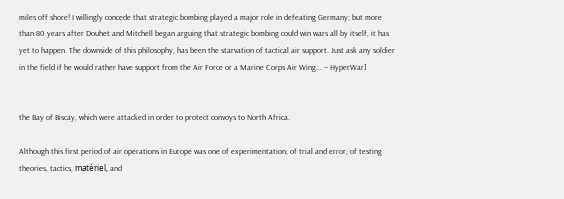miles off shore! I willingly concede that strategic bombing played a major role in defeating Germany; but more than 80 years after Douhet and Mitchell began arguing that strategic bombing could win wars all by itself, it has yet to happen. The downside of this philosophy, has been the starvation of tactical air support. Just ask any soldier in the field if he would rather have support from the Air Force or a Marine Corps Air Wing... -- HyperWar]


the Bay of Biscay, which were attacked in order to protect convoys to North Africa.

Although this first period of air operations in Europe was one of experimentation, of trial and error, of testing theories, tactics, matériel, and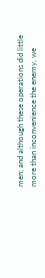men; and although these operations did little more than inconvenience the enemy, we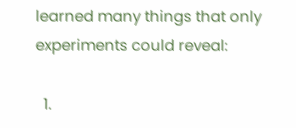learned many things that only experiments could reveal:

  1.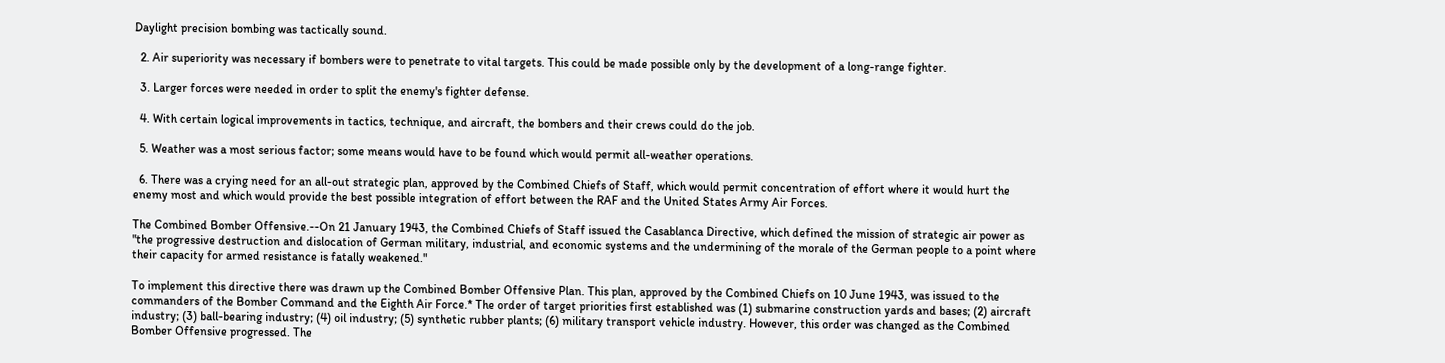Daylight precision bombing was tactically sound.

  2. Air superiority was necessary if bombers were to penetrate to vital targets. This could be made possible only by the development of a long-range fighter.

  3. Larger forces were needed in order to split the enemy's fighter defense.

  4. With certain logical improvements in tactics, technique, and aircraft, the bombers and their crews could do the job.

  5. Weather was a most serious factor; some means would have to be found which would permit all-weather operations.

  6. There was a crying need for an all-out strategic plan, approved by the Combined Chiefs of Staff, which would permit concentration of effort where it would hurt the enemy most and which would provide the best possible integration of effort between the RAF and the United States Army Air Forces.

The Combined Bomber Offensive.--On 21 January 1943, the Combined Chiefs of Staff issued the Casablanca Directive, which defined the mission of strategic air power as "the progressive destruction and dislocation of German military, industrial, and economic systems and the undermining of the morale of the German people to a point where their capacity for armed resistance is fatally weakened."

To implement this directive there was drawn up the Combined Bomber Offensive Plan. This plan, approved by the Combined Chiefs on 10 June 1943, was issued to the commanders of the Bomber Command and the Eighth Air Force.* The order of target priorities first established was (1) submarine construction yards and bases; (2) aircraft industry; (3) ball-bearing industry; (4) oil industry; (5) synthetic rubber plants; (6) military transport vehicle industry. However, this order was changed as the Combined Bomber Offensive progressed. The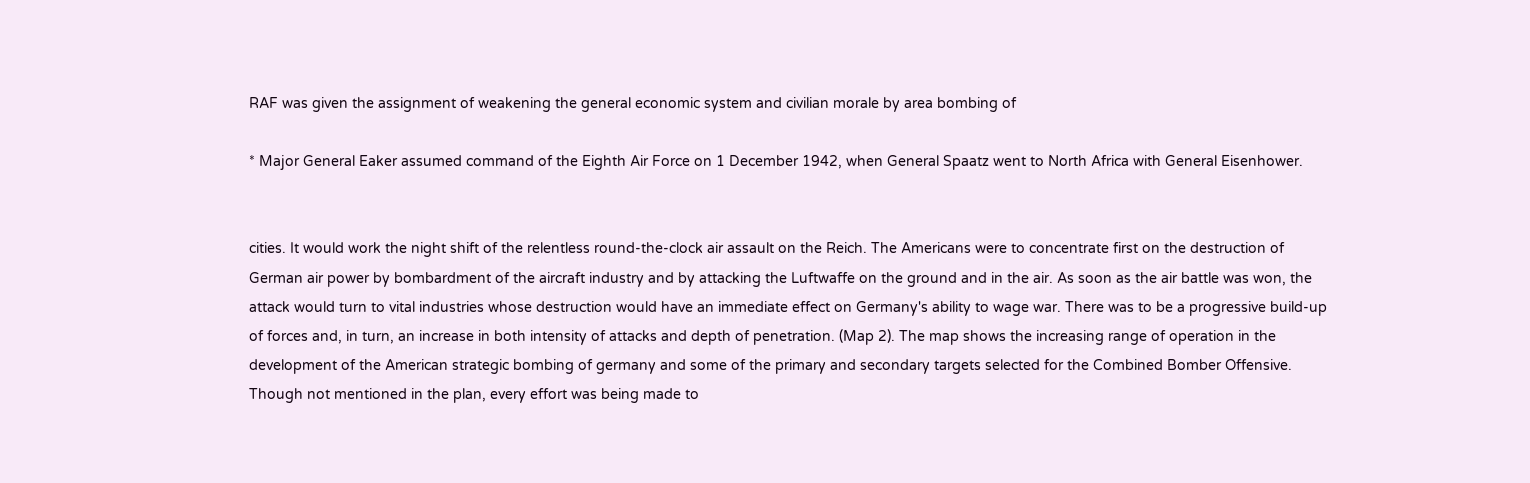RAF was given the assignment of weakening the general economic system and civilian morale by area bombing of

* Major General Eaker assumed command of the Eighth Air Force on 1 December 1942, when General Spaatz went to North Africa with General Eisenhower.


cities. It would work the night shift of the relentless round-the-clock air assault on the Reich. The Americans were to concentrate first on the destruction of German air power by bombardment of the aircraft industry and by attacking the Luftwaffe on the ground and in the air. As soon as the air battle was won, the attack would turn to vital industries whose destruction would have an immediate effect on Germany's ability to wage war. There was to be a progressive build-up of forces and, in turn, an increase in both intensity of attacks and depth of penetration. (Map 2). The map shows the increasing range of operation in the development of the American strategic bombing of germany and some of the primary and secondary targets selected for the Combined Bomber Offensive. Though not mentioned in the plan, every effort was being made to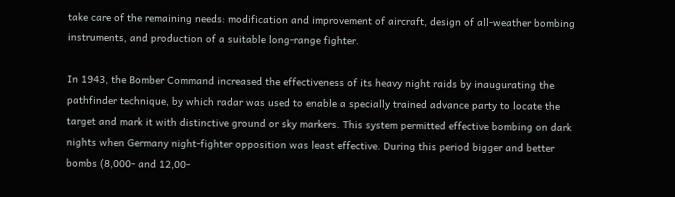take care of the remaining needs: modification and improvement of aircraft, design of all-weather bombing instruments, and production of a suitable long-range fighter.

In 1943, the Bomber Command increased the effectiveness of its heavy night raids by inaugurating the pathfinder technique, by which radar was used to enable a specially trained advance party to locate the target and mark it with distinctive ground or sky markers. This system permitted effective bombing on dark nights when Germany night-fighter opposition was least effective. During this period bigger and better bombs (8,000- and 12,00-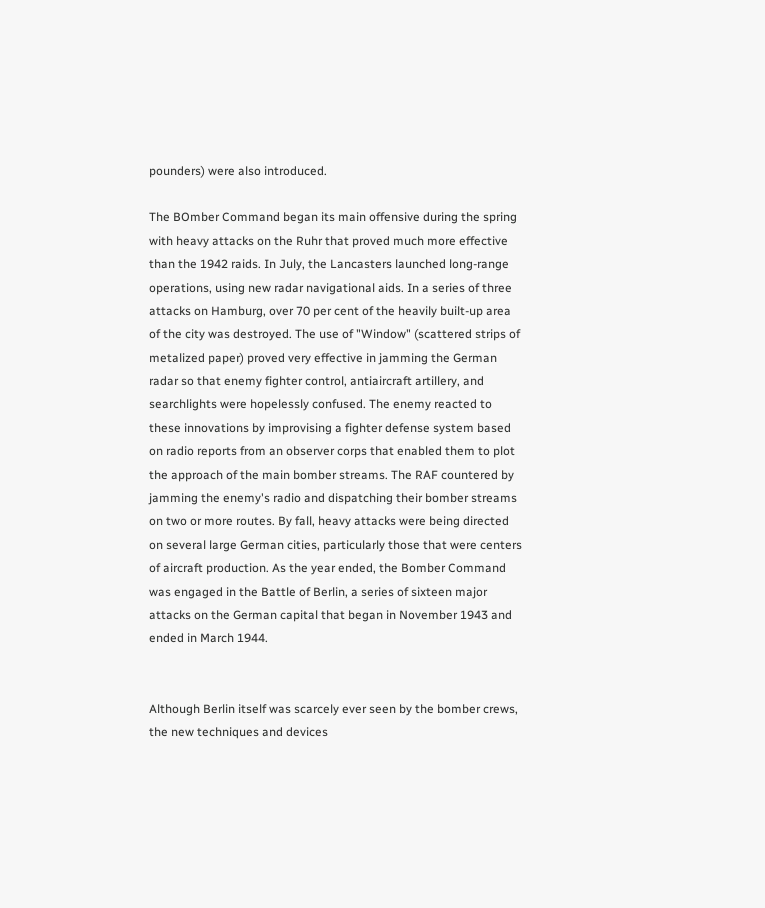pounders) were also introduced.

The BOmber Command began its main offensive during the spring with heavy attacks on the Ruhr that proved much more effective than the 1942 raids. In July, the Lancasters launched long-range operations, using new radar navigational aids. In a series of three attacks on Hamburg, over 70 per cent of the heavily built-up area of the city was destroyed. The use of "Window" (scattered strips of metalized paper) proved very effective in jamming the German radar so that enemy fighter control, antiaircraft artillery, and searchlights were hopelessly confused. The enemy reacted to these innovations by improvising a fighter defense system based on radio reports from an observer corps that enabled them to plot the approach of the main bomber streams. The RAF countered by jamming the enemy's radio and dispatching their bomber streams on two or more routes. By fall, heavy attacks were being directed on several large German cities, particularly those that were centers of aircraft production. As the year ended, the Bomber Command was engaged in the Battle of Berlin, a series of sixteen major attacks on the German capital that began in November 1943 and ended in March 1944.


Although Berlin itself was scarcely ever seen by the bomber crews, the new techniques and devices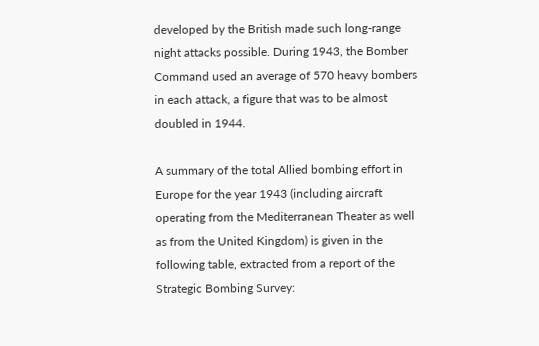developed by the British made such long-range night attacks possible. During 1943, the Bomber Command used an average of 570 heavy bombers in each attack, a figure that was to be almost doubled in 1944.

A summary of the total Allied bombing effort in Europe for the year 1943 (including aircraft operating from the Mediterranean Theater as well as from the United Kingdom) is given in the following table, extracted from a report of the Strategic Bombing Survey: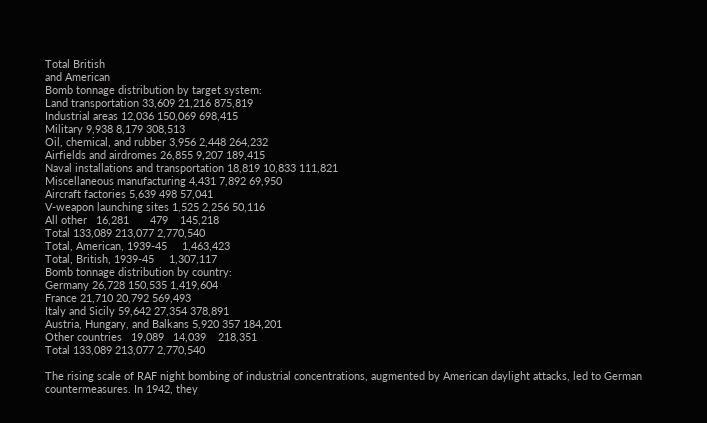Total British
and American
Bomb tonnage distribution by target system:
Land transportation 33,609 21,216 875,819
Industrial areas 12,036 150,069 698,415
Military 9,938 8,179 308,513
Oil, chemical, and rubber 3,956 2,448 264,232
Airfields and airdromes 26,855 9,207 189,415
Naval installations and transportation 18,819 10,833 111,821
Miscellaneous manufacturing 4,431 7,892 69,950
Aircraft factories 5,639 498 57,041
V-weapon launching sites 1,525 2,256 50,116
All other   16,281       479    145,218
Total 133,089 213,077 2,770,540
Total, American, 1939-45     1,463,423
Total, British, 1939-45     1,307,117
Bomb tonnage distribution by country:
Germany 26,728 150,535 1,419,604
France 21,710 20,792 569,493
Italy and Sicily 59,642 27,354 378,891
Austria, Hungary, and Balkans 5,920 357 184,201
Other countries   19,089   14,039    218,351
Total 133,089 213,077 2,770,540

The rising scale of RAF night bombing of industrial concentrations, augmented by American daylight attacks, led to German countermeasures. In 1942, they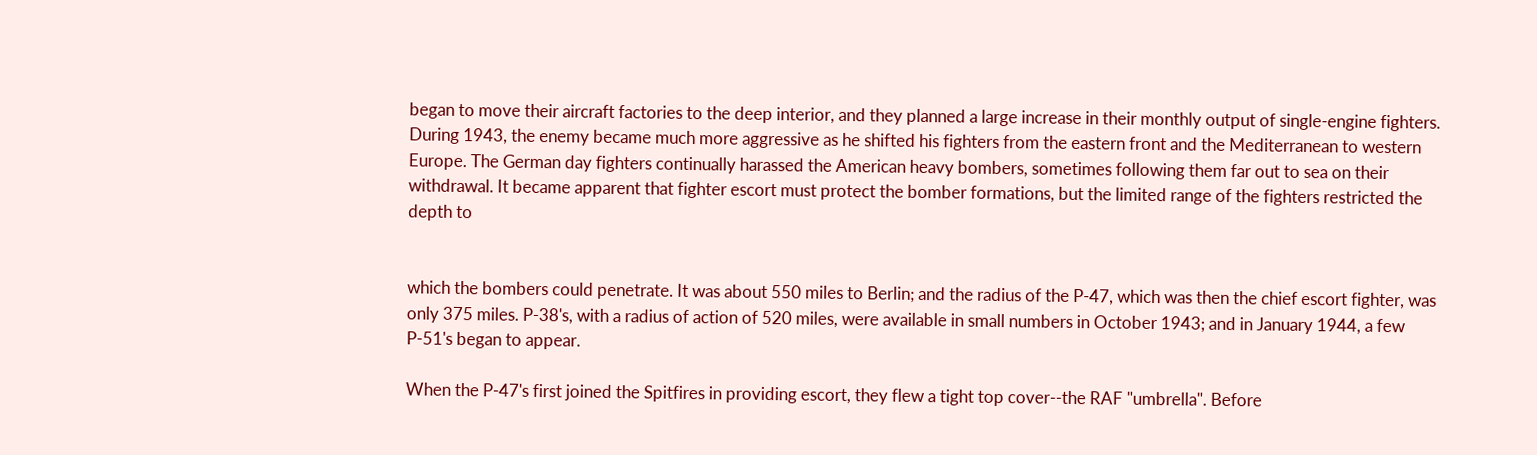began to move their aircraft factories to the deep interior, and they planned a large increase in their monthly output of single-engine fighters. During 1943, the enemy became much more aggressive as he shifted his fighters from the eastern front and the Mediterranean to western Europe. The German day fighters continually harassed the American heavy bombers, sometimes following them far out to sea on their withdrawal. It became apparent that fighter escort must protect the bomber formations, but the limited range of the fighters restricted the depth to


which the bombers could penetrate. It was about 550 miles to Berlin; and the radius of the P-47, which was then the chief escort fighter, was only 375 miles. P-38's, with a radius of action of 520 miles, were available in small numbers in October 1943; and in January 1944, a few P-51's began to appear.

When the P-47's first joined the Spitfires in providing escort, they flew a tight top cover--the RAF "umbrella". Before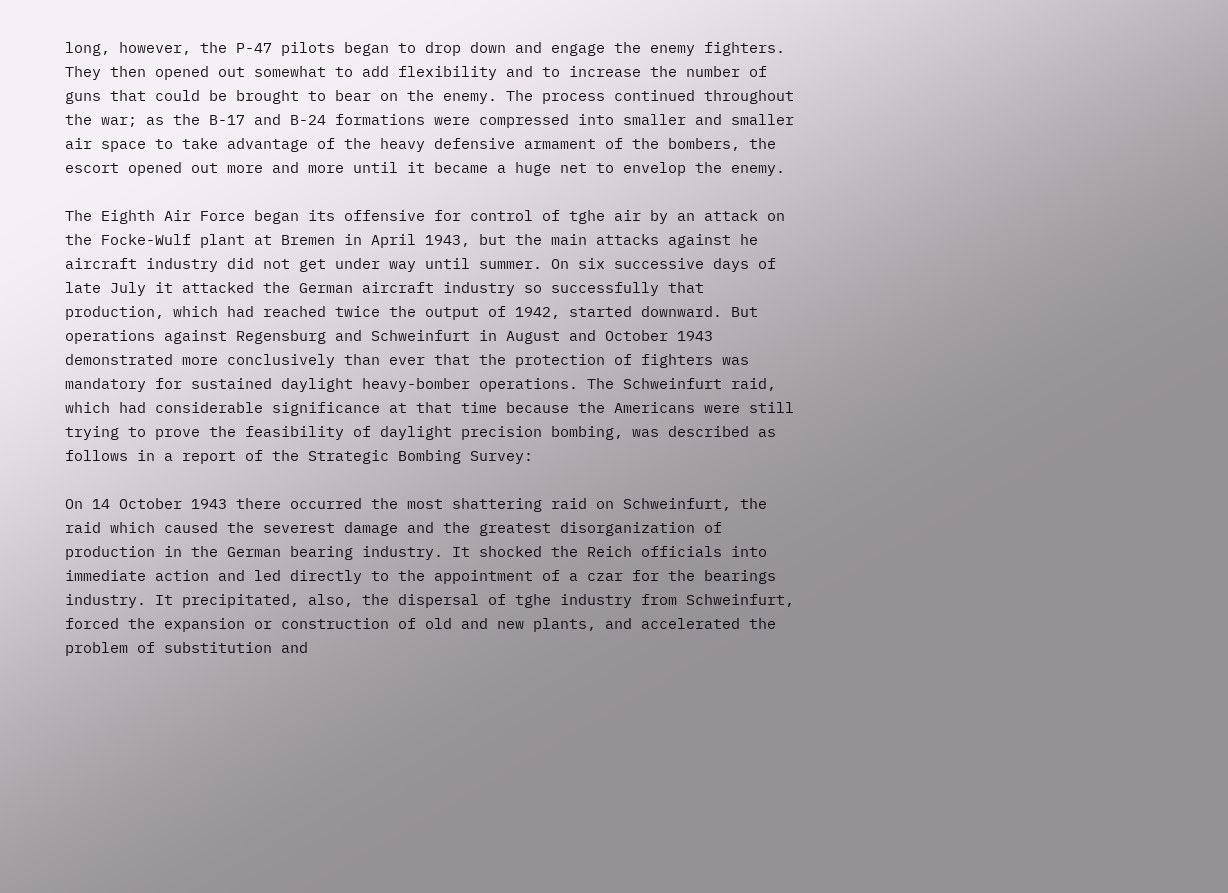long, however, the P-47 pilots began to drop down and engage the enemy fighters. They then opened out somewhat to add flexibility and to increase the number of guns that could be brought to bear on the enemy. The process continued throughout the war; as the B-17 and B-24 formations were compressed into smaller and smaller air space to take advantage of the heavy defensive armament of the bombers, the escort opened out more and more until it became a huge net to envelop the enemy.

The Eighth Air Force began its offensive for control of tghe air by an attack on the Focke-Wulf plant at Bremen in April 1943, but the main attacks against he aircraft industry did not get under way until summer. On six successive days of late July it attacked the German aircraft industry so successfully that production, which had reached twice the output of 1942, started downward. But operations against Regensburg and Schweinfurt in August and October 1943 demonstrated more conclusively than ever that the protection of fighters was mandatory for sustained daylight heavy-bomber operations. The Schweinfurt raid, which had considerable significance at that time because the Americans were still trying to prove the feasibility of daylight precision bombing, was described as follows in a report of the Strategic Bombing Survey:

On 14 October 1943 there occurred the most shattering raid on Schweinfurt, the raid which caused the severest damage and the greatest disorganization of production in the German bearing industry. It shocked the Reich officials into immediate action and led directly to the appointment of a czar for the bearings industry. It precipitated, also, the dispersal of tghe industry from Schweinfurt, forced the expansion or construction of old and new plants, and accelerated the problem of substitution and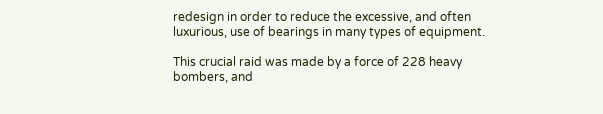redesign in order to reduce the excessive, and often luxurious, use of bearings in many types of equipment.

This crucial raid was made by a force of 228 heavy bombers, and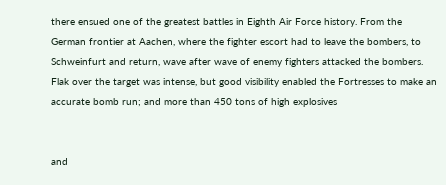there ensued one of the greatest battles in Eighth Air Force history. From the German frontier at Aachen, where the fighter escort had to leave the bombers, to Schweinfurt and return, wave after wave of enemy fighters attacked the bombers. Flak over the target was intense, but good visibility enabled the Fortresses to make an accurate bomb run; and more than 450 tons of high explosives


and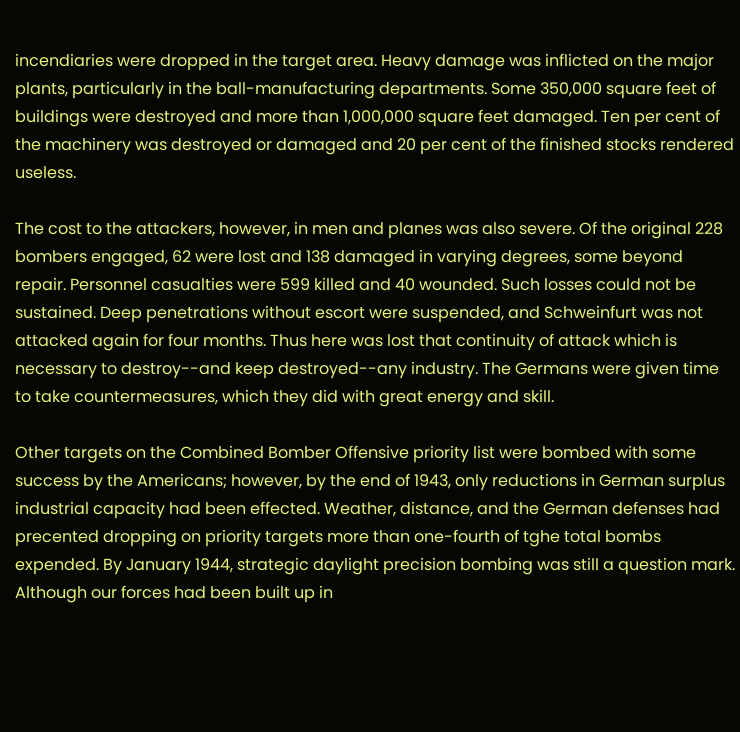incendiaries were dropped in the target area. Heavy damage was inflicted on the major plants, particularly in the ball-manufacturing departments. Some 350,000 square feet of buildings were destroyed and more than 1,000,000 square feet damaged. Ten per cent of the machinery was destroyed or damaged and 20 per cent of the finished stocks rendered useless.

The cost to the attackers, however, in men and planes was also severe. Of the original 228 bombers engaged, 62 were lost and 138 damaged in varying degrees, some beyond repair. Personnel casualties were 599 killed and 40 wounded. Such losses could not be sustained. Deep penetrations without escort were suspended, and Schweinfurt was not attacked again for four months. Thus here was lost that continuity of attack which is necessary to destroy--and keep destroyed--any industry. The Germans were given time to take countermeasures, which they did with great energy and skill.

Other targets on the Combined Bomber Offensive priority list were bombed with some success by the Americans; however, by the end of 1943, only reductions in German surplus industrial capacity had been effected. Weather, distance, and the German defenses had precented dropping on priority targets more than one-fourth of tghe total bombs expended. By January 1944, strategic daylight precision bombing was still a question mark. Although our forces had been built up in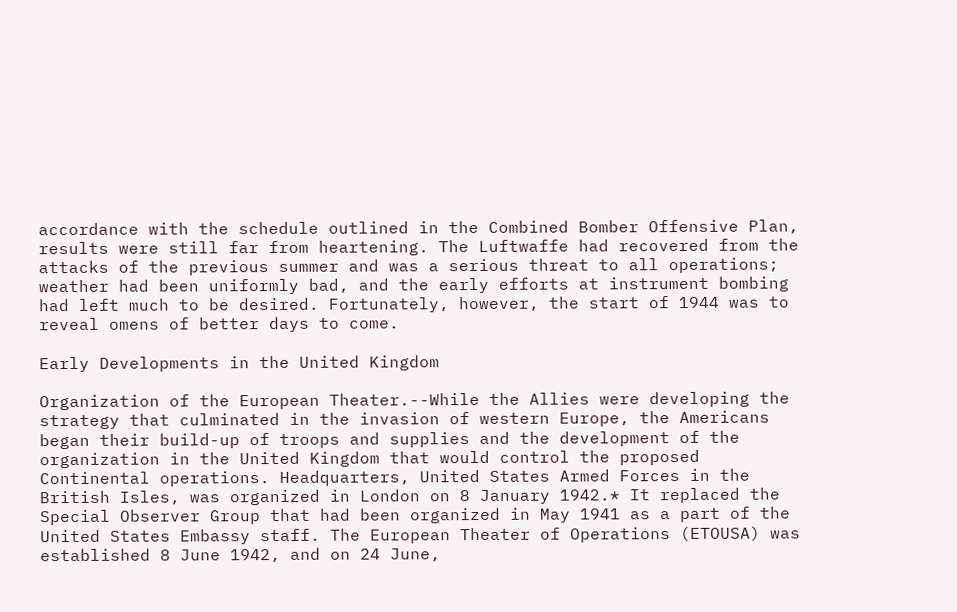accordance with the schedule outlined in the Combined Bomber Offensive Plan, results were still far from heartening. The Luftwaffe had recovered from the attacks of the previous summer and was a serious threat to all operations; weather had been uniformly bad, and the early efforts at instrument bombing had left much to be desired. Fortunately, however, the start of 1944 was to reveal omens of better days to come.

Early Developments in the United Kingdom

Organization of the European Theater.--While the Allies were developing the strategy that culminated in the invasion of western Europe, the Americans began their build-up of troops and supplies and the development of the organization in the United Kingdom that would control the proposed Continental operations. Headquarters, United States Armed Forces in the British Isles, was organized in London on 8 January 1942.* It replaced the Special Observer Group that had been organized in May 1941 as a part of the United States Embassy staff. The European Theater of Operations (ETOUSA) was established 8 June 1942, and on 24 June,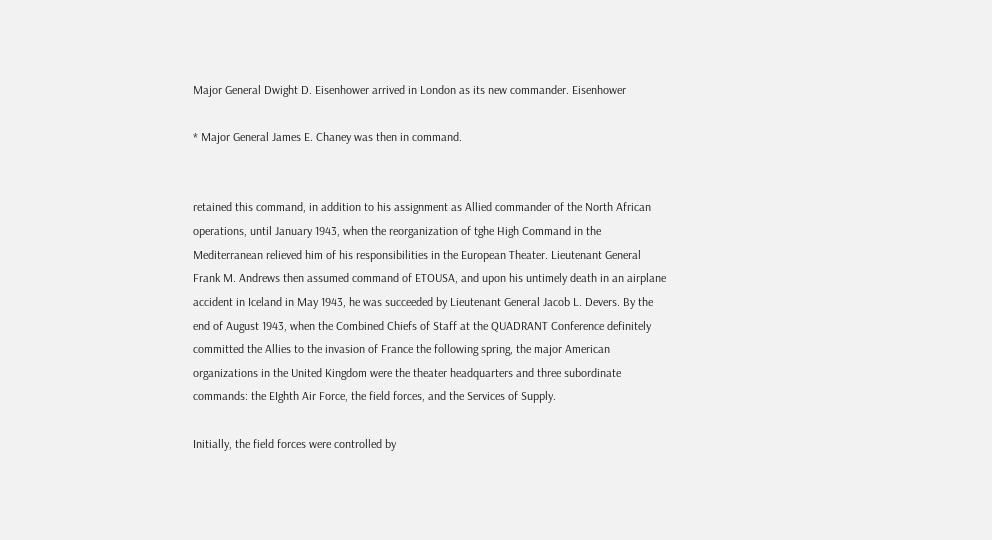Major General Dwight D. Eisenhower arrived in London as its new commander. Eisenhower

* Major General James E. Chaney was then in command.


retained this command, in addition to his assignment as Allied commander of the North African operations, until January 1943, when the reorganization of tghe High Command in the Mediterranean relieved him of his responsibilities in the European Theater. Lieutenant General Frank M. Andrews then assumed command of ETOUSA, and upon his untimely death in an airplane accident in Iceland in May 1943, he was succeeded by Lieutenant General Jacob L. Devers. By the end of August 1943, when the Combined Chiefs of Staff at the QUADRANT Conference definitely committed the Allies to the invasion of France the following spring, the major American organizations in the United Kingdom were the theater headquarters and three subordinate commands: the EIghth Air Force, the field forces, and the Services of Supply.

Initially, the field forces were controlled by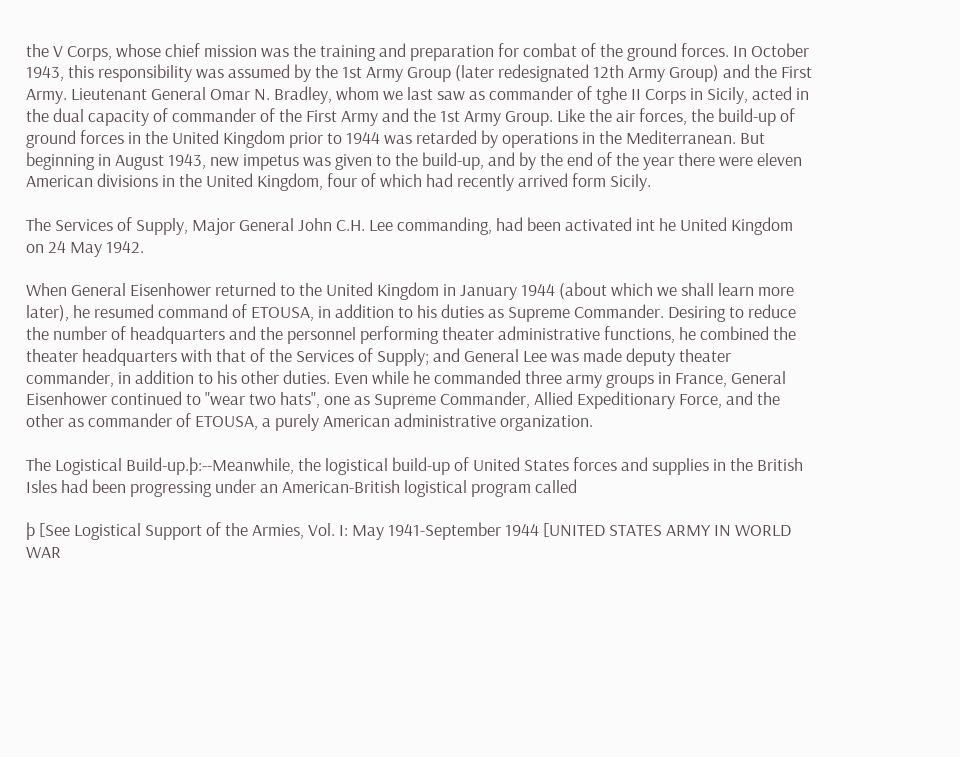the V Corps, whose chief mission was the training and preparation for combat of the ground forces. In October 1943, this responsibility was assumed by the 1st Army Group (later redesignated 12th Army Group) and the First Army. Lieutenant General Omar N. Bradley, whom we last saw as commander of tghe II Corps in Sicily, acted in the dual capacity of commander of the First Army and the 1st Army Group. Like the air forces, the build-up of ground forces in the United Kingdom prior to 1944 was retarded by operations in the Mediterranean. But beginning in August 1943, new impetus was given to the build-up, and by the end of the year there were eleven American divisions in the United Kingdom, four of which had recently arrived form Sicily.

The Services of Supply, Major General John C.H. Lee commanding, had been activated int he United Kingdom on 24 May 1942.

When General Eisenhower returned to the United Kingdom in January 1944 (about which we shall learn more later), he resumed command of ETOUSA, in addition to his duties as Supreme Commander. Desiring to reduce the number of headquarters and the personnel performing theater administrative functions, he combined the theater headquarters with that of the Services of Supply; and General Lee was made deputy theater commander, in addition to his other duties. Even while he commanded three army groups in France, General Eisenhower continued to "wear two hats", one as Supreme Commander, Allied Expeditionary Force, and the other as commander of ETOUSA, a purely American administrative organization.

The Logistical Build-up.þ:--Meanwhile, the logistical build-up of United States forces and supplies in the British Isles had been progressing under an American-British logistical program called

þ [See Logistical Support of the Armies, Vol. I: May 1941-September 1944 [UNITED STATES ARMY IN WORLD WAR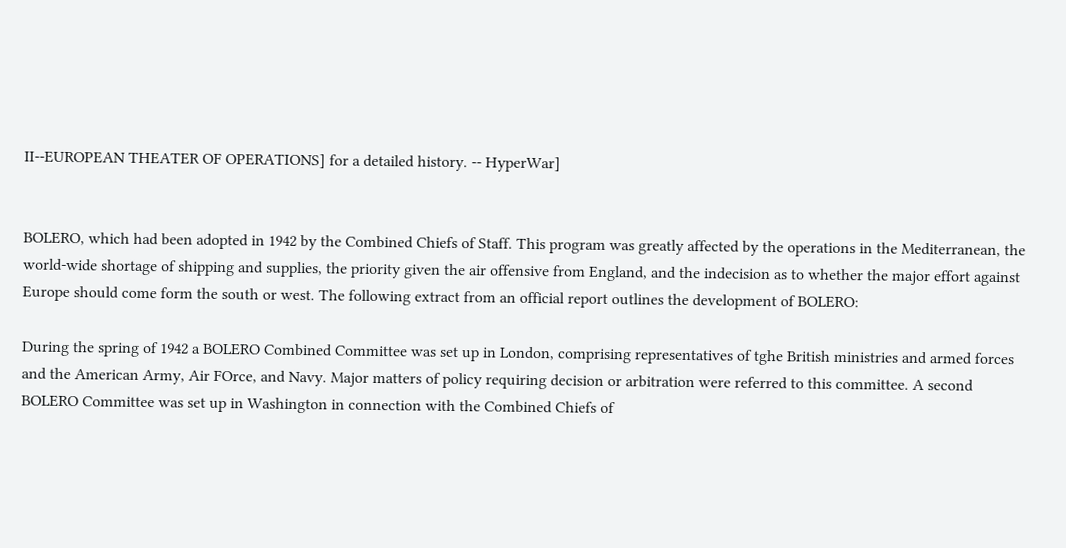II--EUROPEAN THEATER OF OPERATIONS] for a detailed history. -- HyperWar]


BOLERO, which had been adopted in 1942 by the Combined Chiefs of Staff. This program was greatly affected by the operations in the Mediterranean, the world-wide shortage of shipping and supplies, the priority given the air offensive from England, and the indecision as to whether the major effort against Europe should come form the south or west. The following extract from an official report outlines the development of BOLERO:

During the spring of 1942 a BOLERO Combined Committee was set up in London, comprising representatives of tghe British ministries and armed forces and the American Army, Air FOrce, and Navy. Major matters of policy requiring decision or arbitration were referred to this committee. A second BOLERO Committee was set up in Washington in connection with the Combined Chiefs of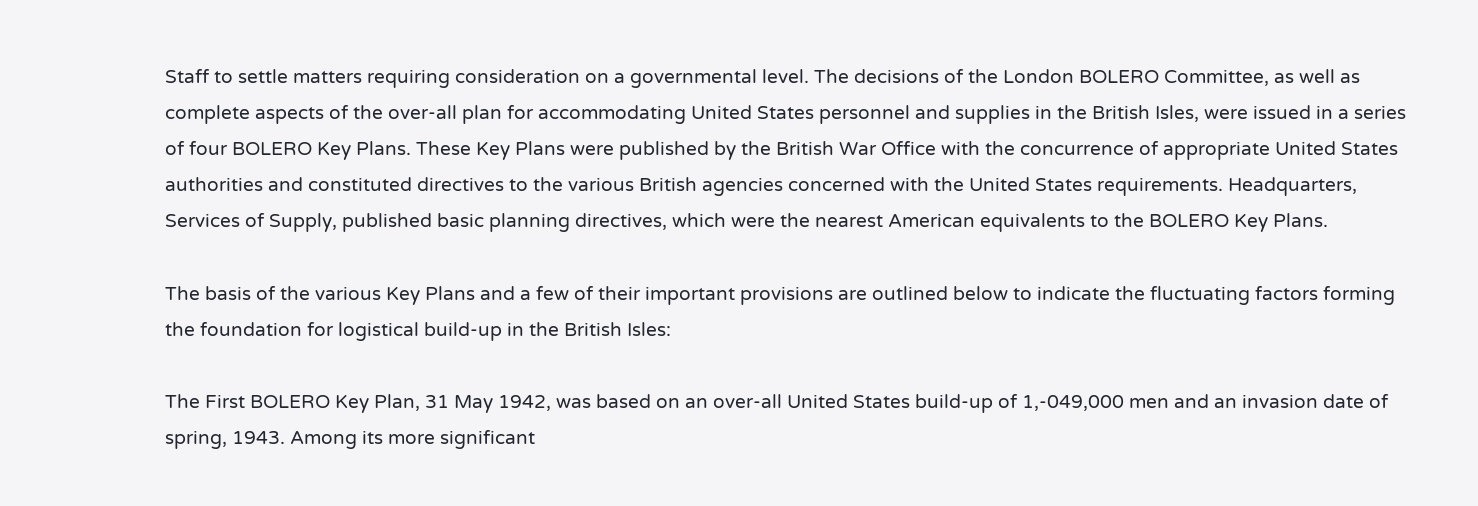Staff to settle matters requiring consideration on a governmental level. The decisions of the London BOLERO Committee, as well as complete aspects of the over-all plan for accommodating United States personnel and supplies in the British Isles, were issued in a series of four BOLERO Key Plans. These Key Plans were published by the British War Office with the concurrence of appropriate United States authorities and constituted directives to the various British agencies concerned with the United States requirements. Headquarters, Services of Supply, published basic planning directives, which were the nearest American equivalents to the BOLERO Key Plans.

The basis of the various Key Plans and a few of their important provisions are outlined below to indicate the fluctuating factors forming the foundation for logistical build-up in the British Isles:

The First BOLERO Key Plan, 31 May 1942, was based on an over-all United States build-up of 1,-049,000 men and an invasion date of spring, 1943. Among its more significant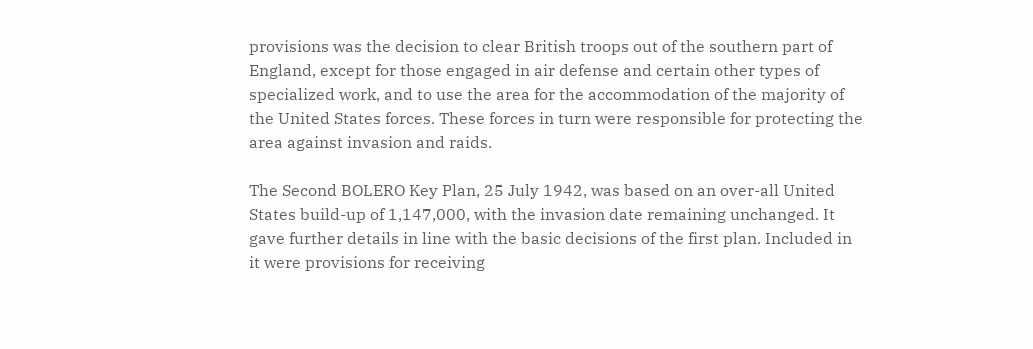provisions was the decision to clear British troops out of the southern part of England, except for those engaged in air defense and certain other types of specialized work, and to use the area for the accommodation of the majority of the United States forces. These forces in turn were responsible for protecting the area against invasion and raids.

The Second BOLERO Key Plan, 25 July 1942, was based on an over-all United States build-up of 1,147,000, with the invasion date remaining unchanged. It gave further details in line with the basic decisions of the first plan. Included in it were provisions for receiving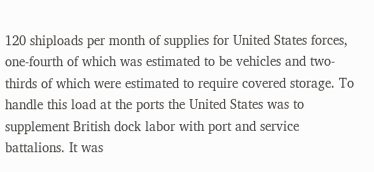120 shiploads per month of supplies for United States forces, one-fourth of which was estimated to be vehicles and two-thirds of which were estimated to require covered storage. To handle this load at the ports the United States was to supplement British dock labor with port and service battalions. It was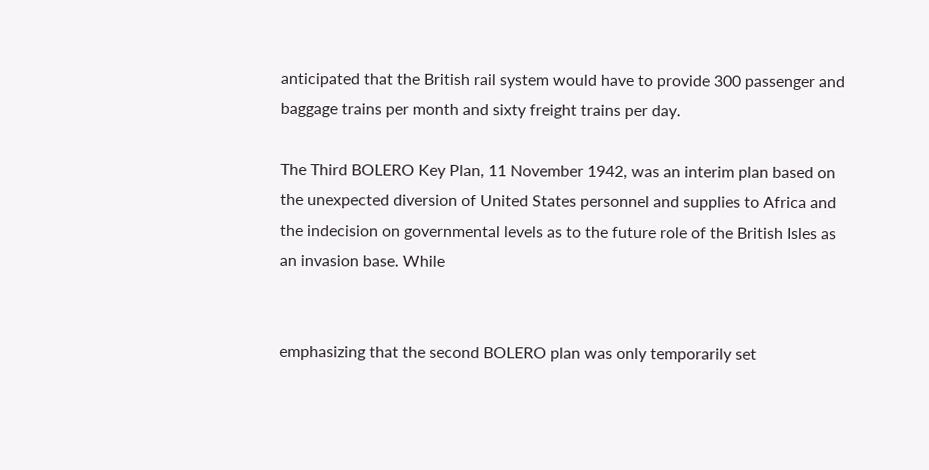anticipated that the British rail system would have to provide 300 passenger and baggage trains per month and sixty freight trains per day.

The Third BOLERO Key Plan, 11 November 1942, was an interim plan based on the unexpected diversion of United States personnel and supplies to Africa and the indecision on governmental levels as to the future role of the British Isles as an invasion base. While


emphasizing that the second BOLERO plan was only temporarily set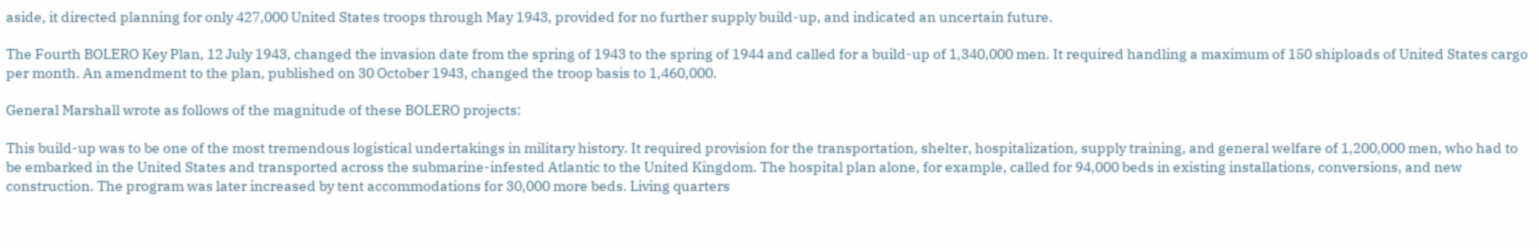aside, it directed planning for only 427,000 United States troops through May 1943, provided for no further supply build-up, and indicated an uncertain future.

The Fourth BOLERO Key Plan, 12 July 1943, changed the invasion date from the spring of 1943 to the spring of 1944 and called for a build-up of 1,340,000 men. It required handling a maximum of 150 shiploads of United States cargo per month. An amendment to the plan, published on 30 October 1943, changed the troop basis to 1,460,000.

General Marshall wrote as follows of the magnitude of these BOLERO projects:

This build-up was to be one of the most tremendous logistical undertakings in military history. It required provision for the transportation, shelter, hospitalization, supply training, and general welfare of 1,200,000 men, who had to be embarked in the United States and transported across the submarine-infested Atlantic to the United Kingdom. The hospital plan alone, for example, called for 94,000 beds in existing installations, conversions, and new construction. The program was later increased by tent accommodations for 30,000 more beds. Living quarters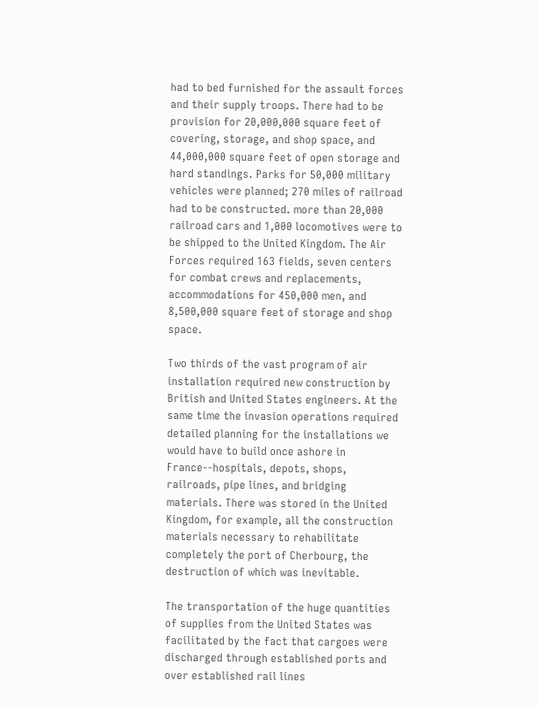had to bed furnished for the assault forces and their supply troops. There had to be provision for 20,000,000 square feet of covering, storage, and shop space, and 44,000,000 square feet of open storage and hard standings. Parks for 50,000 military vehicles were planned; 270 miles of railroad had to be constructed. more than 20,000 railroad cars and 1,000 locomotives were to be shipped to the United Kingdom. The Air Forces required 163 fields, seven centers for combat crews and replacements, accommodations for 450,000 men, and 8,500,000 square feet of storage and shop space.

Two thirds of the vast program of air installation required new construction by British and United States engineers. At the same time the invasion operations required detailed planning for the installations we would have to build once ashore in France--hospitals, depots, shops, railroads, pipe lines, and bridging materials. There was stored in the United Kingdom, for example, all the construction materials necessary to rehabilitate completely the port of Cherbourg, the destruction of which was inevitable.

The transportation of the huge quantities of supplies from the United States was facilitated by the fact that cargoes were discharged through established ports and over established rail lines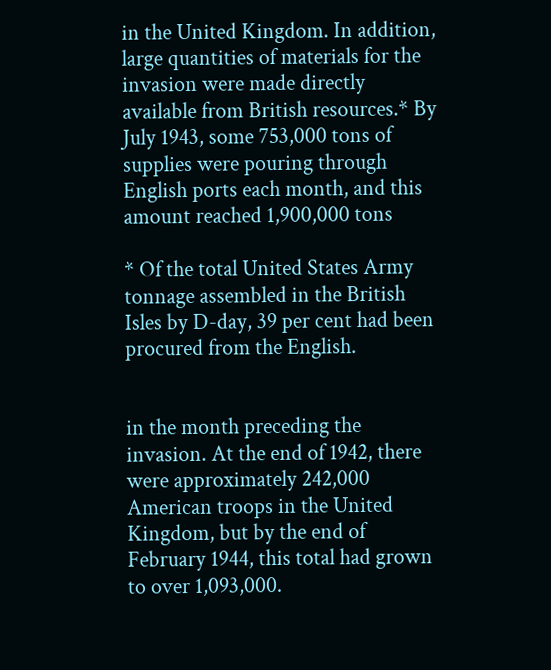in the United Kingdom. In addition, large quantities of materials for the invasion were made directly available from British resources.* By July 1943, some 753,000 tons of supplies were pouring through English ports each month, and this amount reached 1,900,000 tons

* Of the total United States Army tonnage assembled in the British Isles by D-day, 39 per cent had been procured from the English.


in the month preceding the invasion. At the end of 1942, there were approximately 242,000 American troops in the United Kingdom, but by the end of February 1944, this total had grown to over 1,093,000.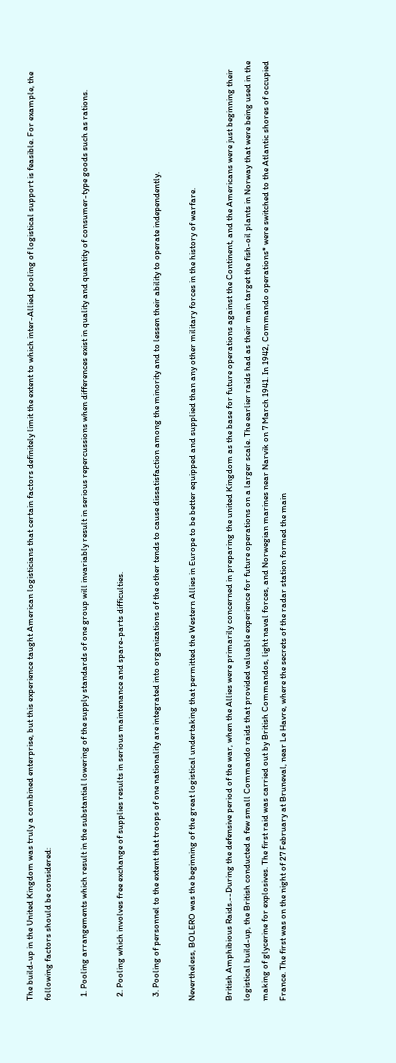The build-up in the United Kingdom was truly a combined enterprise, but this experience taught American logisticians that certain factors definitely limit the extent to which inter-Allied pooling of logistical support is feasible. For example, the following factors should be considered:

  1. Pooling arrangements which result in the substantial lowering of the supply standards of one group will invariably result in serious repercussions when differences exist in quality and quantity of consumer-type goods such as rations.

  2. Pooling which involves free exchange of supplies results in serious maintenance and spare-parts difficulties.

  3. Pooling of personnel to the extent that troops of one nationality are integrated into organizations of the other tends to cause dissatisfaction among the minority and to lessen their ability to operate independently.

Nevertheless, BOLERO was the beginning of the great logistical undertaking that permitted the Western Allies in Europe to be better equipped and supplied than any other military forces in the history of warfare.

British Amphibious Raids.--During the defensive period of the war, when the Allies were primarily concerned in preparing the united Kingdom as the base for future operations against the Continent, and the Americans were just beginning their logistical build-up, the British conducted a few small Commando raids that provided valuable experience for future operations on a larger scale. The earlier raids had as their main target the fish-oil plants in Norway that were being used in the making of glycerine for explosives. The first raid was carried out by British Commandos, light naval forces, and Norwegian marines near Narvik on 7 March 1941. In 1942, Commando operations* were switched to the Atlantic shores of occupied France. The first was on the night of 27 February at Bruneval, near Le Havre, where the secrets of the radar station formed the main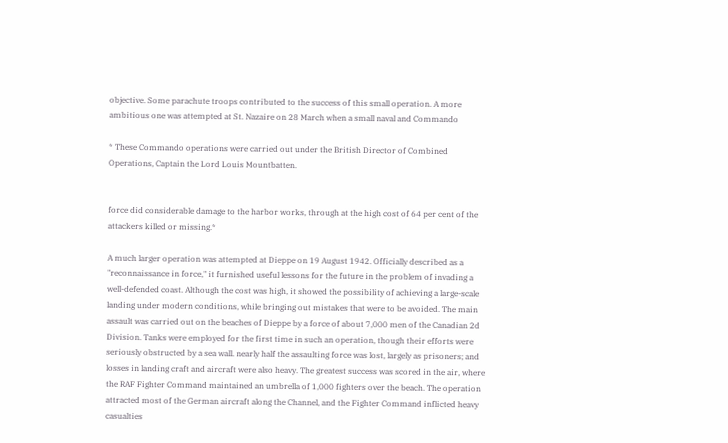objective. Some parachute troops contributed to the success of this small operation. A more ambitious one was attempted at St. Nazaire on 28 March when a small naval and Commando

* These Commando operations were carried out under the British Director of Combined Operations, Captain the Lord Louis Mountbatten.


force did considerable damage to the harbor works, through at the high cost of 64 per cent of the attackers killed or missing.*

A much larger operation was attempted at Dieppe on 19 August 1942. Officially described as a "reconnaissance in force," it furnished useful lessons for the future in the problem of invading a well-defended coast. Although the cost was high, it showed the possibility of achieving a large-scale landing under modern conditions, while bringing out mistakes that were to be avoided. The main assault was carried out on the beaches of Dieppe by a force of about 7,000 men of the Canadian 2d Division. Tanks were employed for the first time in such an operation, though their efforts were seriously obstructed by a sea wall. nearly half the assaulting force was lost, largely as prisoners; and losses in landing craft and aircraft were also heavy. The greatest success was scored in the air, where the RAF Fighter Command maintained an umbrella of 1,000 fighters over the beach. The operation attracted most of the German aircraft along the Channel, and the Fighter Command inflicted heavy casualties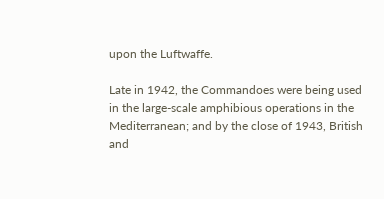upon the Luftwaffe.

Late in 1942, the Commandoes were being used in the large-scale amphibious operations in the Mediterranean; and by the close of 1943, British and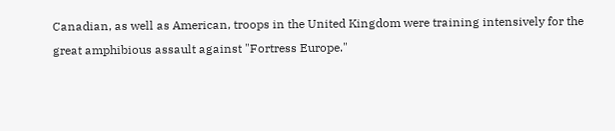Canadian, as well as American, troops in the United Kingdom were training intensively for the great amphibious assault against "Fortress Europe."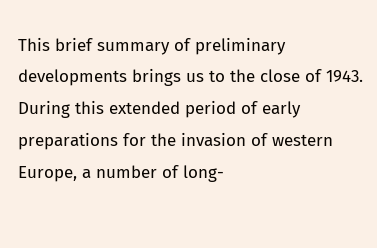This brief summary of preliminary developments brings us to the close of 1943. During this extended period of early preparations for the invasion of western Europe, a number of long-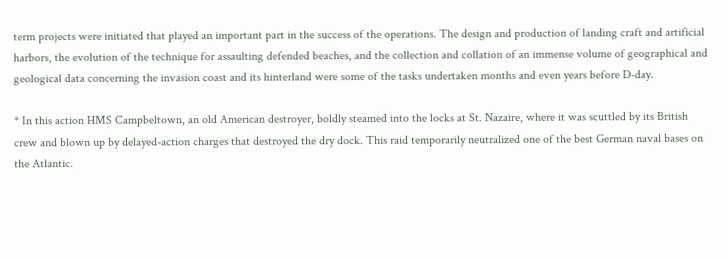term projects were initiated that played an important part in the success of the operations. The design and production of landing craft and artificial harbors, the evolution of the technique for assaulting defended beaches, and the collection and collation of an immense volume of geographical and geological data concerning the invasion coast and its hinterland were some of the tasks undertaken months and even years before D-day.

* In this action HMS Campbeltown, an old American destroyer, boldly steamed into the locks at St. Nazaire, where it was scuttled by its British crew and blown up by delayed-action charges that destroyed the dry dock. This raid temporarily neutralized one of the best German naval bases on the Atlantic.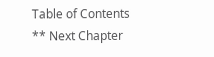Table of Contents ** Next Chapter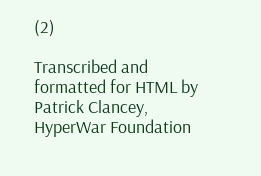(2)

Transcribed and formatted for HTML by Patrick Clancey, HyperWar Foundation